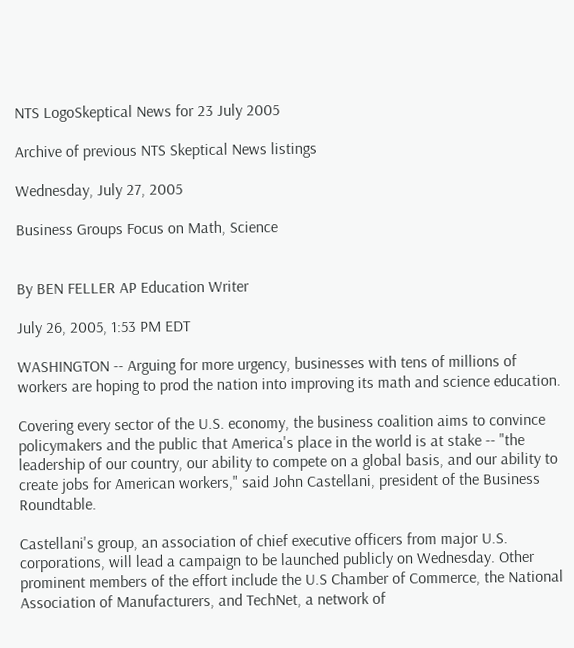NTS LogoSkeptical News for 23 July 2005

Archive of previous NTS Skeptical News listings

Wednesday, July 27, 2005

Business Groups Focus on Math, Science


By BEN FELLER AP Education Writer

July 26, 2005, 1:53 PM EDT

WASHINGTON -- Arguing for more urgency, businesses with tens of millions of workers are hoping to prod the nation into improving its math and science education.

Covering every sector of the U.S. economy, the business coalition aims to convince policymakers and the public that America's place in the world is at stake -- "the leadership of our country, our ability to compete on a global basis, and our ability to create jobs for American workers," said John Castellani, president of the Business Roundtable.

Castellani's group, an association of chief executive officers from major U.S. corporations, will lead a campaign to be launched publicly on Wednesday. Other prominent members of the effort include the U.S Chamber of Commerce, the National Association of Manufacturers, and TechNet, a network of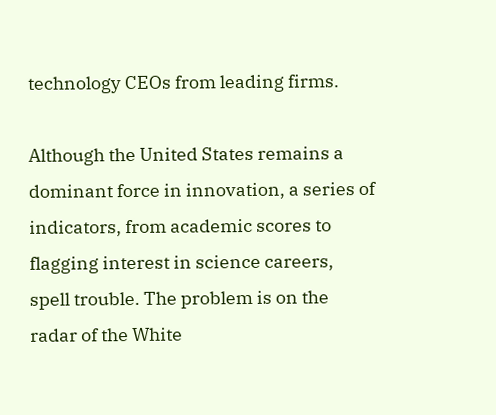technology CEOs from leading firms.

Although the United States remains a dominant force in innovation, a series of indicators, from academic scores to flagging interest in science careers, spell trouble. The problem is on the radar of the White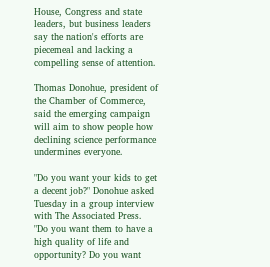House, Congress and state leaders, but business leaders say the nation's efforts are piecemeal and lacking a compelling sense of attention.

Thomas Donohue, president of the Chamber of Commerce, said the emerging campaign will aim to show people how declining science performance undermines everyone.

"Do you want your kids to get a decent job?" Donohue asked Tuesday in a group interview with The Associated Press. "Do you want them to have a high quality of life and opportunity? Do you want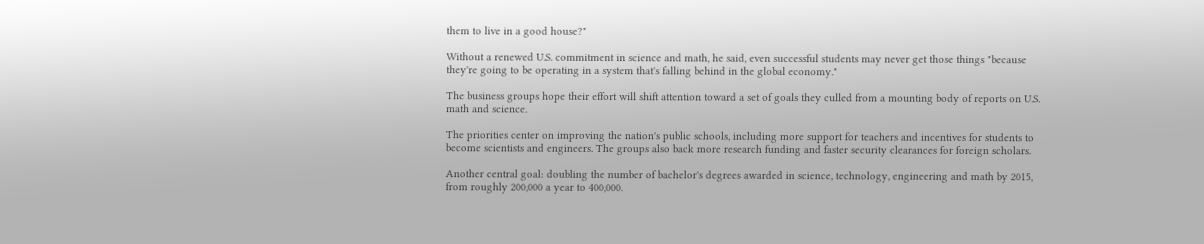them to live in a good house?"

Without a renewed U.S. commitment in science and math, he said, even successful students may never get those things "because they're going to be operating in a system that's falling behind in the global economy."

The business groups hope their effort will shift attention toward a set of goals they culled from a mounting body of reports on U.S. math and science.

The priorities center on improving the nation's public schools, including more support for teachers and incentives for students to become scientists and engineers. The groups also back more research funding and faster security clearances for foreign scholars.

Another central goal: doubling the number of bachelor's degrees awarded in science, technology, engineering and math by 2015, from roughly 200,000 a year to 400,000.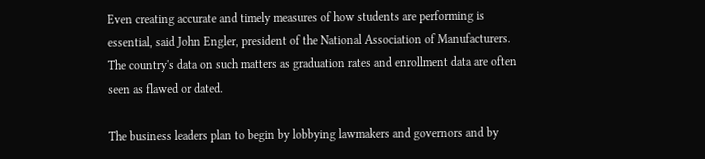Even creating accurate and timely measures of how students are performing is essential, said John Engler, president of the National Association of Manufacturers. The country's data on such matters as graduation rates and enrollment data are often seen as flawed or dated.

The business leaders plan to begin by lobbying lawmakers and governors and by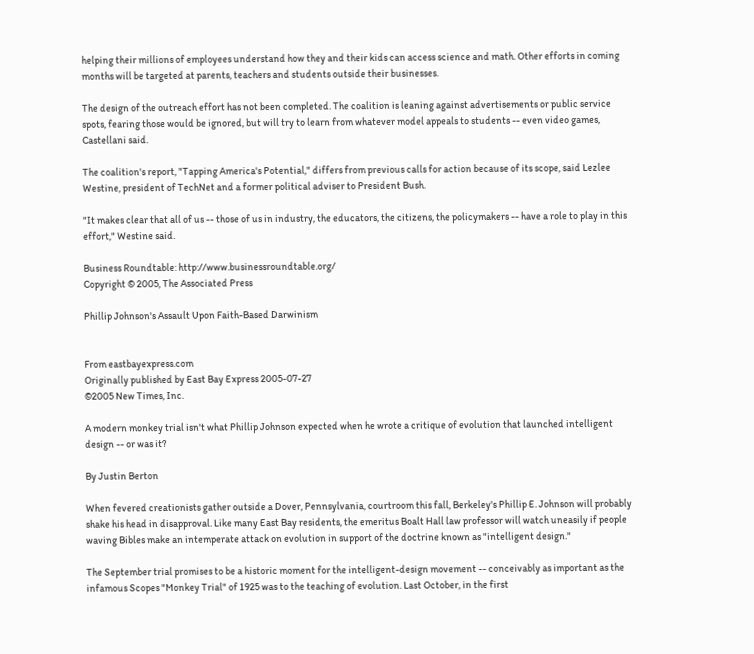helping their millions of employees understand how they and their kids can access science and math. Other efforts in coming months will be targeted at parents, teachers and students outside their businesses.

The design of the outreach effort has not been completed. The coalition is leaning against advertisements or public service spots, fearing those would be ignored, but will try to learn from whatever model appeals to students -- even video games, Castellani said.

The coalition's report, "Tapping America's Potential," differs from previous calls for action because of its scope, said Lezlee Westine, president of TechNet and a former political adviser to President Bush.

"It makes clear that all of us -- those of us in industry, the educators, the citizens, the policymakers -- have a role to play in this effort," Westine said.

Business Roundtable: http://www.businessroundtable.org/
Copyright © 2005, The Associated Press

Phillip Johnson's Assault Upon Faith-Based Darwinism


From eastbayexpress.com
Originally published by East Bay Express 2005-07-27
©2005 New Times, Inc.

A modern monkey trial isn't what Phillip Johnson expected when he wrote a critique of evolution that launched intelligent design -- or was it?

By Justin Berton

When fevered creationists gather outside a Dover, Pennsylvania, courtroom this fall, Berkeley's Phillip E. Johnson will probably shake his head in disapproval. Like many East Bay residents, the emeritus Boalt Hall law professor will watch uneasily if people waving Bibles make an intemperate attack on evolution in support of the doctrine known as "intelligent design."

The September trial promises to be a historic moment for the intelligent-design movement -- conceivably as important as the infamous Scopes "Monkey Trial" of 1925 was to the teaching of evolution. Last October, in the first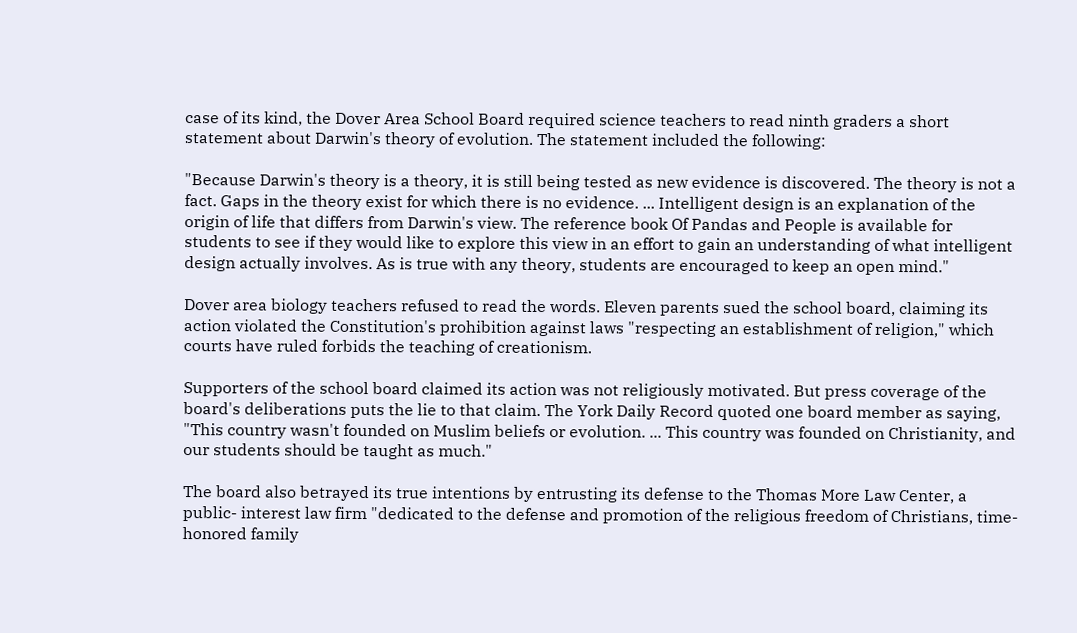case of its kind, the Dover Area School Board required science teachers to read ninth graders a short statement about Darwin's theory of evolution. The statement included the following:

"Because Darwin's theory is a theory, it is still being tested as new evidence is discovered. The theory is not a fact. Gaps in the theory exist for which there is no evidence. ... Intelligent design is an explanation of the origin of life that differs from Darwin's view. The reference book Of Pandas and People is available for students to see if they would like to explore this view in an effort to gain an understanding of what intelligent design actually involves. As is true with any theory, students are encouraged to keep an open mind."

Dover area biology teachers refused to read the words. Eleven parents sued the school board, claiming its action violated the Constitution's prohibition against laws "respecting an establishment of religion," which courts have ruled forbids the teaching of creationism.

Supporters of the school board claimed its action was not religiously motivated. But press coverage of the board's deliberations puts the lie to that claim. The York Daily Record quoted one board member as saying, "This country wasn't founded on Muslim beliefs or evolution. ... This country was founded on Christianity, and our students should be taught as much."

The board also betrayed its true intentions by entrusting its defense to the Thomas More Law Center, a public- interest law firm "dedicated to the defense and promotion of the religious freedom of Christians, time-honored family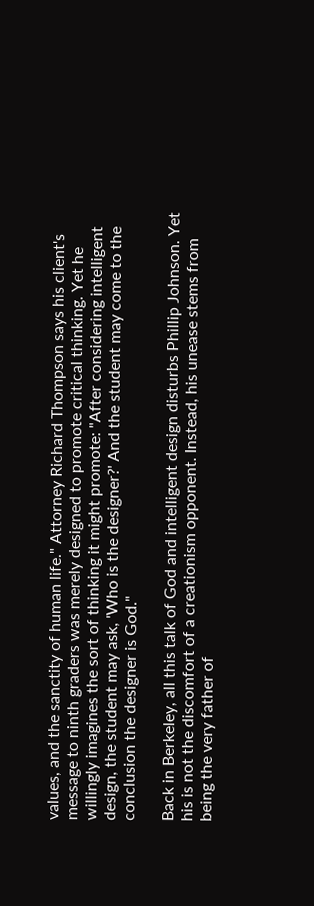values, and the sanctity of human life." Attorney Richard Thompson says his client's message to ninth graders was merely designed to promote critical thinking. Yet he willingly imagines the sort of thinking it might promote: "After considering intelligent design, the student may ask, 'Who is the designer?' And the student may come to the conclusion the designer is God."

Back in Berkeley, all this talk of God and intelligent design disturbs Phillip Johnson. Yet his is not the discomfort of a creationism opponent. Instead, his unease stems from being the very father of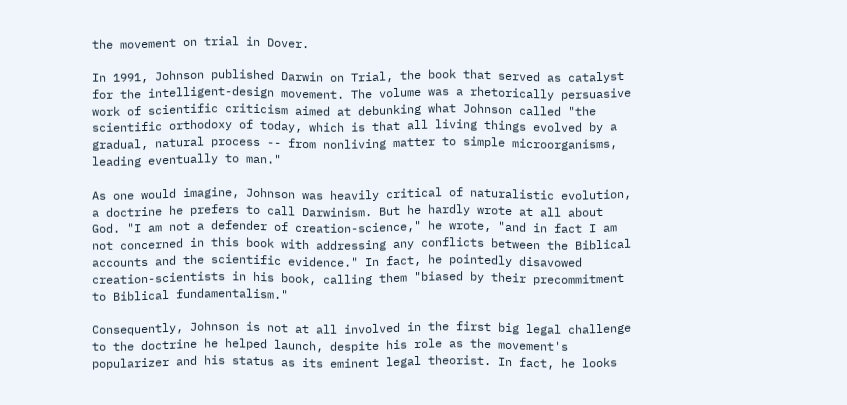the movement on trial in Dover.

In 1991, Johnson published Darwin on Trial, the book that served as catalyst for the intelligent-design movement. The volume was a rhetorically persuasive work of scientific criticism aimed at debunking what Johnson called "the scientific orthodoxy of today, which is that all living things evolved by a gradual, natural process -- from nonliving matter to simple microorganisms, leading eventually to man."

As one would imagine, Johnson was heavily critical of naturalistic evolution, a doctrine he prefers to call Darwinism. But he hardly wrote at all about God. "I am not a defender of creation-science," he wrote, "and in fact I am not concerned in this book with addressing any conflicts between the Biblical accounts and the scientific evidence." In fact, he pointedly disavowed creation-scientists in his book, calling them "biased by their precommitment to Biblical fundamentalism."

Consequently, Johnson is not at all involved in the first big legal challenge to the doctrine he helped launch, despite his role as the movement's popularizer and his status as its eminent legal theorist. In fact, he looks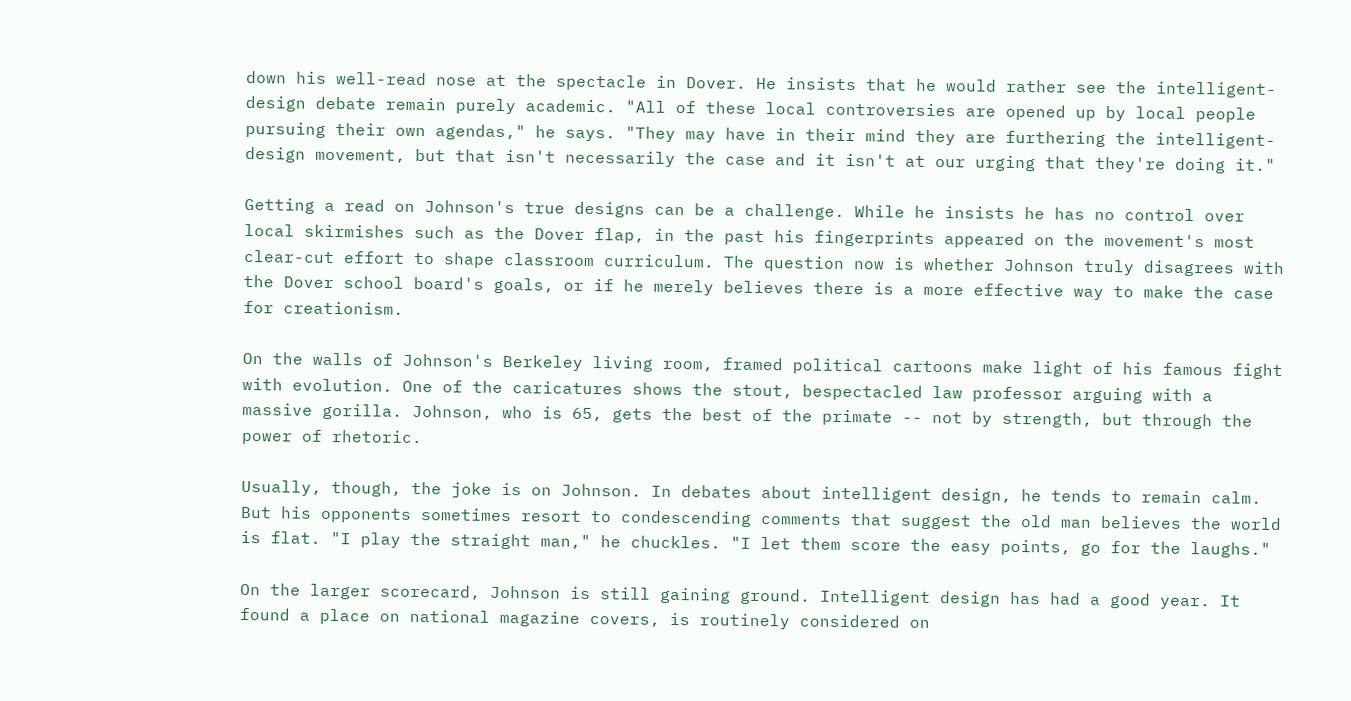down his well-read nose at the spectacle in Dover. He insists that he would rather see the intelligent-design debate remain purely academic. "All of these local controversies are opened up by local people pursuing their own agendas," he says. "They may have in their mind they are furthering the intelligent-design movement, but that isn't necessarily the case and it isn't at our urging that they're doing it."

Getting a read on Johnson's true designs can be a challenge. While he insists he has no control over local skirmishes such as the Dover flap, in the past his fingerprints appeared on the movement's most clear-cut effort to shape classroom curriculum. The question now is whether Johnson truly disagrees with the Dover school board's goals, or if he merely believes there is a more effective way to make the case for creationism.

On the walls of Johnson's Berkeley living room, framed political cartoons make light of his famous fight with evolution. One of the caricatures shows the stout, bespectacled law professor arguing with a massive gorilla. Johnson, who is 65, gets the best of the primate -- not by strength, but through the power of rhetoric.

Usually, though, the joke is on Johnson. In debates about intelligent design, he tends to remain calm. But his opponents sometimes resort to condescending comments that suggest the old man believes the world is flat. "I play the straight man," he chuckles. "I let them score the easy points, go for the laughs."

On the larger scorecard, Johnson is still gaining ground. Intelligent design has had a good year. It found a place on national magazine covers, is routinely considered on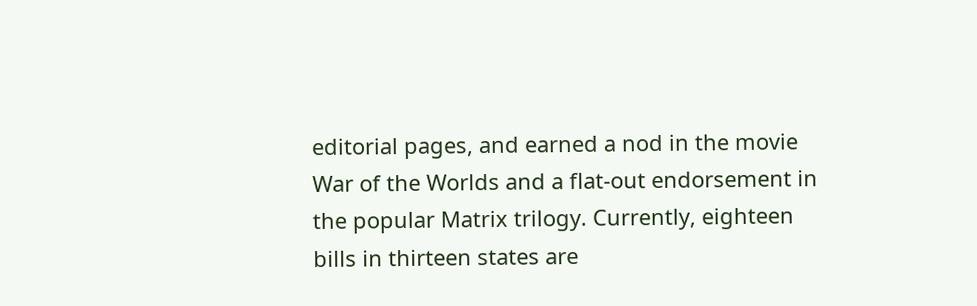editorial pages, and earned a nod in the movie War of the Worlds and a flat-out endorsement in the popular Matrix trilogy. Currently, eighteen bills in thirteen states are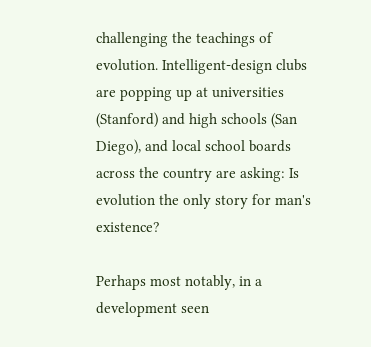challenging the teachings of evolution. Intelligent-design clubs are popping up at universities (Stanford) and high schools (San Diego), and local school boards across the country are asking: Is evolution the only story for man's existence?

Perhaps most notably, in a development seen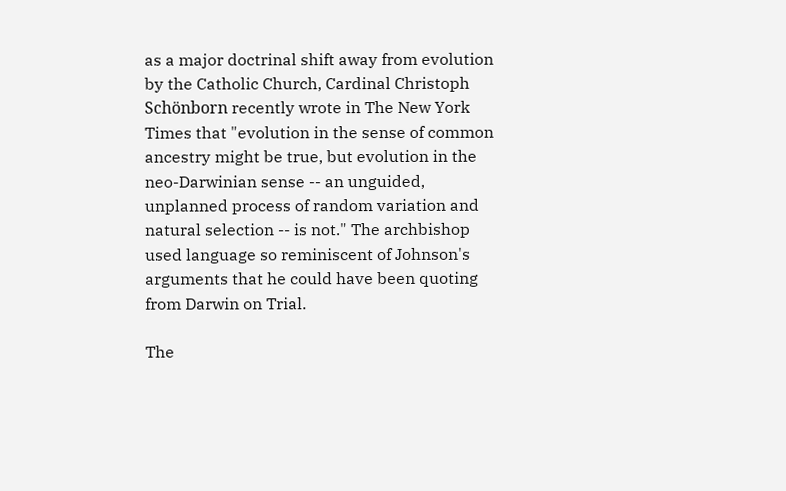as a major doctrinal shift away from evolution by the Catholic Church, Cardinal Christoph Schönborn recently wrote in The New York Times that "evolution in the sense of common ancestry might be true, but evolution in the neo-Darwinian sense -- an unguided, unplanned process of random variation and natural selection -- is not." The archbishop used language so reminiscent of Johnson's arguments that he could have been quoting from Darwin on Trial.

The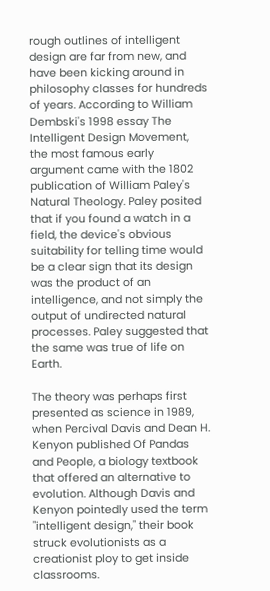rough outlines of intelligent design are far from new, and have been kicking around in philosophy classes for hundreds of years. According to William Dembski's 1998 essay The Intelligent Design Movement, the most famous early argument came with the 1802 publication of William Paley's Natural Theology. Paley posited that if you found a watch in a field, the device's obvious suitability for telling time would be a clear sign that its design was the product of an intelligence, and not simply the output of undirected natural processes. Paley suggested that the same was true of life on Earth.

The theory was perhaps first presented as science in 1989, when Percival Davis and Dean H. Kenyon published Of Pandas and People, a biology textbook that offered an alternative to evolution. Although Davis and Kenyon pointedly used the term "intelligent design," their book struck evolutionists as a creationist ploy to get inside classrooms.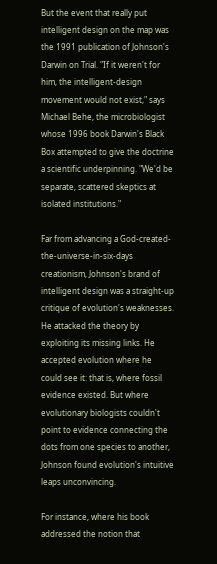But the event that really put intelligent design on the map was the 1991 publication of Johnson's Darwin on Trial. "If it weren't for him, the intelligent-design movement would not exist," says Michael Behe, the microbiologist whose 1996 book Darwin's Black Box attempted to give the doctrine a scientific underpinning. "We'd be separate, scattered skeptics at isolated institutions."

Far from advancing a God-created-the-universe-in-six-days creationism, Johnson's brand of intelligent design was a straight-up critique of evolution's weaknesses. He attacked the theory by exploiting its missing links. He accepted evolution where he could see it: that is, where fossil evidence existed. But where evolutionary biologists couldn't point to evidence connecting the dots from one species to another, Johnson found evolution's intuitive leaps unconvincing.

For instance, where his book addressed the notion that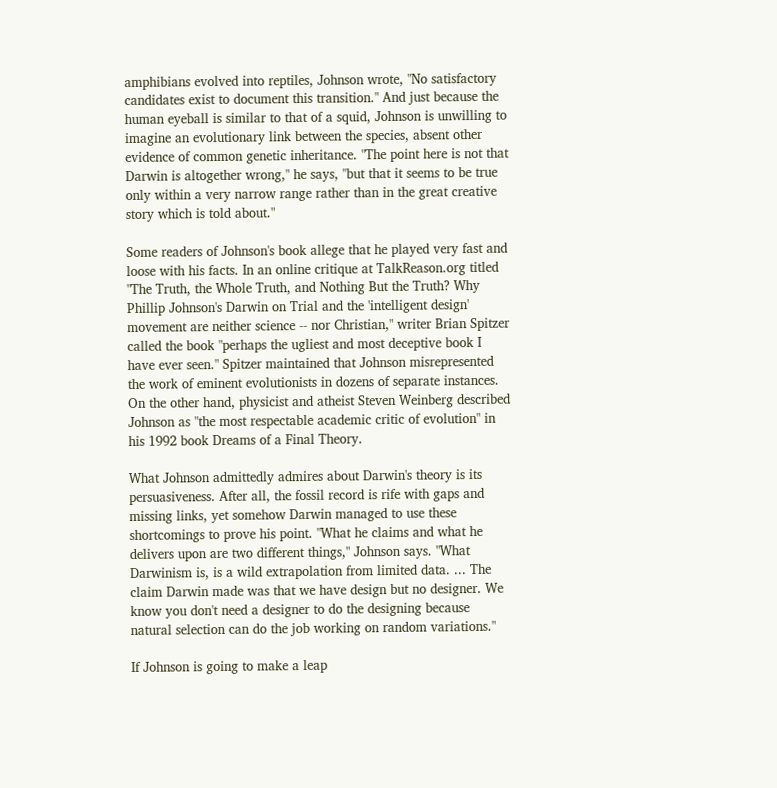amphibians evolved into reptiles, Johnson wrote, "No satisfactory candidates exist to document this transition." And just because the human eyeball is similar to that of a squid, Johnson is unwilling to imagine an evolutionary link between the species, absent other evidence of common genetic inheritance. "The point here is not that Darwin is altogether wrong," he says, "but that it seems to be true only within a very narrow range rather than in the great creative story which is told about."

Some readers of Johnson's book allege that he played very fast and loose with his facts. In an online critique at TalkReason.org titled "The Truth, the Whole Truth, and Nothing But the Truth? Why Phillip Johnson's Darwin on Trial and the 'intelligent design' movement are neither science -- nor Christian," writer Brian Spitzer called the book "perhaps the ugliest and most deceptive book I have ever seen." Spitzer maintained that Johnson misrepresented the work of eminent evolutionists in dozens of separate instances. On the other hand, physicist and atheist Steven Weinberg described Johnson as "the most respectable academic critic of evolution" in his 1992 book Dreams of a Final Theory.

What Johnson admittedly admires about Darwin's theory is its persuasiveness. After all, the fossil record is rife with gaps and missing links, yet somehow Darwin managed to use these shortcomings to prove his point. "What he claims and what he delivers upon are two different things," Johnson says. "What Darwinism is, is a wild extrapolation from limited data. ... The claim Darwin made was that we have design but no designer. We know you don't need a designer to do the designing because natural selection can do the job working on random variations."

If Johnson is going to make a leap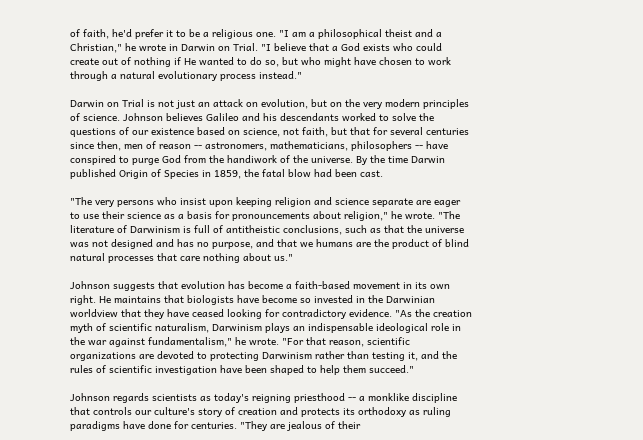of faith, he'd prefer it to be a religious one. "I am a philosophical theist and a Christian," he wrote in Darwin on Trial. "I believe that a God exists who could create out of nothing if He wanted to do so, but who might have chosen to work through a natural evolutionary process instead."

Darwin on Trial is not just an attack on evolution, but on the very modern principles of science. Johnson believes Galileo and his descendants worked to solve the questions of our existence based on science, not faith, but that for several centuries since then, men of reason -- astronomers, mathematicians, philosophers -- have conspired to purge God from the handiwork of the universe. By the time Darwin published Origin of Species in 1859, the fatal blow had been cast.

"The very persons who insist upon keeping religion and science separate are eager to use their science as a basis for pronouncements about religion," he wrote. "The literature of Darwinism is full of antitheistic conclusions, such as that the universe was not designed and has no purpose, and that we humans are the product of blind natural processes that care nothing about us."

Johnson suggests that evolution has become a faith-based movement in its own right. He maintains that biologists have become so invested in the Darwinian worldview that they have ceased looking for contradictory evidence. "As the creation myth of scientific naturalism, Darwinism plays an indispensable ideological role in the war against fundamentalism," he wrote. "For that reason, scientific organizations are devoted to protecting Darwinism rather than testing it, and the rules of scientific investigation have been shaped to help them succeed."

Johnson regards scientists as today's reigning priesthood -- a monklike discipline that controls our culture's story of creation and protects its orthodoxy as ruling paradigms have done for centuries. "They are jealous of their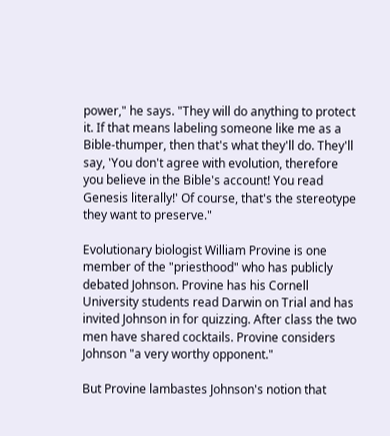power," he says. "They will do anything to protect it. If that means labeling someone like me as a Bible-thumper, then that's what they'll do. They'll say, 'You don't agree with evolution, therefore you believe in the Bible's account! You read Genesis literally!' Of course, that's the stereotype they want to preserve."

Evolutionary biologist William Provine is one member of the "priesthood" who has publicly debated Johnson. Provine has his Cornell University students read Darwin on Trial and has invited Johnson in for quizzing. After class the two men have shared cocktails. Provine considers Johnson "a very worthy opponent."

But Provine lambastes Johnson's notion that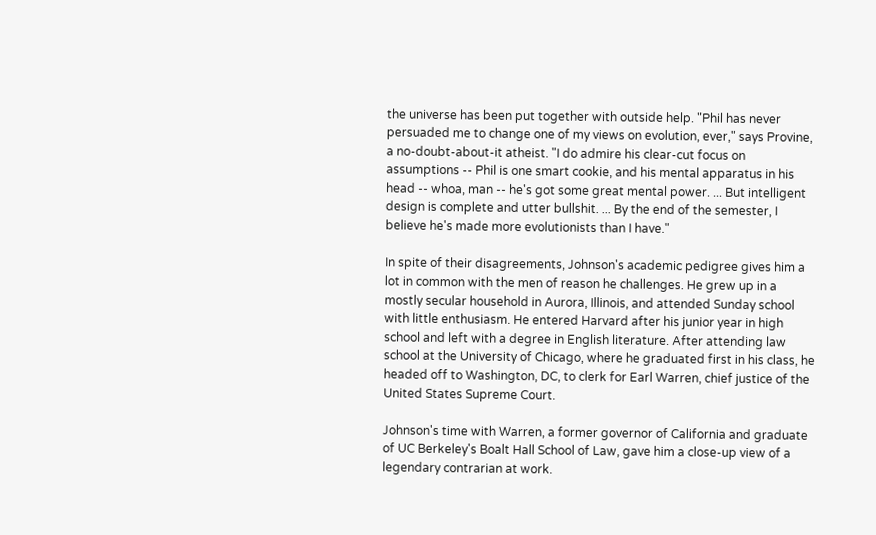the universe has been put together with outside help. "Phil has never persuaded me to change one of my views on evolution, ever," says Provine, a no-doubt-about-it atheist. "I do admire his clear-cut focus on assumptions -- Phil is one smart cookie, and his mental apparatus in his head -- whoa, man -- he's got some great mental power. ... But intelligent design is complete and utter bullshit. ... By the end of the semester, I believe he's made more evolutionists than I have."

In spite of their disagreements, Johnson's academic pedigree gives him a lot in common with the men of reason he challenges. He grew up in a mostly secular household in Aurora, Illinois, and attended Sunday school with little enthusiasm. He entered Harvard after his junior year in high school and left with a degree in English literature. After attending law school at the University of Chicago, where he graduated first in his class, he headed off to Washington, DC, to clerk for Earl Warren, chief justice of the United States Supreme Court.

Johnson's time with Warren, a former governor of California and graduate of UC Berkeley's Boalt Hall School of Law, gave him a close-up view of a legendary contrarian at work.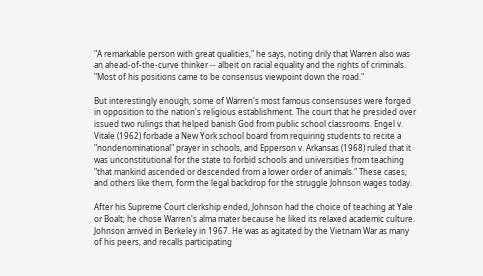"A remarkable person with great qualities," he says, noting drily that Warren also was an ahead-of-the-curve thinker -- albeit on racial equality and the rights of criminals. "Most of his positions came to be consensus viewpoint down the road."

But interestingly enough, some of Warren's most famous consensuses were forged in opposition to the nation's religious establishment. The court that he presided over issued two rulings that helped banish God from public school classrooms. Engel v. Vitale (1962) forbade a New York school board from requiring students to recite a "nondenominational" prayer in schools, and Epperson v. Arkansas (1968) ruled that it was unconstitutional for the state to forbid schools and universities from teaching "that mankind ascended or descended from a lower order of animals." These cases, and others like them, form the legal backdrop for the struggle Johnson wages today.

After his Supreme Court clerkship ended, Johnson had the choice of teaching at Yale or Boalt; he chose Warren's alma mater because he liked its relaxed academic culture. Johnson arrived in Berkeley in 1967. He was as agitated by the Vietnam War as many of his peers, and recalls participating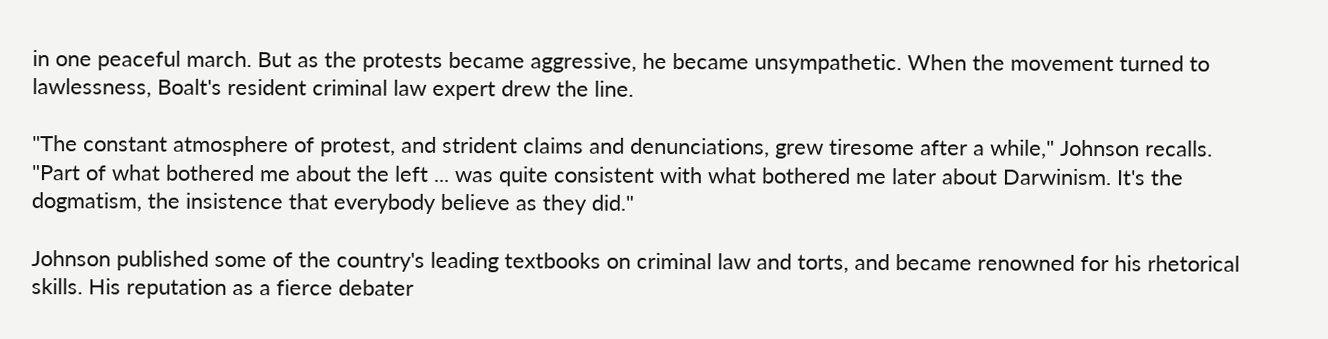in one peaceful march. But as the protests became aggressive, he became unsympathetic. When the movement turned to lawlessness, Boalt's resident criminal law expert drew the line.

"The constant atmosphere of protest, and strident claims and denunciations, grew tiresome after a while," Johnson recalls. "Part of what bothered me about the left ... was quite consistent with what bothered me later about Darwinism. It's the dogmatism, the insistence that everybody believe as they did."

Johnson published some of the country's leading textbooks on criminal law and torts, and became renowned for his rhetorical skills. His reputation as a fierce debater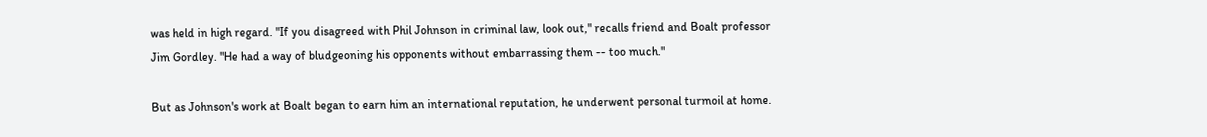was held in high regard. "If you disagreed with Phil Johnson in criminal law, look out," recalls friend and Boalt professor Jim Gordley. "He had a way of bludgeoning his opponents without embarrassing them -- too much."

But as Johnson's work at Boalt began to earn him an international reputation, he underwent personal turmoil at home.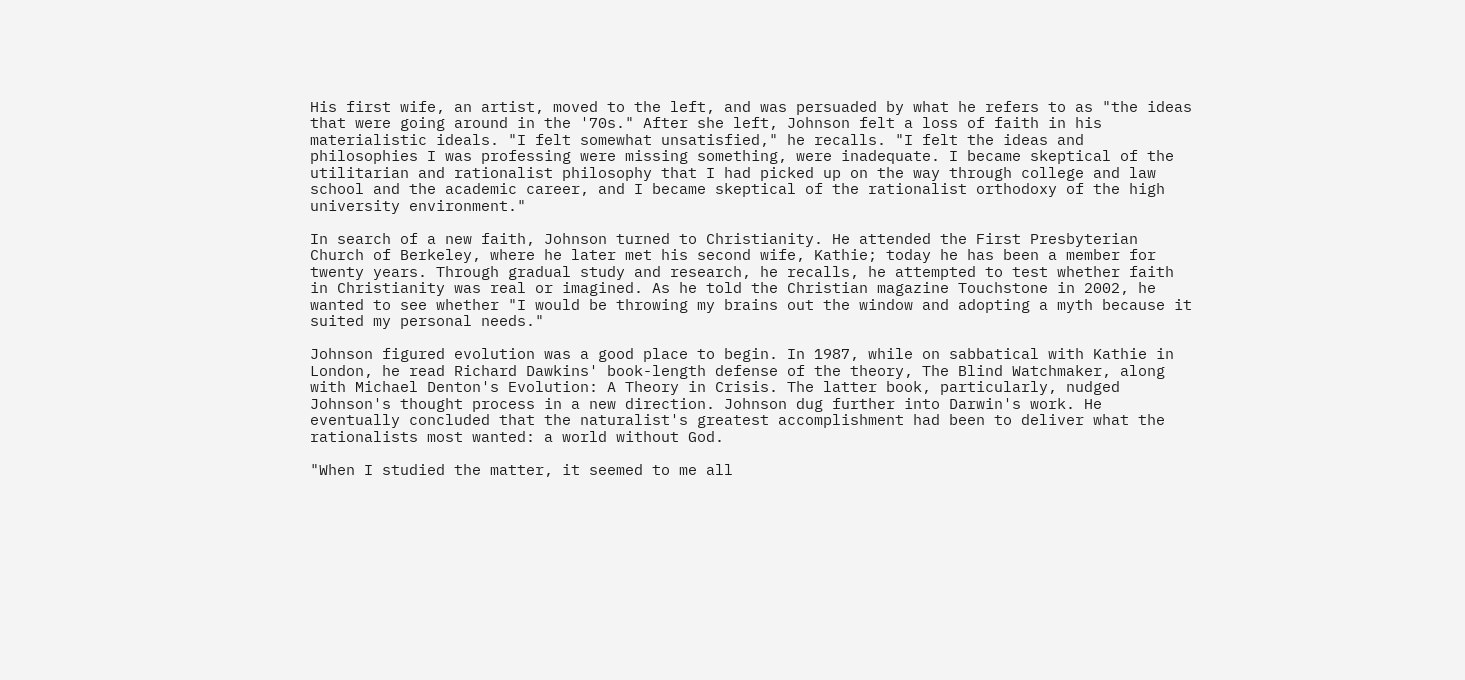His first wife, an artist, moved to the left, and was persuaded by what he refers to as "the ideas that were going around in the '70s." After she left, Johnson felt a loss of faith in his materialistic ideals. "I felt somewhat unsatisfied," he recalls. "I felt the ideas and philosophies I was professing were missing something, were inadequate. I became skeptical of the utilitarian and rationalist philosophy that I had picked up on the way through college and law school and the academic career, and I became skeptical of the rationalist orthodoxy of the high university environment."

In search of a new faith, Johnson turned to Christianity. He attended the First Presbyterian Church of Berkeley, where he later met his second wife, Kathie; today he has been a member for twenty years. Through gradual study and research, he recalls, he attempted to test whether faith in Christianity was real or imagined. As he told the Christian magazine Touchstone in 2002, he wanted to see whether "I would be throwing my brains out the window and adopting a myth because it suited my personal needs."

Johnson figured evolution was a good place to begin. In 1987, while on sabbatical with Kathie in London, he read Richard Dawkins' book-length defense of the theory, The Blind Watchmaker, along with Michael Denton's Evolution: A Theory in Crisis. The latter book, particularly, nudged Johnson's thought process in a new direction. Johnson dug further into Darwin's work. He eventually concluded that the naturalist's greatest accomplishment had been to deliver what the rationalists most wanted: a world without God.

"When I studied the matter, it seemed to me all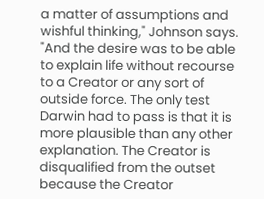a matter of assumptions and wishful thinking," Johnson says. "And the desire was to be able to explain life without recourse to a Creator or any sort of outside force. The only test Darwin had to pass is that it is more plausible than any other explanation. The Creator is disqualified from the outset because the Creator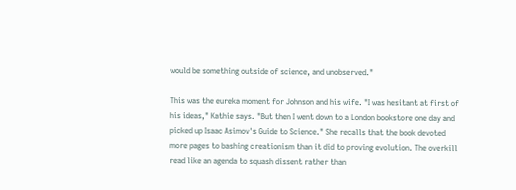would be something outside of science, and unobserved."

This was the eureka moment for Johnson and his wife. "I was hesitant at first of his ideas," Kathie says. "But then I went down to a London bookstore one day and picked up Isaac Asimov's Guide to Science." She recalls that the book devoted more pages to bashing creationism than it did to proving evolution. The overkill read like an agenda to squash dissent rather than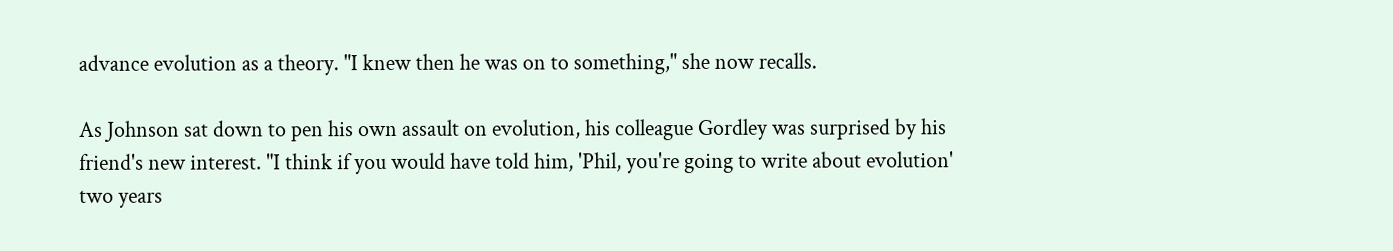advance evolution as a theory. "I knew then he was on to something," she now recalls.

As Johnson sat down to pen his own assault on evolution, his colleague Gordley was surprised by his friend's new interest. "I think if you would have told him, 'Phil, you're going to write about evolution' two years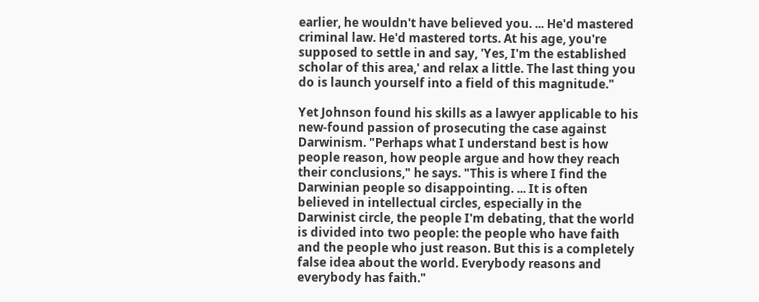earlier, he wouldn't have believed you. ... He'd mastered criminal law. He'd mastered torts. At his age, you're supposed to settle in and say, 'Yes, I'm the established scholar of this area,' and relax a little. The last thing you do is launch yourself into a field of this magnitude."

Yet Johnson found his skills as a lawyer applicable to his new-found passion of prosecuting the case against Darwinism. "Perhaps what I understand best is how people reason, how people argue and how they reach their conclusions," he says. "This is where I find the Darwinian people so disappointing. ... It is often believed in intellectual circles, especially in the Darwinist circle, the people I'm debating, that the world is divided into two people: the people who have faith and the people who just reason. But this is a completely false idea about the world. Everybody reasons and everybody has faith."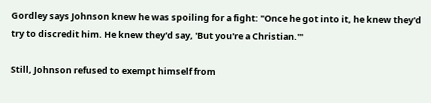Gordley says Johnson knew he was spoiling for a fight: "Once he got into it, he knew they'd try to discredit him. He knew they'd say, 'But you're a Christian.'"

Still, Johnson refused to exempt himself from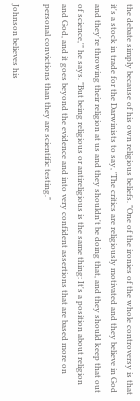the debate simply because of his own religious beliefs. "One of the ironies of the whole controversy is that it's a stock in trade for the Darwinists to say, 'The critics are religiously motivated and they believe in God and they're throwing their religion at us and they shouldn't be doing that, and they should keep that out of science,'" he says. "But being religious or antireligious is the same thing: It's a position about religion and God, and it goes beyond the evidence and into very confident assertions that are based more on personal convictions than they are scientific testing."

Johnson believes his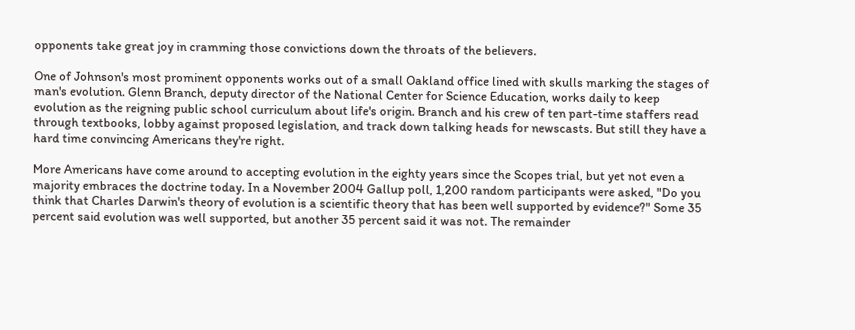opponents take great joy in cramming those convictions down the throats of the believers.

One of Johnson's most prominent opponents works out of a small Oakland office lined with skulls marking the stages of man's evolution. Glenn Branch, deputy director of the National Center for Science Education, works daily to keep evolution as the reigning public school curriculum about life's origin. Branch and his crew of ten part-time staffers read through textbooks, lobby against proposed legislation, and track down talking heads for newscasts. But still they have a hard time convincing Americans they're right.

More Americans have come around to accepting evolution in the eighty years since the Scopes trial, but yet not even a majority embraces the doctrine today. In a November 2004 Gallup poll, 1,200 random participants were asked, "Do you think that Charles Darwin's theory of evolution is a scientific theory that has been well supported by evidence?" Some 35 percent said evolution was well supported, but another 35 percent said it was not. The remainder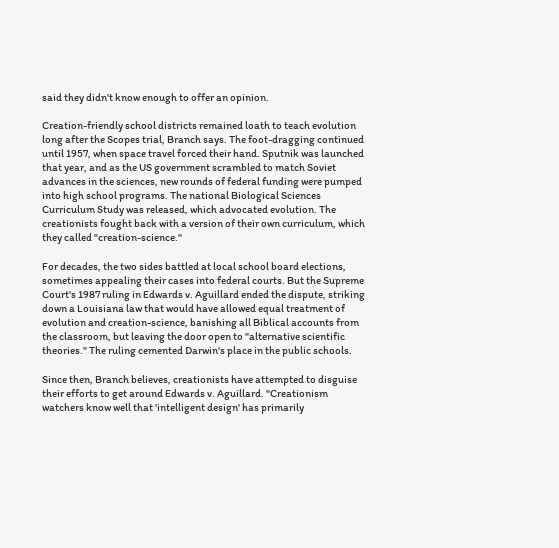said they didn't know enough to offer an opinion.

Creation-friendly school districts remained loath to teach evolution long after the Scopes trial, Branch says. The foot-dragging continued until 1957, when space travel forced their hand. Sputnik was launched that year, and as the US government scrambled to match Soviet advances in the sciences, new rounds of federal funding were pumped into high school programs. The national Biological Sciences Curriculum Study was released, which advocated evolution. The creationists fought back with a version of their own curriculum, which they called "creation-science."

For decades, the two sides battled at local school board elections, sometimes appealing their cases into federal courts. But the Supreme Court's 1987 ruling in Edwards v. Aguillard ended the dispute, striking down a Louisiana law that would have allowed equal treatment of evolution and creation-science, banishing all Biblical accounts from the classroom, but leaving the door open to "alternative scientific theories." The ruling cemented Darwin's place in the public schools.

Since then, Branch believes, creationists have attempted to disguise their efforts to get around Edwards v. Aguillard. "Creationism watchers know well that 'intelligent design' has primarily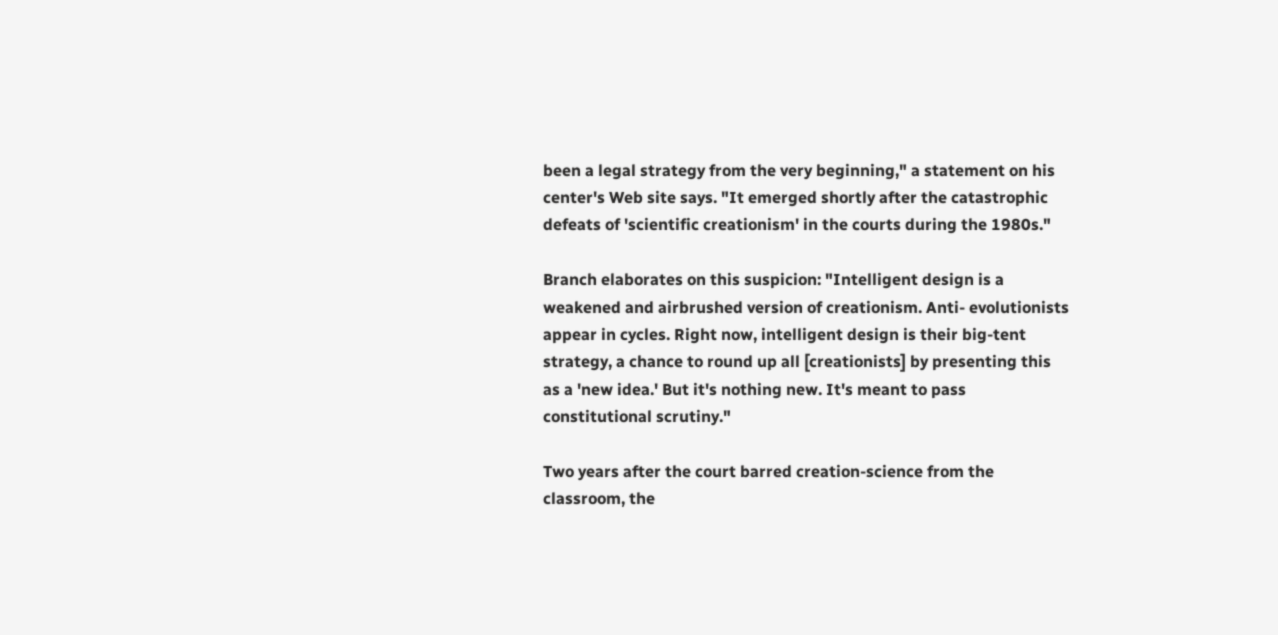been a legal strategy from the very beginning," a statement on his center's Web site says. "It emerged shortly after the catastrophic defeats of 'scientific creationism' in the courts during the 1980s."

Branch elaborates on this suspicion: "Intelligent design is a weakened and airbrushed version of creationism. Anti- evolutionists appear in cycles. Right now, intelligent design is their big-tent strategy, a chance to round up all [creationists] by presenting this as a 'new idea.' But it's nothing new. It's meant to pass constitutional scrutiny."

Two years after the court barred creation-science from the classroom, the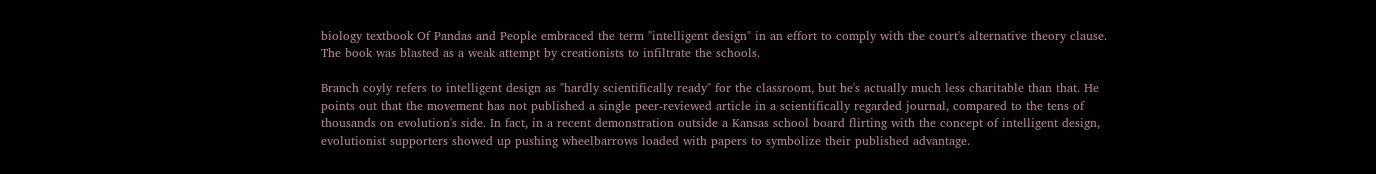biology textbook Of Pandas and People embraced the term "intelligent design" in an effort to comply with the court's alternative theory clause. The book was blasted as a weak attempt by creationists to infiltrate the schools.

Branch coyly refers to intelligent design as "hardly scientifically ready" for the classroom, but he's actually much less charitable than that. He points out that the movement has not published a single peer-reviewed article in a scientifically regarded journal, compared to the tens of thousands on evolution's side. In fact, in a recent demonstration outside a Kansas school board flirting with the concept of intelligent design, evolutionist supporters showed up pushing wheelbarrows loaded with papers to symbolize their published advantage.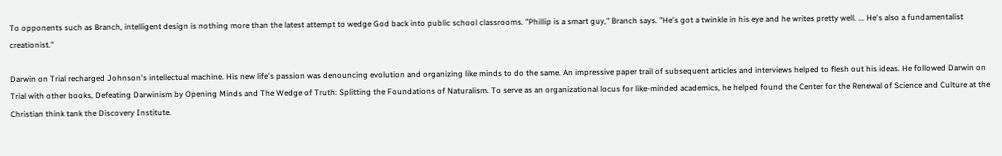To opponents such as Branch, intelligent design is nothing more than the latest attempt to wedge God back into public school classrooms. "Phillip is a smart guy," Branch says. "He's got a twinkle in his eye and he writes pretty well. ... He's also a fundamentalist creationist."

Darwin on Trial recharged Johnson's intellectual machine. His new life's passion was denouncing evolution and organizing like minds to do the same. An impressive paper trail of subsequent articles and interviews helped to flesh out his ideas. He followed Darwin on Trial with other books, Defeating Darwinism by Opening Minds and The Wedge of Truth: Splitting the Foundations of Naturalism. To serve as an organizational locus for like-minded academics, he helped found the Center for the Renewal of Science and Culture at the Christian think tank the Discovery Institute.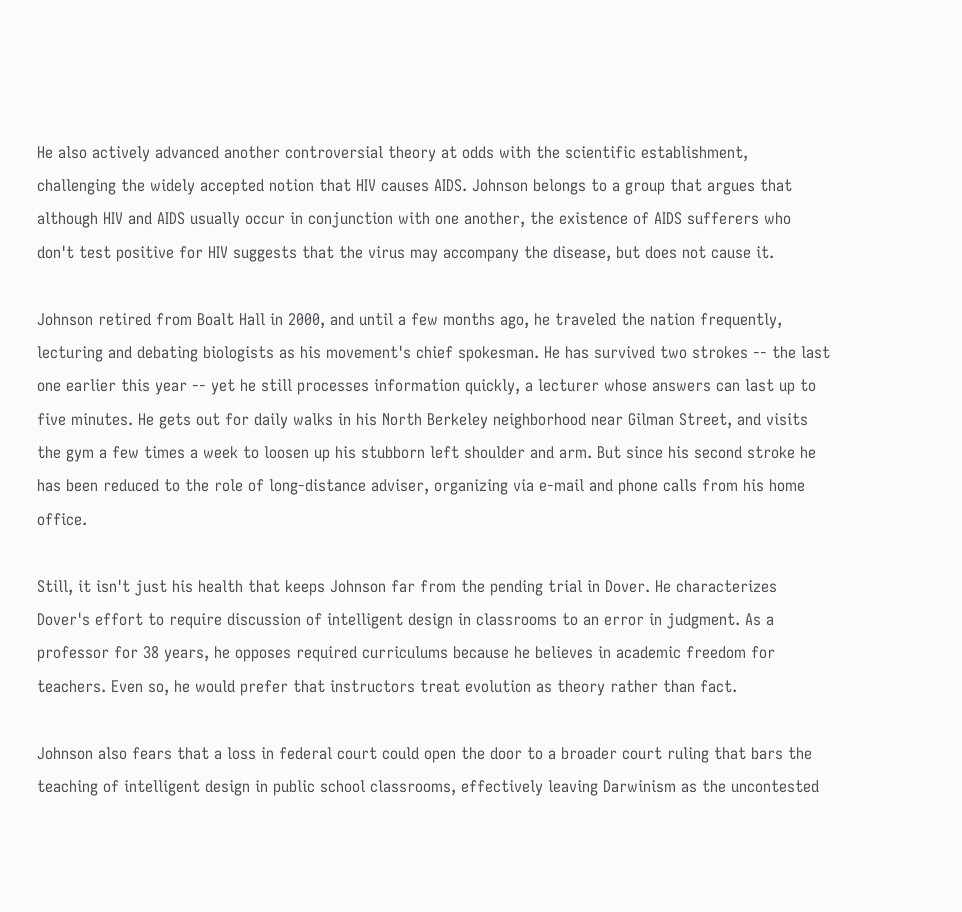He also actively advanced another controversial theory at odds with the scientific establishment, challenging the widely accepted notion that HIV causes AIDS. Johnson belongs to a group that argues that although HIV and AIDS usually occur in conjunction with one another, the existence of AIDS sufferers who don't test positive for HIV suggests that the virus may accompany the disease, but does not cause it.

Johnson retired from Boalt Hall in 2000, and until a few months ago, he traveled the nation frequently, lecturing and debating biologists as his movement's chief spokesman. He has survived two strokes -- the last one earlier this year -- yet he still processes information quickly, a lecturer whose answers can last up to five minutes. He gets out for daily walks in his North Berkeley neighborhood near Gilman Street, and visits the gym a few times a week to loosen up his stubborn left shoulder and arm. But since his second stroke he has been reduced to the role of long-distance adviser, organizing via e-mail and phone calls from his home office.

Still, it isn't just his health that keeps Johnson far from the pending trial in Dover. He characterizes Dover's effort to require discussion of intelligent design in classrooms to an error in judgment. As a professor for 38 years, he opposes required curriculums because he believes in academic freedom for teachers. Even so, he would prefer that instructors treat evolution as theory rather than fact.

Johnson also fears that a loss in federal court could open the door to a broader court ruling that bars the teaching of intelligent design in public school classrooms, effectively leaving Darwinism as the uncontested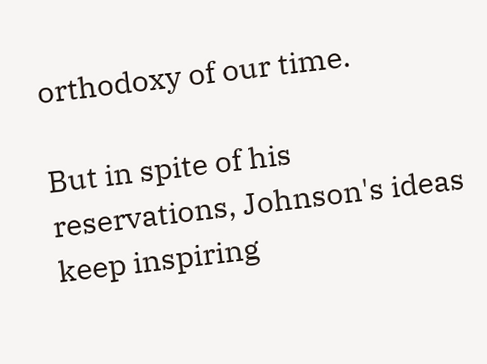orthodoxy of our time.

But in spite of his reservations, Johnson's ideas keep inspiring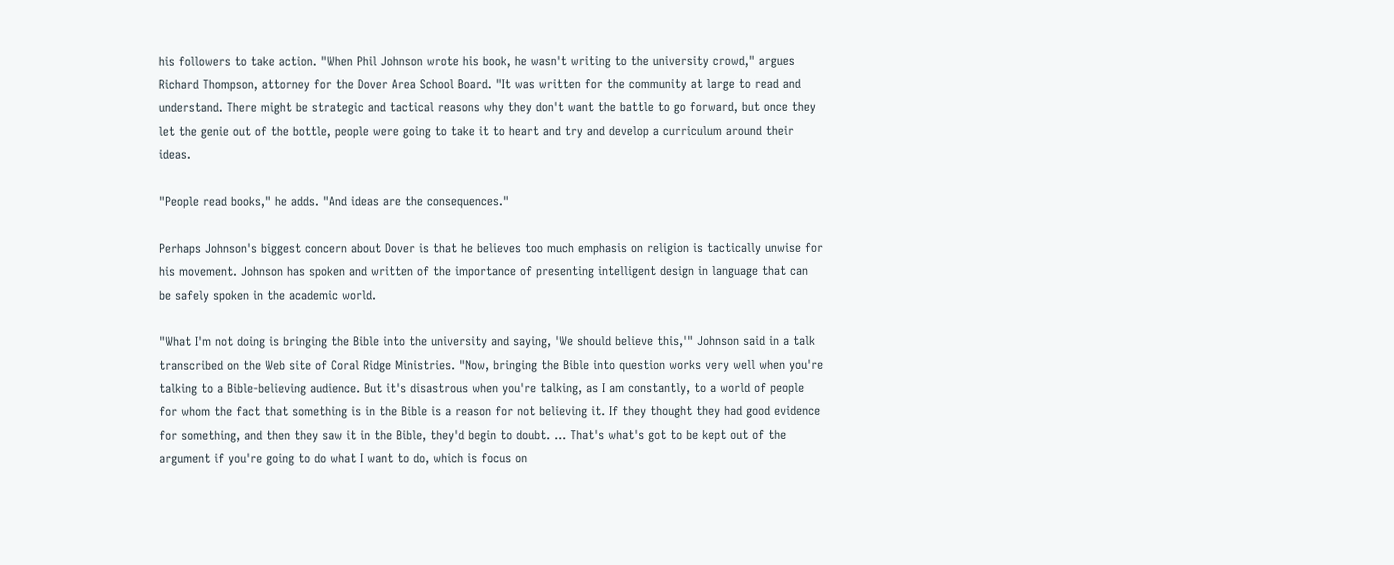his followers to take action. "When Phil Johnson wrote his book, he wasn't writing to the university crowd," argues Richard Thompson, attorney for the Dover Area School Board. "It was written for the community at large to read and understand. There might be strategic and tactical reasons why they don't want the battle to go forward, but once they let the genie out of the bottle, people were going to take it to heart and try and develop a curriculum around their ideas.

"People read books," he adds. "And ideas are the consequences."

Perhaps Johnson's biggest concern about Dover is that he believes too much emphasis on religion is tactically unwise for his movement. Johnson has spoken and written of the importance of presenting intelligent design in language that can be safely spoken in the academic world.

"What I'm not doing is bringing the Bible into the university and saying, 'We should believe this,'" Johnson said in a talk transcribed on the Web site of Coral Ridge Ministries. "Now, bringing the Bible into question works very well when you're talking to a Bible-believing audience. But it's disastrous when you're talking, as I am constantly, to a world of people for whom the fact that something is in the Bible is a reason for not believing it. If they thought they had good evidence for something, and then they saw it in the Bible, they'd begin to doubt. ... That's what's got to be kept out of the argument if you're going to do what I want to do, which is focus on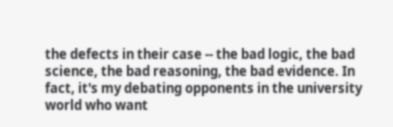the defects in their case -- the bad logic, the bad science, the bad reasoning, the bad evidence. In fact, it's my debating opponents in the university world who want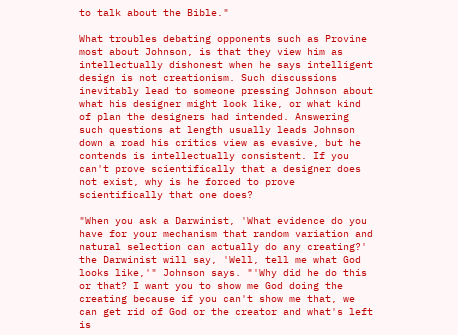to talk about the Bible."

What troubles debating opponents such as Provine most about Johnson, is that they view him as intellectually dishonest when he says intelligent design is not creationism. Such discussions inevitably lead to someone pressing Johnson about what his designer might look like, or what kind of plan the designers had intended. Answering such questions at length usually leads Johnson down a road his critics view as evasive, but he contends is intellectually consistent. If you can't prove scientifically that a designer does not exist, why is he forced to prove scientifically that one does?

"When you ask a Darwinist, 'What evidence do you have for your mechanism that random variation and natural selection can actually do any creating?' the Darwinist will say, 'Well, tell me what God looks like,'" Johnson says. "'Why did he do this or that? I want you to show me God doing the creating because if you can't show me that, we can get rid of God or the creator and what's left is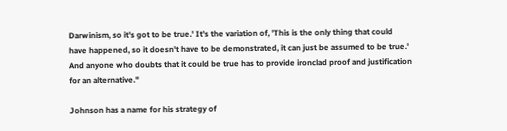Darwinism, so it's got to be true.' It's the variation of, 'This is the only thing that could have happened, so it doesn't have to be demonstrated, it can just be assumed to be true.' And anyone who doubts that it could be true has to provide ironclad proof and justification for an alternative."

Johnson has a name for his strategy of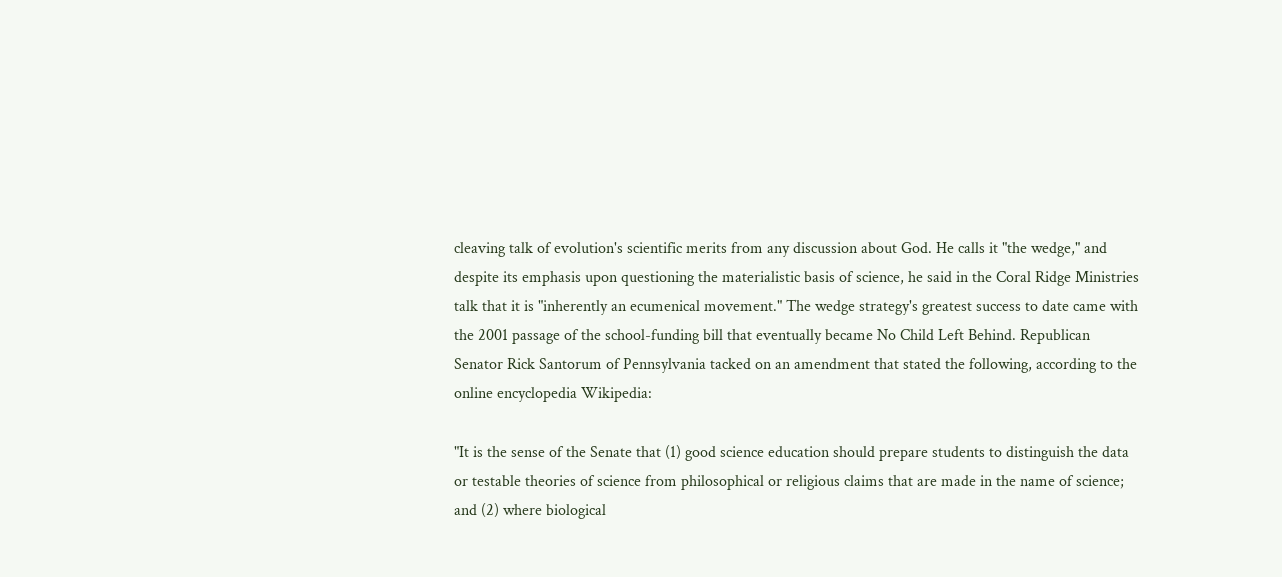cleaving talk of evolution's scientific merits from any discussion about God. He calls it "the wedge," and despite its emphasis upon questioning the materialistic basis of science, he said in the Coral Ridge Ministries talk that it is "inherently an ecumenical movement." The wedge strategy's greatest success to date came with the 2001 passage of the school-funding bill that eventually became No Child Left Behind. Republican Senator Rick Santorum of Pennsylvania tacked on an amendment that stated the following, according to the online encyclopedia Wikipedia:

"It is the sense of the Senate that (1) good science education should prepare students to distinguish the data or testable theories of science from philosophical or religious claims that are made in the name of science; and (2) where biological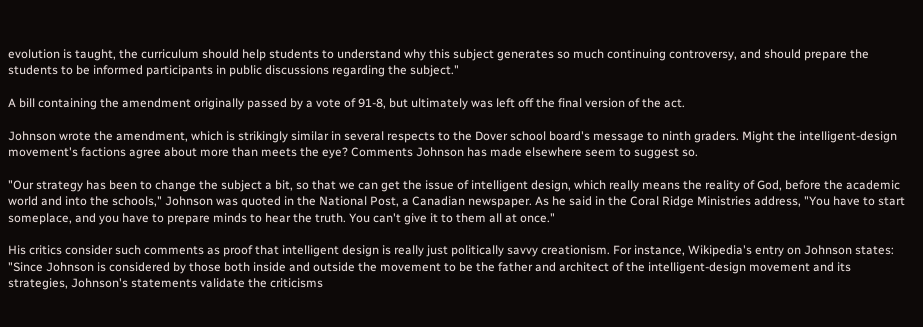evolution is taught, the curriculum should help students to understand why this subject generates so much continuing controversy, and should prepare the students to be informed participants in public discussions regarding the subject."

A bill containing the amendment originally passed by a vote of 91-8, but ultimately was left off the final version of the act.

Johnson wrote the amendment, which is strikingly similar in several respects to the Dover school board's message to ninth graders. Might the intelligent-design movement's factions agree about more than meets the eye? Comments Johnson has made elsewhere seem to suggest so.

"Our strategy has been to change the subject a bit, so that we can get the issue of intelligent design, which really means the reality of God, before the academic world and into the schools," Johnson was quoted in the National Post, a Canadian newspaper. As he said in the Coral Ridge Ministries address, "You have to start someplace, and you have to prepare minds to hear the truth. You can't give it to them all at once."

His critics consider such comments as proof that intelligent design is really just politically savvy creationism. For instance, Wikipedia's entry on Johnson states: "Since Johnson is considered by those both inside and outside the movement to be the father and architect of the intelligent-design movement and its strategies, Johnson's statements validate the criticisms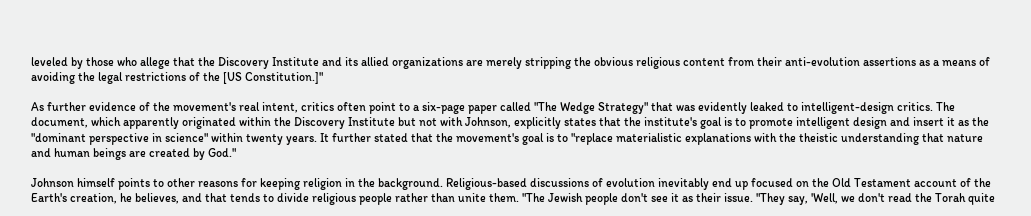leveled by those who allege that the Discovery Institute and its allied organizations are merely stripping the obvious religious content from their anti-evolution assertions as a means of avoiding the legal restrictions of the [US Constitution.]"

As further evidence of the movement's real intent, critics often point to a six-page paper called "The Wedge Strategy" that was evidently leaked to intelligent-design critics. The document, which apparently originated within the Discovery Institute but not with Johnson, explicitly states that the institute's goal is to promote intelligent design and insert it as the "dominant perspective in science" within twenty years. It further stated that the movement's goal is to "replace materialistic explanations with the theistic understanding that nature and human beings are created by God."

Johnson himself points to other reasons for keeping religion in the background. Religious-based discussions of evolution inevitably end up focused on the Old Testament account of the Earth's creation, he believes, and that tends to divide religious people rather than unite them. "The Jewish people don't see it as their issue. "They say, 'Well, we don't read the Torah quite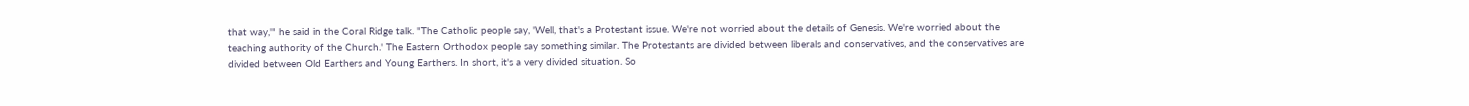that way,'" he said in the Coral Ridge talk. "The Catholic people say, 'Well, that's a Protestant issue. We're not worried about the details of Genesis. We're worried about the teaching authority of the Church.' The Eastern Orthodox people say something similar. The Protestants are divided between liberals and conservatives, and the conservatives are divided between Old Earthers and Young Earthers. In short, it's a very divided situation. So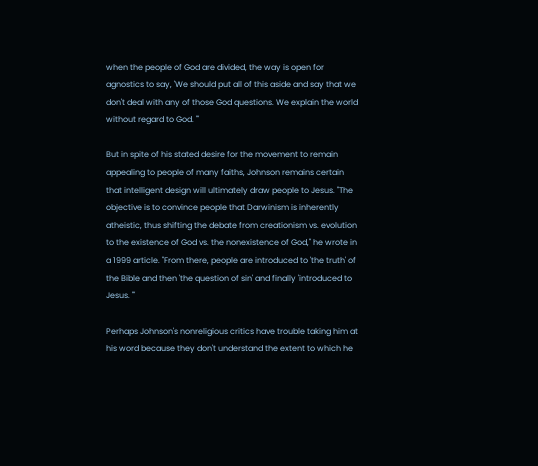when the people of God are divided, the way is open for agnostics to say, 'We should put all of this aside and say that we don't deal with any of those God questions. We explain the world without regard to God. '"

But in spite of his stated desire for the movement to remain appealing to people of many faiths, Johnson remains certain that intelligent design will ultimately draw people to Jesus. "The objective is to convince people that Darwinism is inherently atheistic, thus shifting the debate from creationism vs. evolution to the existence of God vs. the nonexistence of God," he wrote in a 1999 article. "From there, people are introduced to 'the truth' of the Bible and then 'the question of sin' and finally 'introduced to Jesus. '"

Perhaps Johnson's nonreligious critics have trouble taking him at his word because they don't understand the extent to which he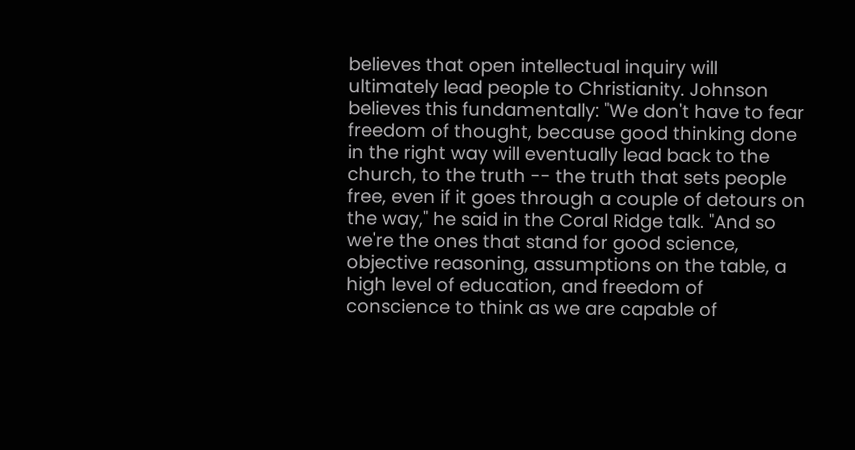believes that open intellectual inquiry will ultimately lead people to Christianity. Johnson believes this fundamentally: "We don't have to fear freedom of thought, because good thinking done in the right way will eventually lead back to the church, to the truth -- the truth that sets people free, even if it goes through a couple of detours on the way," he said in the Coral Ridge talk. "And so we're the ones that stand for good science, objective reasoning, assumptions on the table, a high level of education, and freedom of conscience to think as we are capable of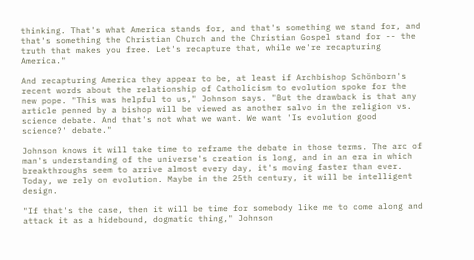thinking. That's what America stands for, and that's something we stand for, and that's something the Christian Church and the Christian Gospel stand for -- the truth that makes you free. Let's recapture that, while we're recapturing America."

And recapturing America they appear to be, at least if Archbishop Schönborn's recent words about the relationship of Catholicism to evolution spoke for the new pope. "This was helpful to us," Johnson says. "But the drawback is that any article penned by a bishop will be viewed as another salvo in the religion vs. science debate. And that's not what we want. We want 'Is evolution good science?' debate."

Johnson knows it will take time to reframe the debate in those terms. The arc of man's understanding of the universe's creation is long, and in an era in which breakthroughs seem to arrive almost every day, it's moving faster than ever. Today, we rely on evolution. Maybe in the 25th century, it will be intelligent design.

"If that's the case, then it will be time for somebody like me to come along and attack it as a hidebound, dogmatic thing," Johnson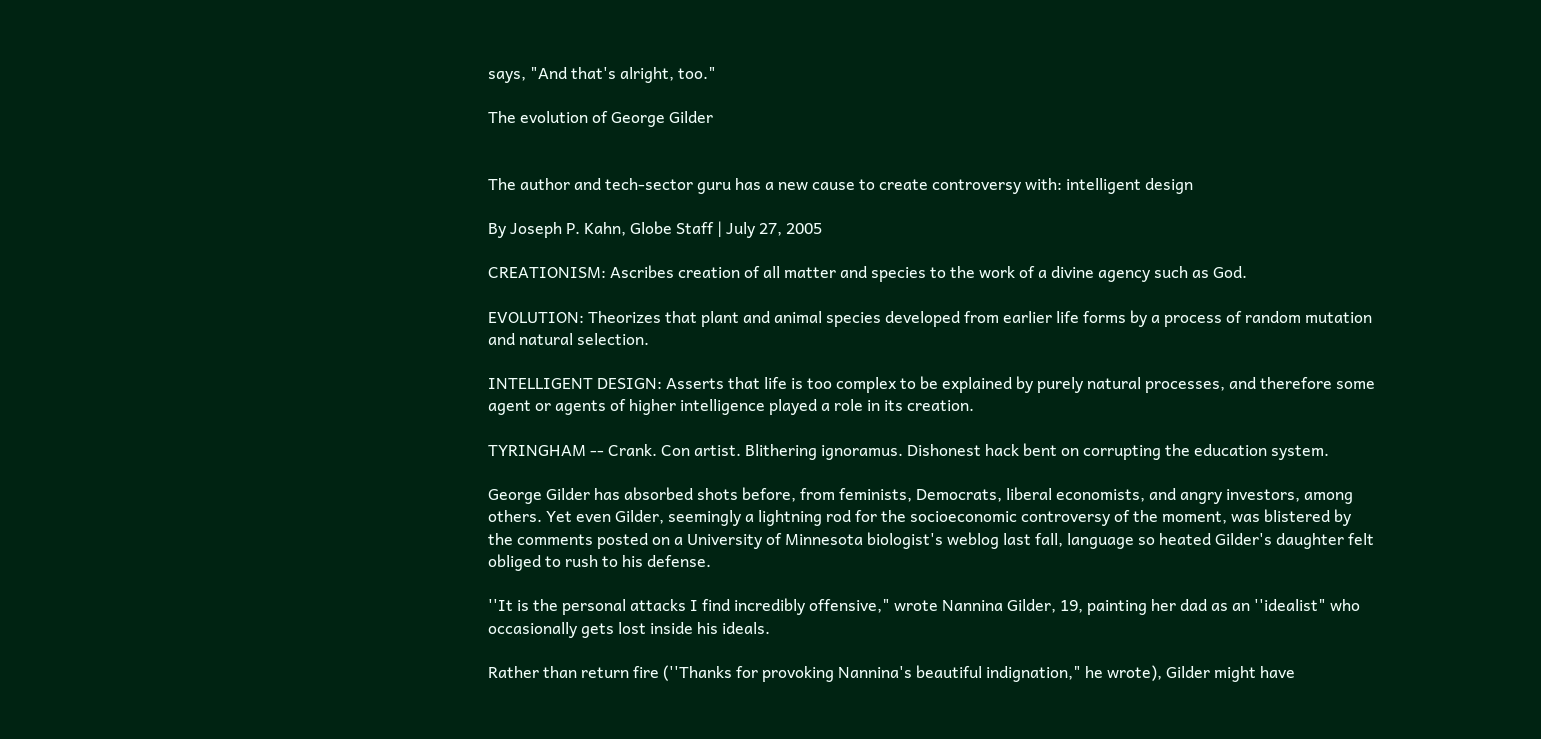says, "And that's alright, too."

The evolution of George Gilder


The author and tech-sector guru has a new cause to create controversy with: intelligent design

By Joseph P. Kahn, Globe Staff | July 27, 2005

CREATIONISM: Ascribes creation of all matter and species to the work of a divine agency such as God.

EVOLUTION: Theorizes that plant and animal species developed from earlier life forms by a process of random mutation and natural selection.

INTELLIGENT DESIGN: Asserts that life is too complex to be explained by purely natural processes, and therefore some agent or agents of higher intelligence played a role in its creation.

TYRINGHAM -- Crank. Con artist. Blithering ignoramus. Dishonest hack bent on corrupting the education system.

George Gilder has absorbed shots before, from feminists, Democrats, liberal economists, and angry investors, among others. Yet even Gilder, seemingly a lightning rod for the socioeconomic controversy of the moment, was blistered by the comments posted on a University of Minnesota biologist's weblog last fall, language so heated Gilder's daughter felt obliged to rush to his defense.

''It is the personal attacks I find incredibly offensive," wrote Nannina Gilder, 19, painting her dad as an ''idealist" who occasionally gets lost inside his ideals.

Rather than return fire (''Thanks for provoking Nannina's beautiful indignation," he wrote), Gilder might have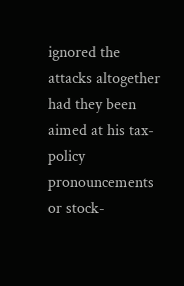ignored the attacks altogether had they been aimed at his tax-policy pronouncements or stock-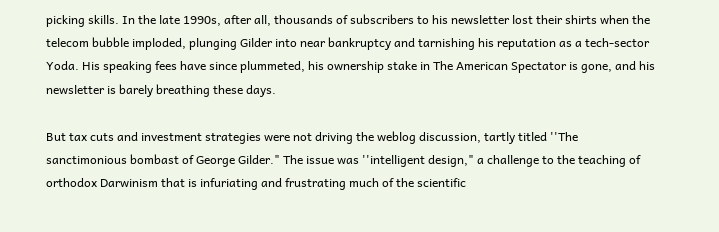picking skills. In the late 1990s, after all, thousands of subscribers to his newsletter lost their shirts when the telecom bubble imploded, plunging Gilder into near bankruptcy and tarnishing his reputation as a tech-sector Yoda. His speaking fees have since plummeted, his ownership stake in The American Spectator is gone, and his newsletter is barely breathing these days.

But tax cuts and investment strategies were not driving the weblog discussion, tartly titled ''The sanctimonious bombast of George Gilder." The issue was ''intelligent design," a challenge to the teaching of orthodox Darwinism that is infuriating and frustrating much of the scientific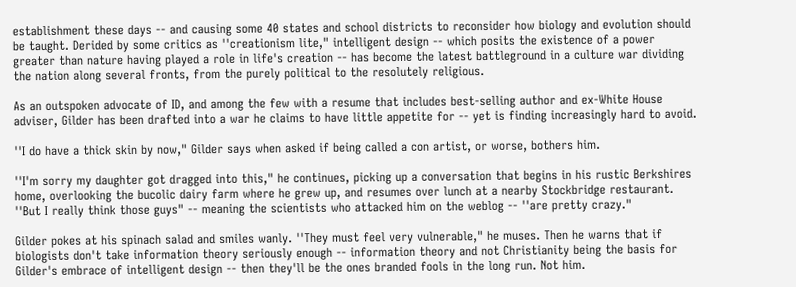establishment these days -- and causing some 40 states and school districts to reconsider how biology and evolution should be taught. Derided by some critics as ''creationism lite," intelligent design -- which posits the existence of a power greater than nature having played a role in life's creation -- has become the latest battleground in a culture war dividing the nation along several fronts, from the purely political to the resolutely religious.

As an outspoken advocate of ID, and among the few with a resume that includes best-selling author and ex-White House adviser, Gilder has been drafted into a war he claims to have little appetite for -- yet is finding increasingly hard to avoid.

''I do have a thick skin by now," Gilder says when asked if being called a con artist, or worse, bothers him.

''I'm sorry my daughter got dragged into this," he continues, picking up a conversation that begins in his rustic Berkshires home, overlooking the bucolic dairy farm where he grew up, and resumes over lunch at a nearby Stockbridge restaurant. ''But I really think those guys" -- meaning the scientists who attacked him on the weblog -- ''are pretty crazy."

Gilder pokes at his spinach salad and smiles wanly. ''They must feel very vulnerable," he muses. Then he warns that if biologists don't take information theory seriously enough -- information theory and not Christianity being the basis for Gilder's embrace of intelligent design -- then they'll be the ones branded fools in the long run. Not him.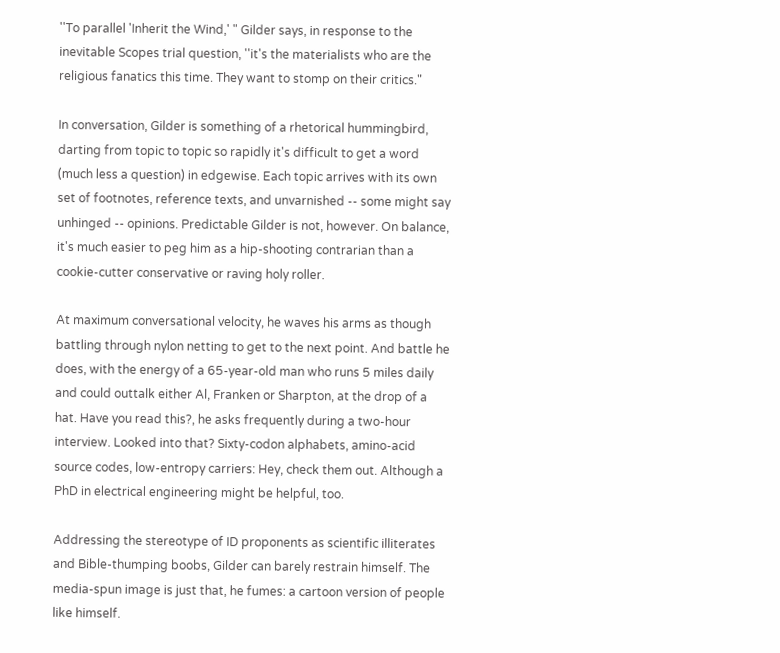''To parallel 'Inherit the Wind,' " Gilder says, in response to the inevitable Scopes trial question, ''it's the materialists who are the religious fanatics this time. They want to stomp on their critics."

In conversation, Gilder is something of a rhetorical hummingbird, darting from topic to topic so rapidly it's difficult to get a word (much less a question) in edgewise. Each topic arrives with its own set of footnotes, reference texts, and unvarnished -- some might say unhinged -- opinions. Predictable Gilder is not, however. On balance, it's much easier to peg him as a hip-shooting contrarian than a cookie-cutter conservative or raving holy roller.

At maximum conversational velocity, he waves his arms as though battling through nylon netting to get to the next point. And battle he does, with the energy of a 65-year-old man who runs 5 miles daily and could outtalk either Al, Franken or Sharpton, at the drop of a hat. Have you read this?, he asks frequently during a two-hour interview. Looked into that? Sixty-codon alphabets, amino-acid source codes, low-entropy carriers: Hey, check them out. Although a PhD in electrical engineering might be helpful, too.

Addressing the stereotype of ID proponents as scientific illiterates and Bible-thumping boobs, Gilder can barely restrain himself. The media-spun image is just that, he fumes: a cartoon version of people like himself.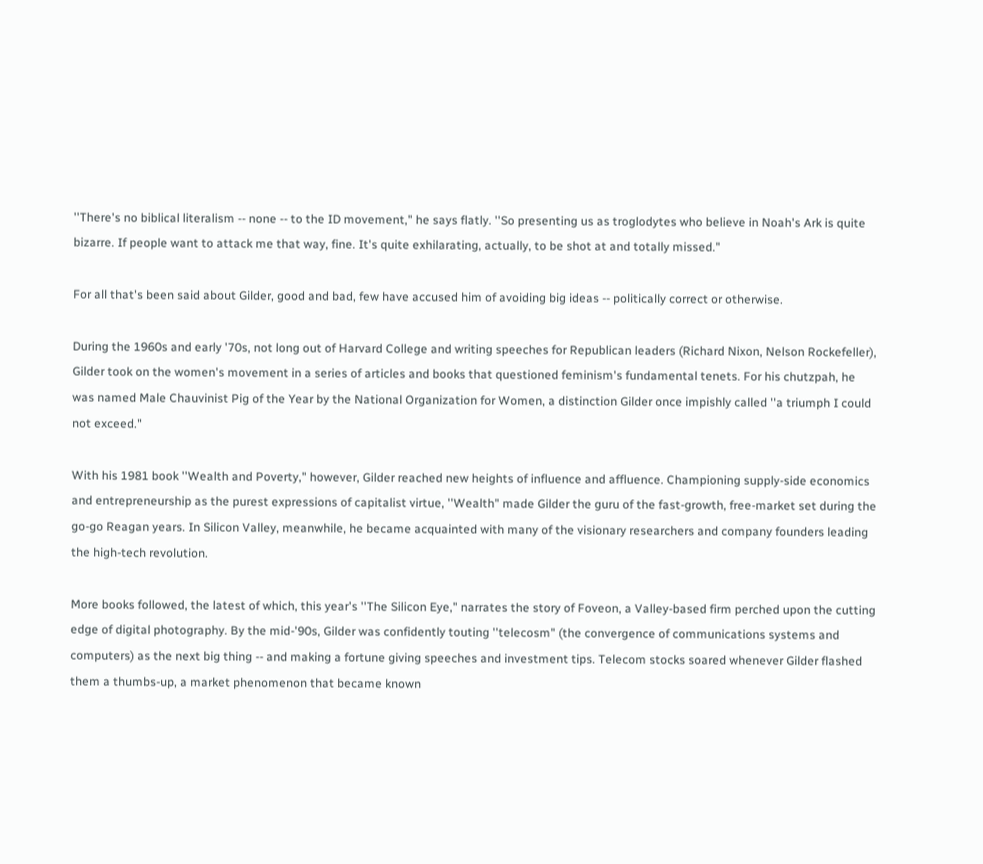''There's no biblical literalism -- none -- to the ID movement," he says flatly. ''So presenting us as troglodytes who believe in Noah's Ark is quite bizarre. If people want to attack me that way, fine. It's quite exhilarating, actually, to be shot at and totally missed."

For all that's been said about Gilder, good and bad, few have accused him of avoiding big ideas -- politically correct or otherwise.

During the 1960s and early '70s, not long out of Harvard College and writing speeches for Republican leaders (Richard Nixon, Nelson Rockefeller), Gilder took on the women's movement in a series of articles and books that questioned feminism's fundamental tenets. For his chutzpah, he was named Male Chauvinist Pig of the Year by the National Organization for Women, a distinction Gilder once impishly called ''a triumph I could not exceed."

With his 1981 book ''Wealth and Poverty," however, Gilder reached new heights of influence and affluence. Championing supply-side economics and entrepreneurship as the purest expressions of capitalist virtue, ''Wealth" made Gilder the guru of the fast-growth, free-market set during the go-go Reagan years. In Silicon Valley, meanwhile, he became acquainted with many of the visionary researchers and company founders leading the high-tech revolution.

More books followed, the latest of which, this year's ''The Silicon Eye," narrates the story of Foveon, a Valley-based firm perched upon the cutting edge of digital photography. By the mid-'90s, Gilder was confidently touting ''telecosm" (the convergence of communications systems and computers) as the next big thing -- and making a fortune giving speeches and investment tips. Telecom stocks soared whenever Gilder flashed them a thumbs-up, a market phenomenon that became known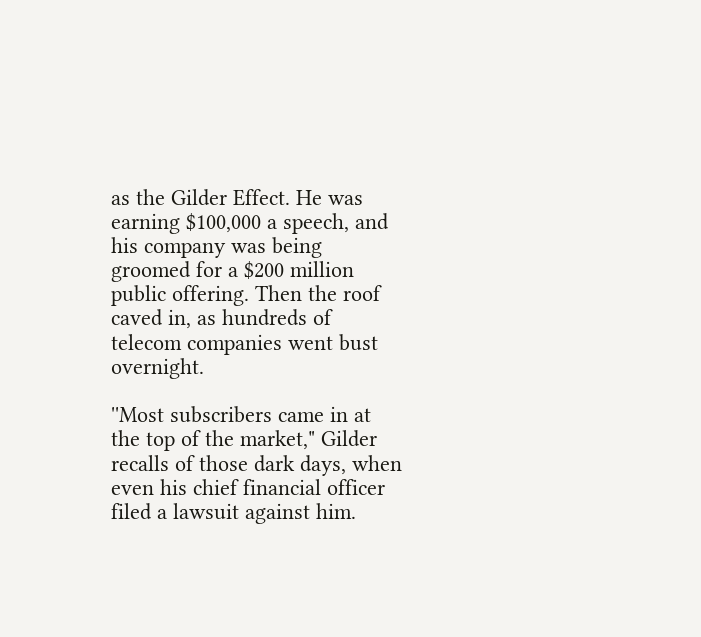as the Gilder Effect. He was earning $100,000 a speech, and his company was being groomed for a $200 million public offering. Then the roof caved in, as hundreds of telecom companies went bust overnight.

''Most subscribers came in at the top of the market," Gilder recalls of those dark days, when even his chief financial officer filed a lawsuit against him.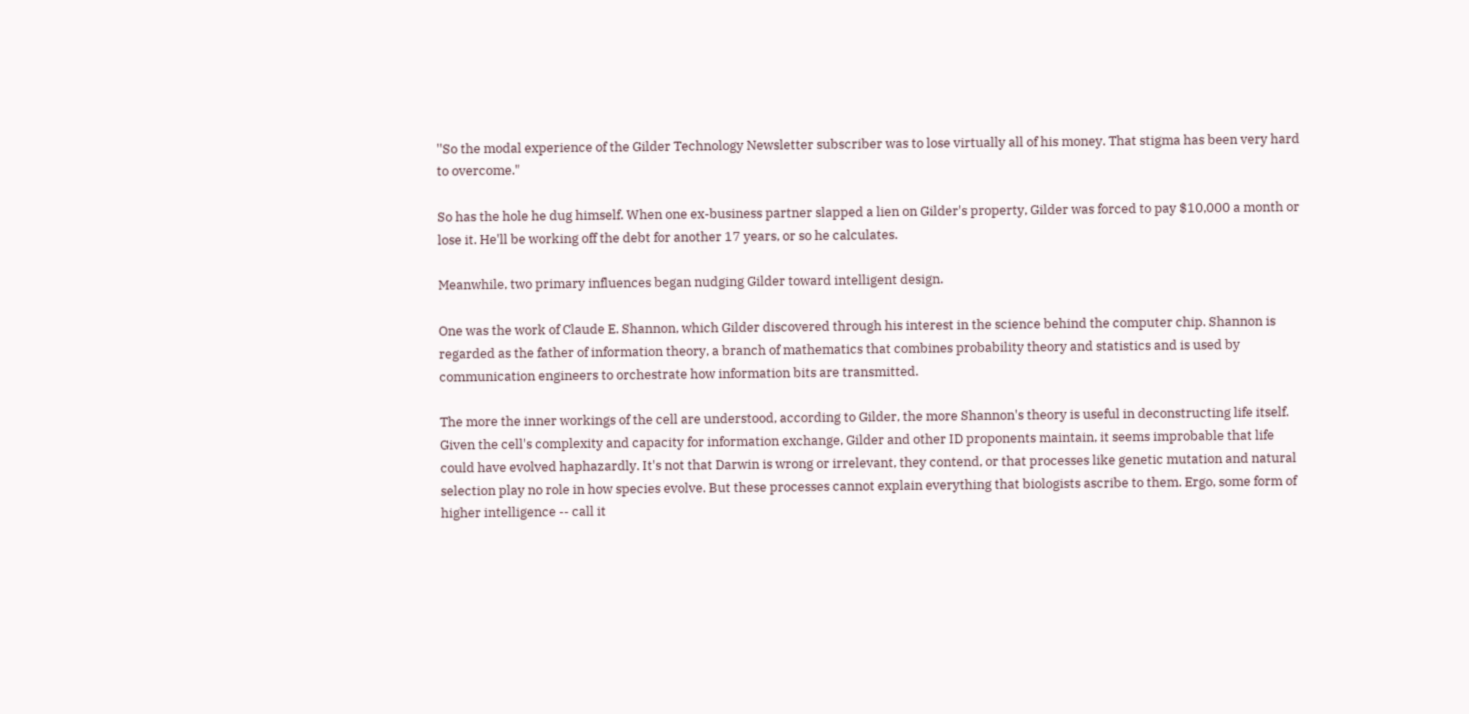''So the modal experience of the Gilder Technology Newsletter subscriber was to lose virtually all of his money. That stigma has been very hard to overcome."

So has the hole he dug himself. When one ex-business partner slapped a lien on Gilder's property, Gilder was forced to pay $10,000 a month or lose it. He'll be working off the debt for another 17 years, or so he calculates.

Meanwhile, two primary influences began nudging Gilder toward intelligent design.

One was the work of Claude E. Shannon, which Gilder discovered through his interest in the science behind the computer chip. Shannon is regarded as the father of information theory, a branch of mathematics that combines probability theory and statistics and is used by communication engineers to orchestrate how information bits are transmitted.

The more the inner workings of the cell are understood, according to Gilder, the more Shannon's theory is useful in deconstructing life itself. Given the cell's complexity and capacity for information exchange, Gilder and other ID proponents maintain, it seems improbable that life could have evolved haphazardly. It's not that Darwin is wrong or irrelevant, they contend, or that processes like genetic mutation and natural selection play no role in how species evolve. But these processes cannot explain everything that biologists ascribe to them. Ergo, some form of higher intelligence -- call it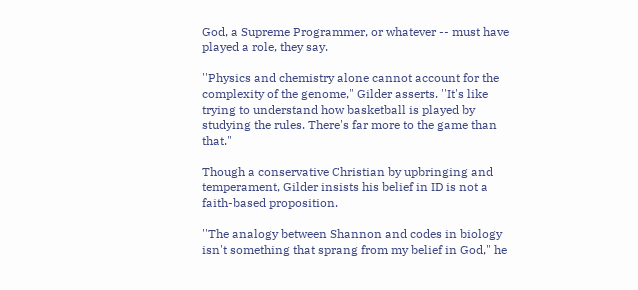God, a Supreme Programmer, or whatever -- must have played a role, they say.

''Physics and chemistry alone cannot account for the complexity of the genome," Gilder asserts. ''It's like trying to understand how basketball is played by studying the rules. There's far more to the game than that."

Though a conservative Christian by upbringing and temperament, Gilder insists his belief in ID is not a faith-based proposition.

''The analogy between Shannon and codes in biology isn't something that sprang from my belief in God," he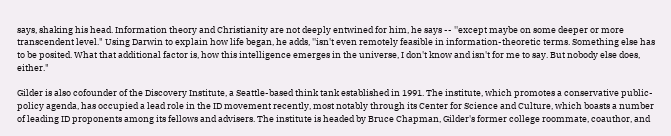says, shaking his head. Information theory and Christianity are not deeply entwined for him, he says -- ''except maybe on some deeper or more transcendent level." Using Darwin to explain how life began, he adds, ''isn't even remotely feasible in information-theoretic terms. Something else has to be posited. What that additional factor is, how this intelligence emerges in the universe, I don't know and isn't for me to say. But nobody else does, either."

Gilder is also cofounder of the Discovery Institute, a Seattle-based think tank established in 1991. The institute, which promotes a conservative public-policy agenda, has occupied a lead role in the ID movement recently, most notably through its Center for Science and Culture, which boasts a number of leading ID proponents among its fellows and advisers. The institute is headed by Bruce Chapman, Gilder's former college roommate, coauthor, and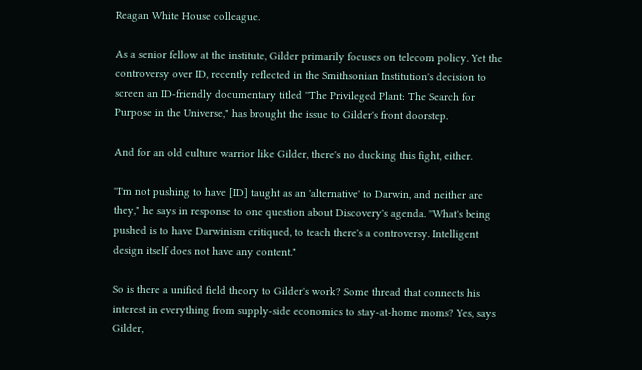Reagan White House colleague.

As a senior fellow at the institute, Gilder primarily focuses on telecom policy. Yet the controversy over ID, recently reflected in the Smithsonian Institution's decision to screen an ID-friendly documentary titled ''The Privileged Plant: The Search for Purpose in the Universe," has brought the issue to Gilder's front doorstep.

And for an old culture warrior like Gilder, there's no ducking this fight, either.

''I'm not pushing to have [ID] taught as an 'alternative' to Darwin, and neither are they," he says in response to one question about Discovery's agenda. ''What's being pushed is to have Darwinism critiqued, to teach there's a controversy. Intelligent design itself does not have any content."

So is there a unified field theory to Gilder's work? Some thread that connects his interest in everything from supply-side economics to stay-at-home moms? Yes, says Gilder,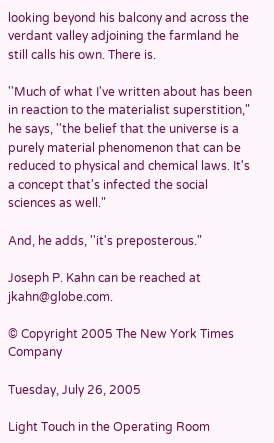looking beyond his balcony and across the verdant valley adjoining the farmland he still calls his own. There is.

''Much of what I've written about has been in reaction to the materialist superstition," he says, ''the belief that the universe is a purely material phenomenon that can be reduced to physical and chemical laws. It's a concept that's infected the social sciences as well."

And, he adds, ''it's preposterous."

Joseph P. Kahn can be reached at jkahn@globe.com.

© Copyright 2005 The New York Times Company

Tuesday, July 26, 2005

Light Touch in the Operating Room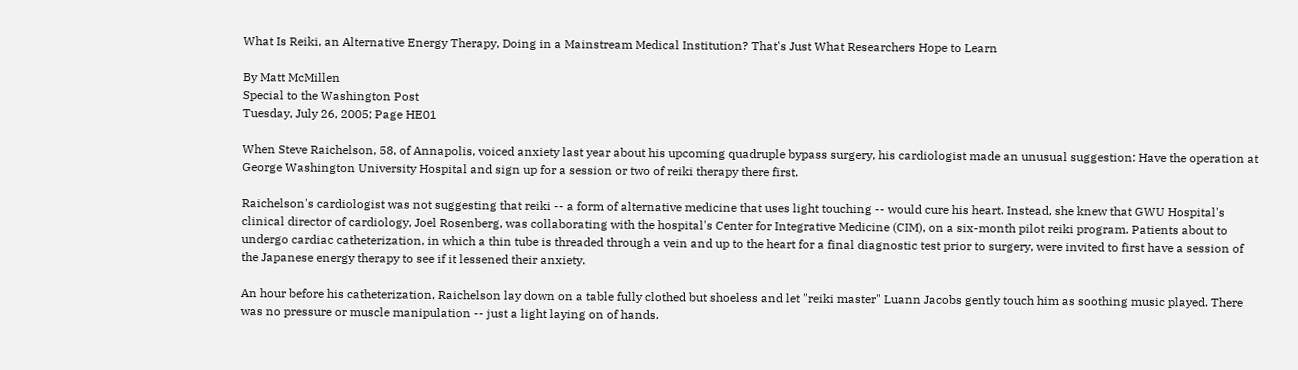What Is Reiki, an Alternative Energy Therapy, Doing in a Mainstream Medical Institution? That's Just What Researchers Hope to Learn

By Matt McMillen
Special to the Washington Post
Tuesday, July 26, 2005; Page HE01

When Steve Raichelson, 58, of Annapolis, voiced anxiety last year about his upcoming quadruple bypass surgery, his cardiologist made an unusual suggestion: Have the operation at George Washington University Hospital and sign up for a session or two of reiki therapy there first.

Raichelson's cardiologist was not suggesting that reiki -- a form of alternative medicine that uses light touching -- would cure his heart. Instead, she knew that GWU Hospital's clinical director of cardiology, Joel Rosenberg, was collaborating with the hospital's Center for Integrative Medicine (CIM), on a six-month pilot reiki program. Patients about to undergo cardiac catheterization, in which a thin tube is threaded through a vein and up to the heart for a final diagnostic test prior to surgery, were invited to first have a session of the Japanese energy therapy to see if it lessened their anxiety.

An hour before his catheterization, Raichelson lay down on a table fully clothed but shoeless and let "reiki master" Luann Jacobs gently touch him as soothing music played. There was no pressure or muscle manipulation -- just a light laying on of hands.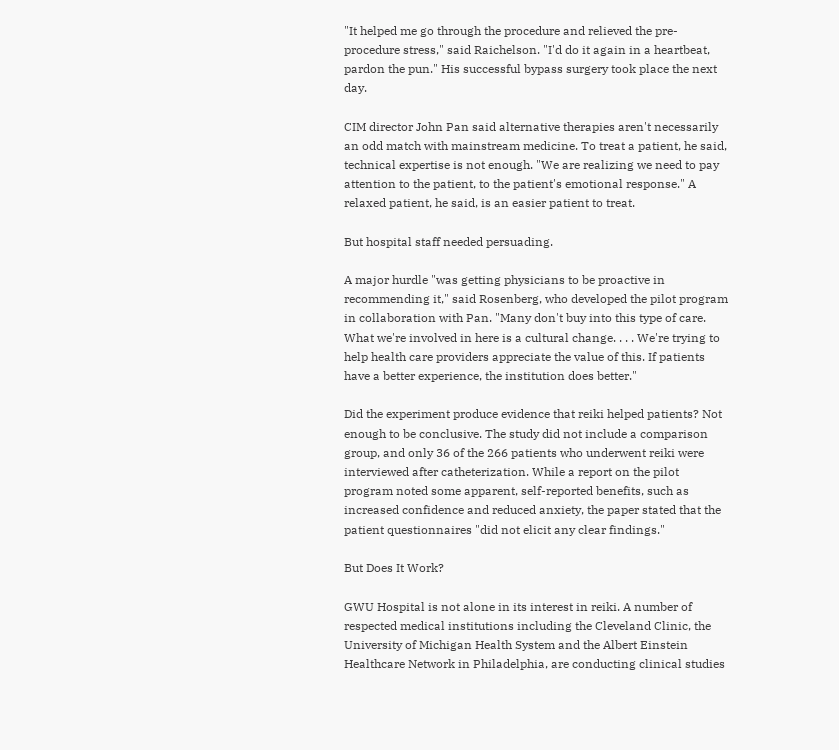"It helped me go through the procedure and relieved the pre-procedure stress," said Raichelson. "I'd do it again in a heartbeat, pardon the pun." His successful bypass surgery took place the next day.

CIM director John Pan said alternative therapies aren't necessarily an odd match with mainstream medicine. To treat a patient, he said, technical expertise is not enough. "We are realizing we need to pay attention to the patient, to the patient's emotional response." A relaxed patient, he said, is an easier patient to treat.

But hospital staff needed persuading.

A major hurdle "was getting physicians to be proactive in recommending it," said Rosenberg, who developed the pilot program in collaboration with Pan. "Many don't buy into this type of care. What we're involved in here is a cultural change. . . . We're trying to help health care providers appreciate the value of this. If patients have a better experience, the institution does better."

Did the experiment produce evidence that reiki helped patients? Not enough to be conclusive. The study did not include a comparison group, and only 36 of the 266 patients who underwent reiki were interviewed after catheterization. While a report on the pilot program noted some apparent, self-reported benefits, such as increased confidence and reduced anxiety, the paper stated that the patient questionnaires "did not elicit any clear findings."

But Does It Work?

GWU Hospital is not alone in its interest in reiki. A number of respected medical institutions including the Cleveland Clinic, the University of Michigan Health System and the Albert Einstein Healthcare Network in Philadelphia, are conducting clinical studies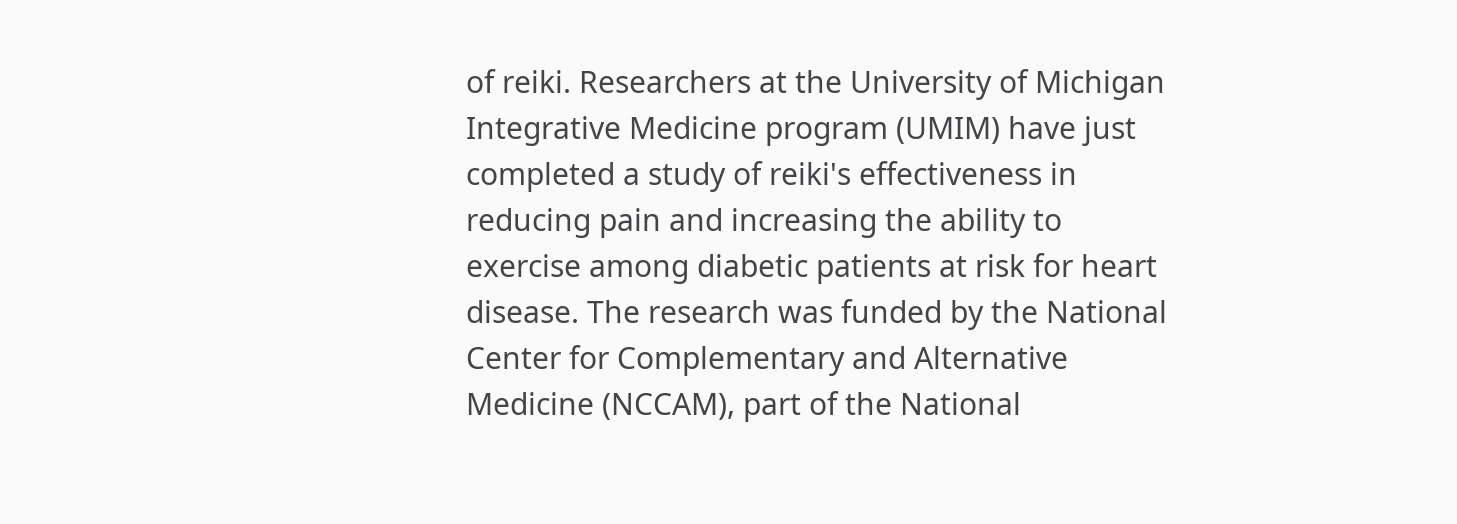of reiki. Researchers at the University of Michigan Integrative Medicine program (UMIM) have just completed a study of reiki's effectiveness in reducing pain and increasing the ability to exercise among diabetic patients at risk for heart disease. The research was funded by the National Center for Complementary and Alternative Medicine (NCCAM), part of the National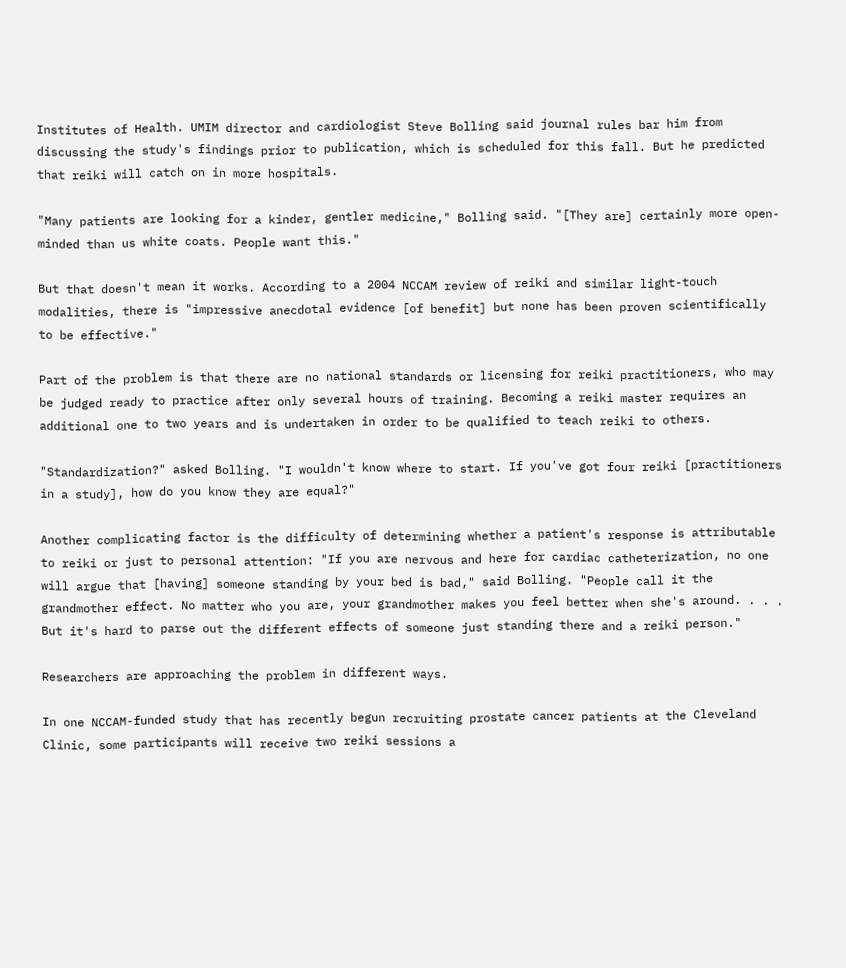Institutes of Health. UMIM director and cardiologist Steve Bolling said journal rules bar him from discussing the study's findings prior to publication, which is scheduled for this fall. But he predicted that reiki will catch on in more hospitals.

"Many patients are looking for a kinder, gentler medicine," Bolling said. "[They are] certainly more open-minded than us white coats. People want this."

But that doesn't mean it works. According to a 2004 NCCAM review of reiki and similar light-touch modalities, there is "impressive anecdotal evidence [of benefit] but none has been proven scientifically to be effective."

Part of the problem is that there are no national standards or licensing for reiki practitioners, who may be judged ready to practice after only several hours of training. Becoming a reiki master requires an additional one to two years and is undertaken in order to be qualified to teach reiki to others.

"Standardization?" asked Bolling. "I wouldn't know where to start. If you've got four reiki [practitioners in a study], how do you know they are equal?"

Another complicating factor is the difficulty of determining whether a patient's response is attributable to reiki or just to personal attention: "If you are nervous and here for cardiac catheterization, no one will argue that [having] someone standing by your bed is bad," said Bolling. "People call it the grandmother effect. No matter who you are, your grandmother makes you feel better when she's around. . . . But it's hard to parse out the different effects of someone just standing there and a reiki person."

Researchers are approaching the problem in different ways.

In one NCCAM-funded study that has recently begun recruiting prostate cancer patients at the Cleveland Clinic, some participants will receive two reiki sessions a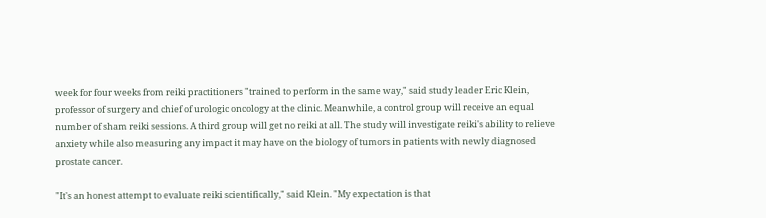week for four weeks from reiki practitioners "trained to perform in the same way," said study leader Eric Klein, professor of surgery and chief of urologic oncology at the clinic. Meanwhile, a control group will receive an equal number of sham reiki sessions. A third group will get no reiki at all. The study will investigate reiki's ability to relieve anxiety while also measuring any impact it may have on the biology of tumors in patients with newly diagnosed prostate cancer.

"It's an honest attempt to evaluate reiki scientifically," said Klein. "My expectation is that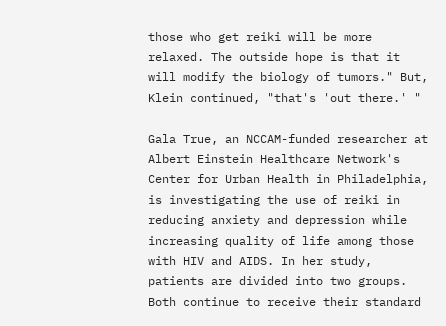those who get reiki will be more relaxed. The outside hope is that it will modify the biology of tumors." But, Klein continued, "that's 'out there.' "

Gala True, an NCCAM-funded researcher at Albert Einstein Healthcare Network's Center for Urban Health in Philadelphia, is investigating the use of reiki in reducing anxiety and depression while increasing quality of life among those with HIV and AIDS. In her study, patients are divided into two groups. Both continue to receive their standard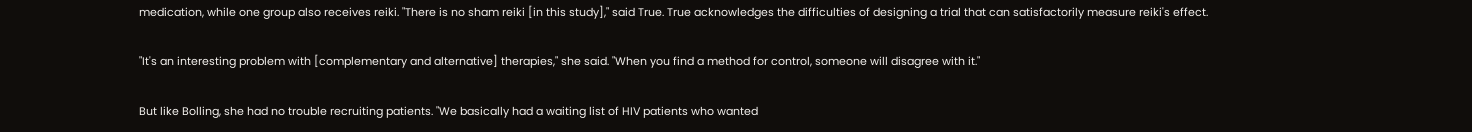medication, while one group also receives reiki. "There is no sham reiki [in this study]," said True. True acknowledges the difficulties of designing a trial that can satisfactorily measure reiki's effect.

"It's an interesting problem with [complementary and alternative] therapies," she said. "When you find a method for control, someone will disagree with it."

But like Bolling, she had no trouble recruiting patients. "We basically had a waiting list of HIV patients who wanted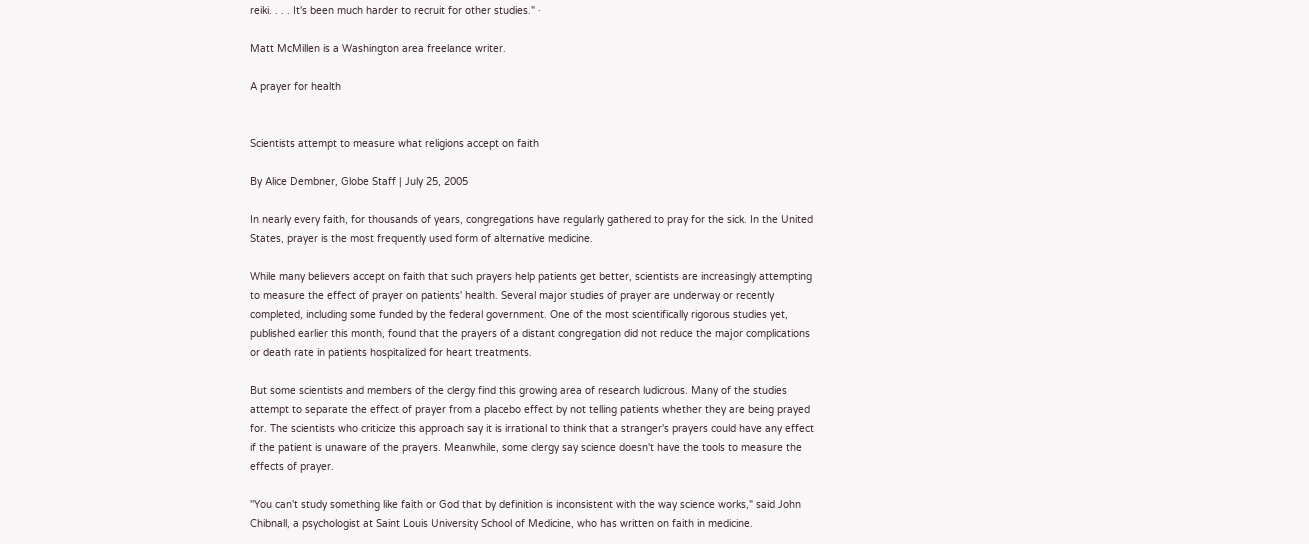reiki. . . . It's been much harder to recruit for other studies." ·

Matt McMillen is a Washington area freelance writer.

A prayer for health


Scientists attempt to measure what religions accept on faith

By Alice Dembner, Globe Staff | July 25, 2005

In nearly every faith, for thousands of years, congregations have regularly gathered to pray for the sick. In the United States, prayer is the most frequently used form of alternative medicine.

While many believers accept on faith that such prayers help patients get better, scientists are increasingly attempting to measure the effect of prayer on patients' health. Several major studies of prayer are underway or recently completed, including some funded by the federal government. One of the most scientifically rigorous studies yet, published earlier this month, found that the prayers of a distant congregation did not reduce the major complications or death rate in patients hospitalized for heart treatments.

But some scientists and members of the clergy find this growing area of research ludicrous. Many of the studies attempt to separate the effect of prayer from a placebo effect by not telling patients whether they are being prayed for. The scientists who criticize this approach say it is irrational to think that a stranger's prayers could have any effect if the patient is unaware of the prayers. Meanwhile, some clergy say science doesn't have the tools to measure the effects of prayer.

''You can't study something like faith or God that by definition is inconsistent with the way science works," said John Chibnall, a psychologist at Saint Louis University School of Medicine, who has written on faith in medicine.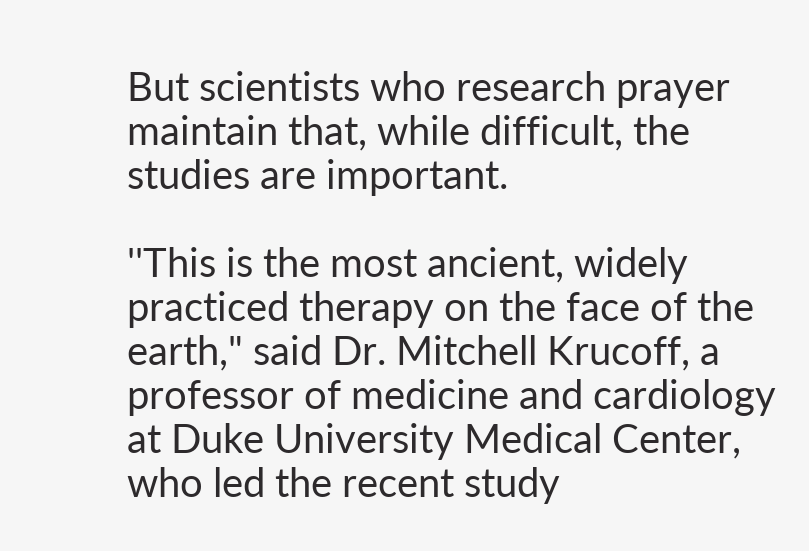But scientists who research prayer maintain that, while difficult, the studies are important.

''This is the most ancient, widely practiced therapy on the face of the earth," said Dr. Mitchell Krucoff, a professor of medicine and cardiology at Duke University Medical Center, who led the recent study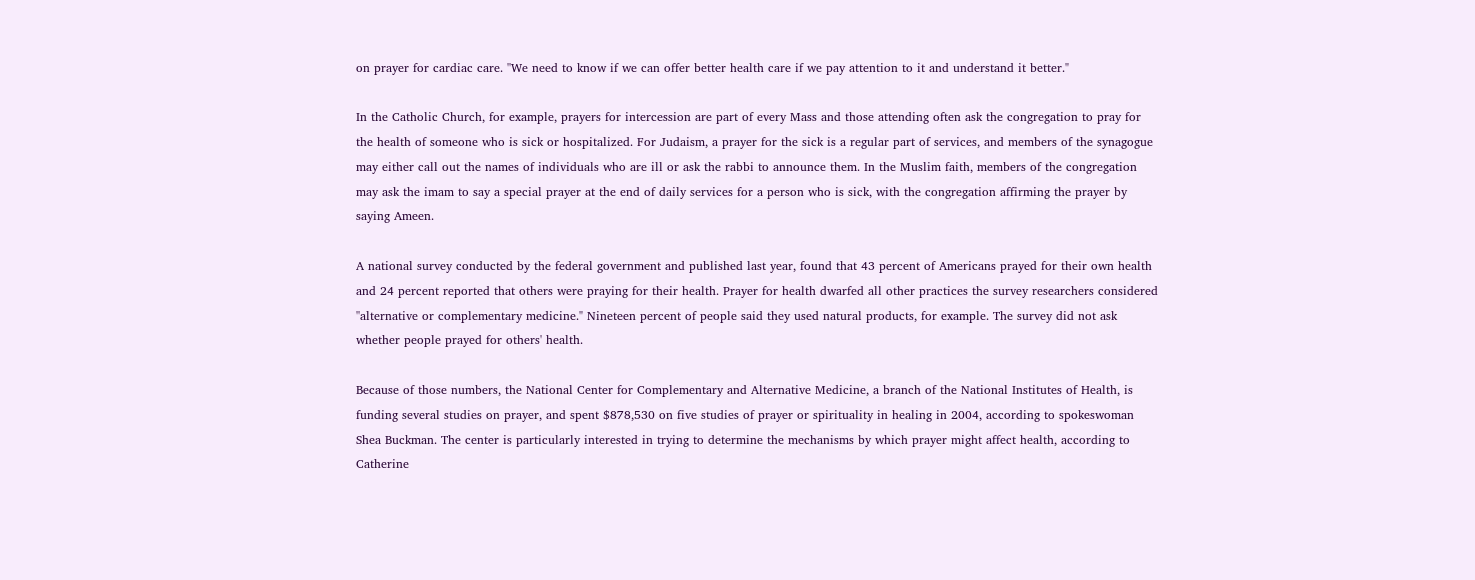on prayer for cardiac care. ''We need to know if we can offer better health care if we pay attention to it and understand it better."

In the Catholic Church, for example, prayers for intercession are part of every Mass and those attending often ask the congregation to pray for the health of someone who is sick or hospitalized. For Judaism, a prayer for the sick is a regular part of services, and members of the synagogue may either call out the names of individuals who are ill or ask the rabbi to announce them. In the Muslim faith, members of the congregation may ask the imam to say a special prayer at the end of daily services for a person who is sick, with the congregation affirming the prayer by saying Ameen.

A national survey conducted by the federal government and published last year, found that 43 percent of Americans prayed for their own health and 24 percent reported that others were praying for their health. Prayer for health dwarfed all other practices the survey researchers considered ''alternative or complementary medicine." Nineteen percent of people said they used natural products, for example. The survey did not ask whether people prayed for others' health.

Because of those numbers, the National Center for Complementary and Alternative Medicine, a branch of the National Institutes of Health, is funding several studies on prayer, and spent $878,530 on five studies of prayer or spirituality in healing in 2004, according to spokeswoman Shea Buckman. The center is particularly interested in trying to determine the mechanisms by which prayer might affect health, according to Catherine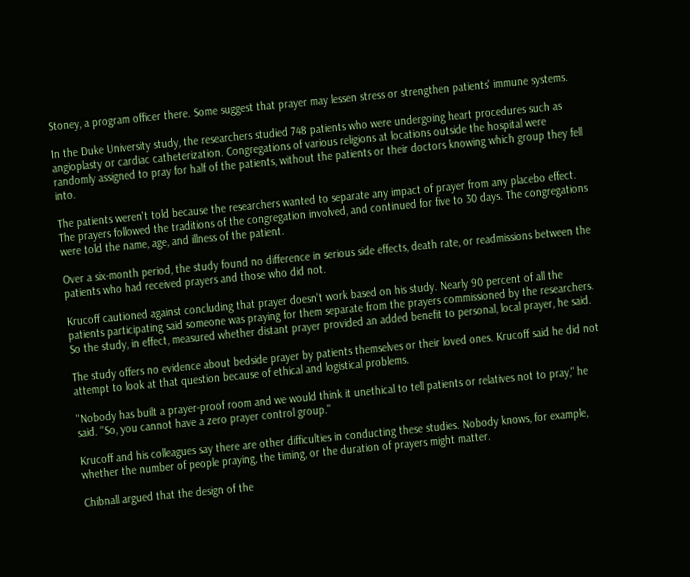Stoney, a program officer there. Some suggest that prayer may lessen stress or strengthen patients' immune systems.

In the Duke University study, the researchers studied 748 patients who were undergoing heart procedures such as angioplasty or cardiac catheterization. Congregations of various religions at locations outside the hospital were randomly assigned to pray for half of the patients, without the patients or their doctors knowing which group they fell into.

The patients weren't told because the researchers wanted to separate any impact of prayer from any placebo effect. The prayers followed the traditions of the congregation involved, and continued for five to 30 days. The congregations were told the name, age, and illness of the patient.

Over a six-month period, the study found no difference in serious side effects, death rate, or readmissions between the patients who had received prayers and those who did not.

Krucoff cautioned against concluding that prayer doesn't work based on his study. Nearly 90 percent of all the patients participating said someone was praying for them separate from the prayers commissioned by the researchers. So the study, in effect, measured whether distant prayer provided an added benefit to personal, local prayer, he said.

The study offers no evidence about bedside prayer by patients themselves or their loved ones. Krucoff said he did not attempt to look at that question because of ethical and logistical problems.

''Nobody has built a prayer-proof room and we would think it unethical to tell patients or relatives not to pray," he said. ''So, you cannot have a zero prayer control group."

Krucoff and his colleagues say there are other difficulties in conducting these studies. Nobody knows, for example, whether the number of people praying, the timing, or the duration of prayers might matter.

Chibnall argued that the design of the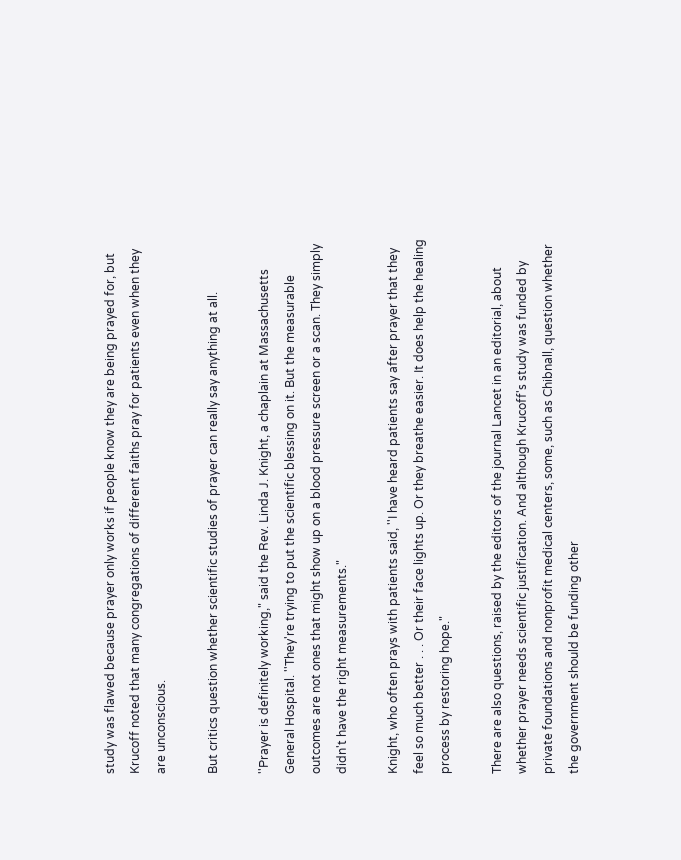study was flawed because prayer only works if people know they are being prayed for, but Krucoff noted that many congregations of different faiths pray for patients even when they are unconscious.

But critics question whether scientific studies of prayer can really say anything at all.

''Prayer is definitely working," said the Rev. Linda J. Knight, a chaplain at Massachusetts General Hospital. ''They're trying to put the scientific blessing on it. But the measurable outcomes are not ones that might show up on a blood pressure screen or a scan. They simply didn't have the right measurements."

Knight, who often prays with patients said, ''I have heard patients say after prayer that they feel so much better . . . Or their face lights up. Or they breathe easier. It does help the healing process by restoring hope."

There are also questions, raised by the editors of the journal Lancet in an editorial, about whether prayer needs scientific justification. And although Krucoff's study was funded by private foundations and nonprofit medical centers, some, such as Chibnall, question whether the government should be funding other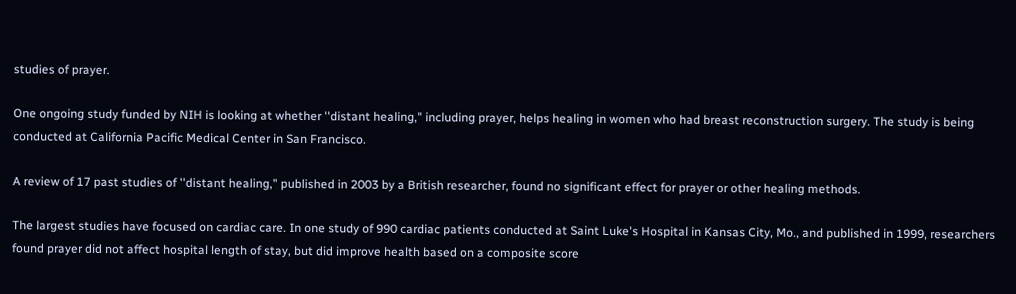studies of prayer.

One ongoing study funded by NIH is looking at whether ''distant healing," including prayer, helps healing in women who had breast reconstruction surgery. The study is being conducted at California Pacific Medical Center in San Francisco.

A review of 17 past studies of ''distant healing," published in 2003 by a British researcher, found no significant effect for prayer or other healing methods.

The largest studies have focused on cardiac care. In one study of 990 cardiac patients conducted at Saint Luke's Hospital in Kansas City, Mo., and published in 1999, researchers found prayer did not affect hospital length of stay, but did improve health based on a composite score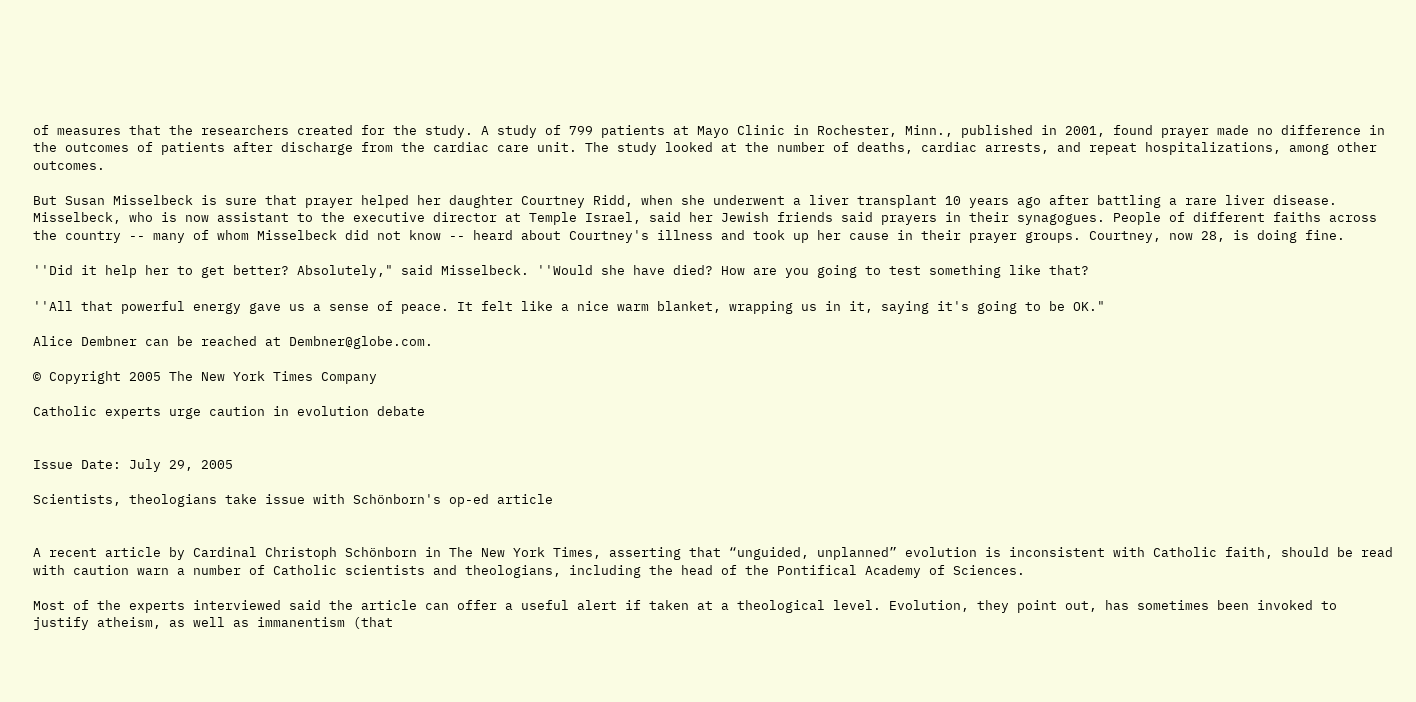of measures that the researchers created for the study. A study of 799 patients at Mayo Clinic in Rochester, Minn., published in 2001, found prayer made no difference in the outcomes of patients after discharge from the cardiac care unit. The study looked at the number of deaths, cardiac arrests, and repeat hospitalizations, among other outcomes.

But Susan Misselbeck is sure that prayer helped her daughter Courtney Ridd, when she underwent a liver transplant 10 years ago after battling a rare liver disease. Misselbeck, who is now assistant to the executive director at Temple Israel, said her Jewish friends said prayers in their synagogues. People of different faiths across the country -- many of whom Misselbeck did not know -- heard about Courtney's illness and took up her cause in their prayer groups. Courtney, now 28, is doing fine.

''Did it help her to get better? Absolutely," said Misselbeck. ''Would she have died? How are you going to test something like that?

''All that powerful energy gave us a sense of peace. It felt like a nice warm blanket, wrapping us in it, saying it's going to be OK."

Alice Dembner can be reached at Dembner@globe.com.

© Copyright 2005 The New York Times Company

Catholic experts urge caution in evolution debate


Issue Date: July 29, 2005

Scientists, theologians take issue with Schönborn's op-ed article


A recent article by Cardinal Christoph Schönborn in The New York Times, asserting that “unguided, unplanned” evolution is inconsistent with Catholic faith, should be read with caution warn a number of Catholic scientists and theologians, including the head of the Pontifical Academy of Sciences.

Most of the experts interviewed said the article can offer a useful alert if taken at a theological level. Evolution, they point out, has sometimes been invoked to justify atheism, as well as immanentism (that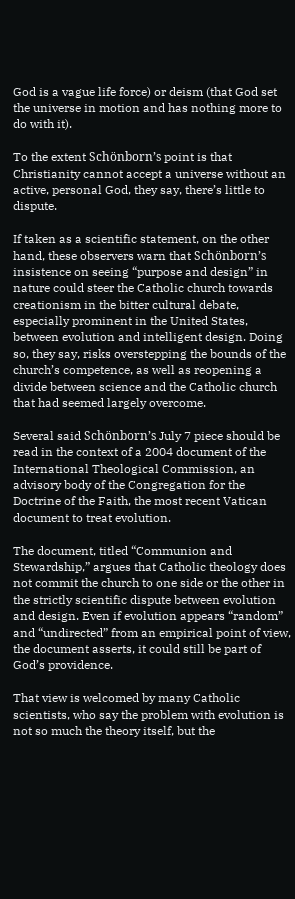God is a vague life force) or deism (that God set the universe in motion and has nothing more to do with it).

To the extent Schönborn’s point is that Christianity cannot accept a universe without an active, personal God, they say, there’s little to dispute.

If taken as a scientific statement, on the other hand, these observers warn that Schönborn’s insistence on seeing “purpose and design” in nature could steer the Catholic church towards creationism in the bitter cultural debate, especially prominent in the United States, between evolution and intelligent design. Doing so, they say, risks overstepping the bounds of the church’s competence, as well as reopening a divide between science and the Catholic church that had seemed largely overcome.

Several said Schönborn’s July 7 piece should be read in the context of a 2004 document of the International Theological Commission, an advisory body of the Congregation for the Doctrine of the Faith, the most recent Vatican document to treat evolution.

The document, titled “Communion and Stewardship,” argues that Catholic theology does not commit the church to one side or the other in the strictly scientific dispute between evolution and design. Even if evolution appears “random” and “undirected” from an empirical point of view, the document asserts, it could still be part of God’s providence.

That view is welcomed by many Catholic scientists, who say the problem with evolution is not so much the theory itself, but the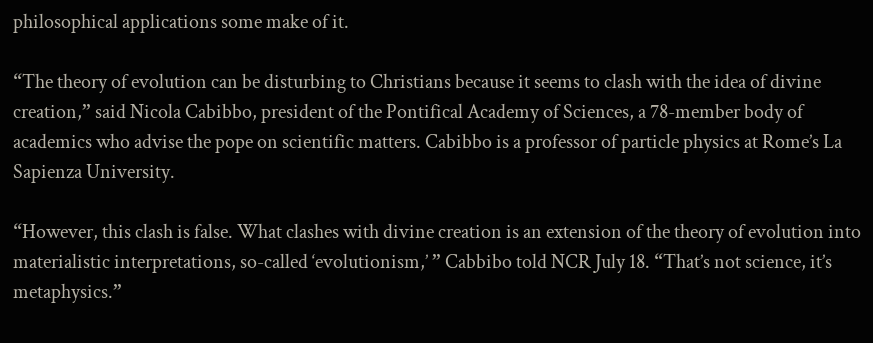philosophical applications some make of it.

“The theory of evolution can be disturbing to Christians because it seems to clash with the idea of divine creation,” said Nicola Cabibbo, president of the Pontifical Academy of Sciences, a 78-member body of academics who advise the pope on scientific matters. Cabibbo is a professor of particle physics at Rome’s La Sapienza University.

“However, this clash is false. What clashes with divine creation is an extension of the theory of evolution into materialistic interpretations, so-called ‘evolutionism,’ ” Cabbibo told NCR July 18. “That’s not science, it’s metaphysics.”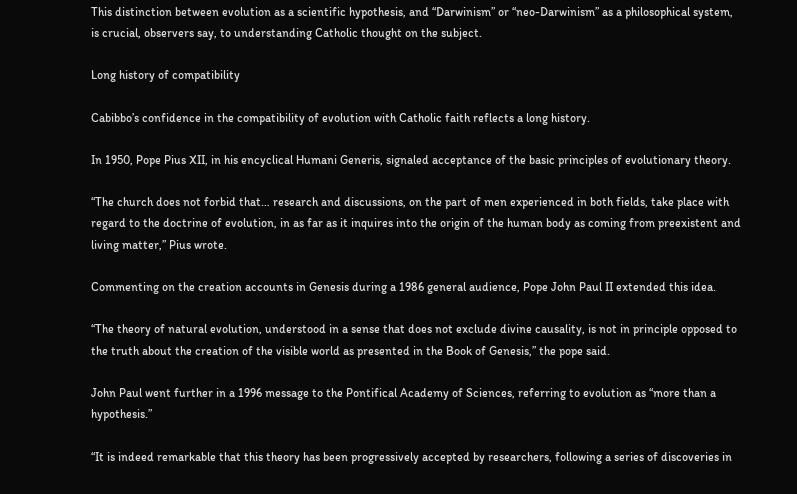This distinction between evolution as a scientific hypothesis, and “Darwinism” or “neo-Darwinism” as a philosophical system, is crucial, observers say, to understanding Catholic thought on the subject.

Long history of compatibility

Cabibbo’s confidence in the compatibility of evolution with Catholic faith reflects a long history.

In 1950, Pope Pius XII, in his encyclical Humani Generis, signaled acceptance of the basic principles of evolutionary theory.

“The church does not forbid that… research and discussions, on the part of men experienced in both fields, take place with regard to the doctrine of evolution, in as far as it inquires into the origin of the human body as coming from preexistent and living matter,” Pius wrote.

Commenting on the creation accounts in Genesis during a 1986 general audience, Pope John Paul II extended this idea.

“The theory of natural evolution, understood in a sense that does not exclude divine causality, is not in principle opposed to the truth about the creation of the visible world as presented in the Book of Genesis,” the pope said.

John Paul went further in a 1996 message to the Pontifical Academy of Sciences, referring to evolution as “more than a hypothesis.”

“It is indeed remarkable that this theory has been progressively accepted by researchers, following a series of discoveries in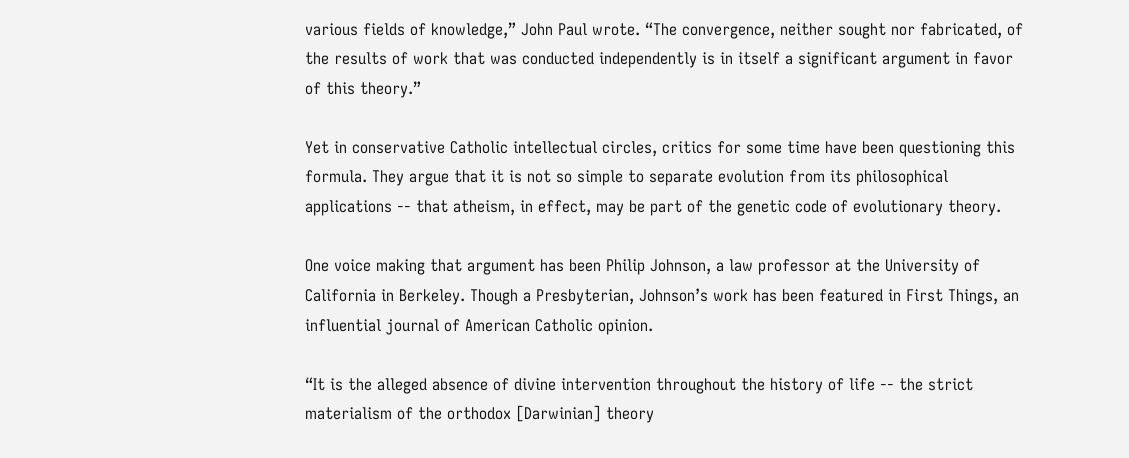various fields of knowledge,” John Paul wrote. “The convergence, neither sought nor fabricated, of the results of work that was conducted independently is in itself a significant argument in favor of this theory.”

Yet in conservative Catholic intellectual circles, critics for some time have been questioning this formula. They argue that it is not so simple to separate evolution from its philosophical applications -- that atheism, in effect, may be part of the genetic code of evolutionary theory.

One voice making that argument has been Philip Johnson, a law professor at the University of California in Berkeley. Though a Presbyterian, Johnson’s work has been featured in First Things, an influential journal of American Catholic opinion.

“It is the alleged absence of divine intervention throughout the history of life -- the strict materialism of the orthodox [Darwinian] theory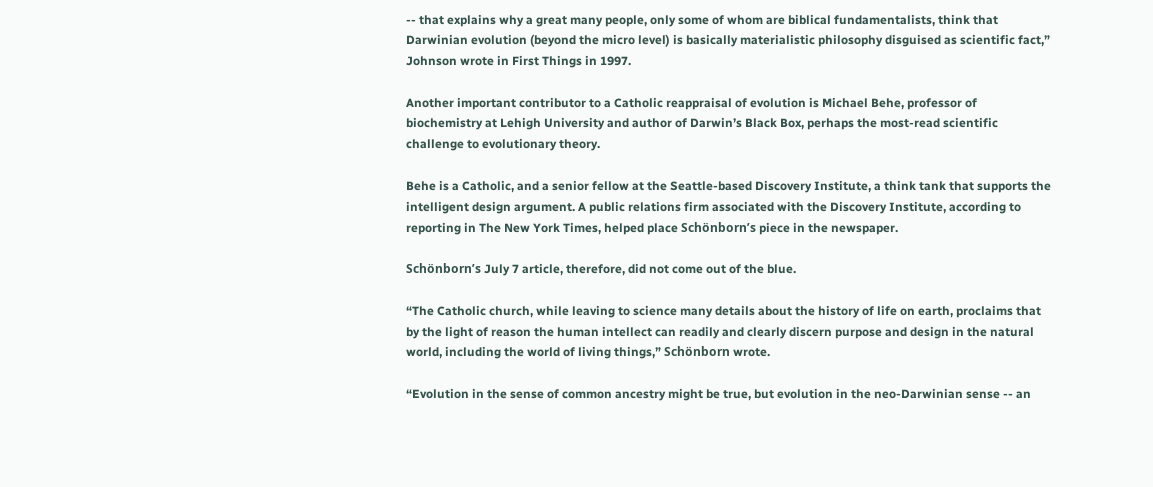-- that explains why a great many people, only some of whom are biblical fundamentalists, think that Darwinian evolution (beyond the micro level) is basically materialistic philosophy disguised as scientific fact,” Johnson wrote in First Things in 1997.

Another important contributor to a Catholic reappraisal of evolution is Michael Behe, professor of biochemistry at Lehigh University and author of Darwin’s Black Box, perhaps the most-read scientific challenge to evolutionary theory.

Behe is a Catholic, and a senior fellow at the Seattle-based Discovery Institute, a think tank that supports the intelligent design argument. A public relations firm associated with the Discovery Institute, according to reporting in The New York Times, helped place Schönborn’s piece in the newspaper.

Schönborn’s July 7 article, therefore, did not come out of the blue.

“The Catholic church, while leaving to science many details about the history of life on earth, proclaims that by the light of reason the human intellect can readily and clearly discern purpose and design in the natural world, including the world of living things,” Schönborn wrote.

“Evolution in the sense of common ancestry might be true, but evolution in the neo-Darwinian sense -- an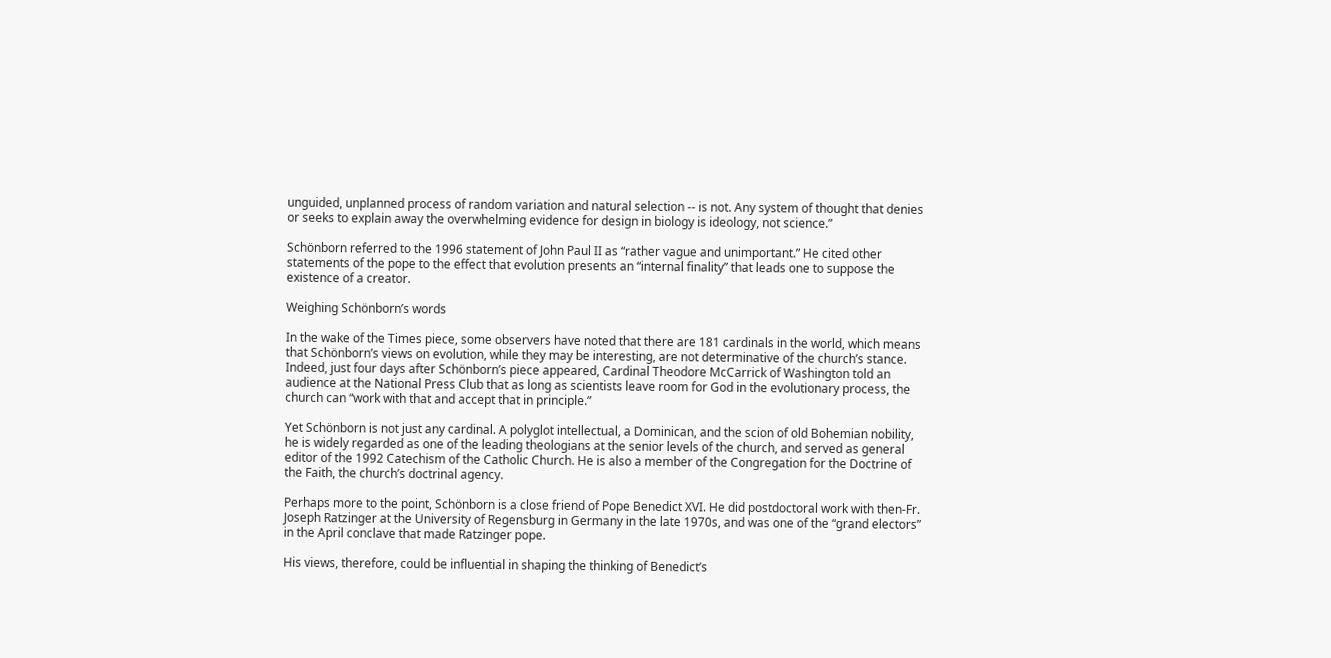unguided, unplanned process of random variation and natural selection -- is not. Any system of thought that denies or seeks to explain away the overwhelming evidence for design in biology is ideology, not science.”

Schönborn referred to the 1996 statement of John Paul II as “rather vague and unimportant.” He cited other statements of the pope to the effect that evolution presents an “internal finality” that leads one to suppose the existence of a creator.

Weighing Schönborn’s words

In the wake of the Times piece, some observers have noted that there are 181 cardinals in the world, which means that Schönborn’s views on evolution, while they may be interesting, are not determinative of the church’s stance. Indeed, just four days after Schönborn’s piece appeared, Cardinal Theodore McCarrick of Washington told an audience at the National Press Club that as long as scientists leave room for God in the evolutionary process, the church can “work with that and accept that in principle.”

Yet Schönborn is not just any cardinal. A polyglot intellectual, a Dominican, and the scion of old Bohemian nobility, he is widely regarded as one of the leading theologians at the senior levels of the church, and served as general editor of the 1992 Catechism of the Catholic Church. He is also a member of the Congregation for the Doctrine of the Faith, the church’s doctrinal agency.

Perhaps more to the point, Schönborn is a close friend of Pope Benedict XVI. He did postdoctoral work with then-Fr. Joseph Ratzinger at the University of Regensburg in Germany in the late 1970s, and was one of the “grand electors” in the April conclave that made Ratzinger pope.

His views, therefore, could be influential in shaping the thinking of Benedict’s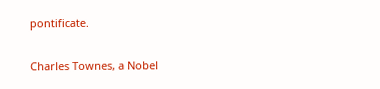pontificate.

Charles Townes, a Nobel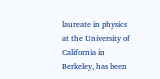laureate in physics at the University of California in Berkeley, has been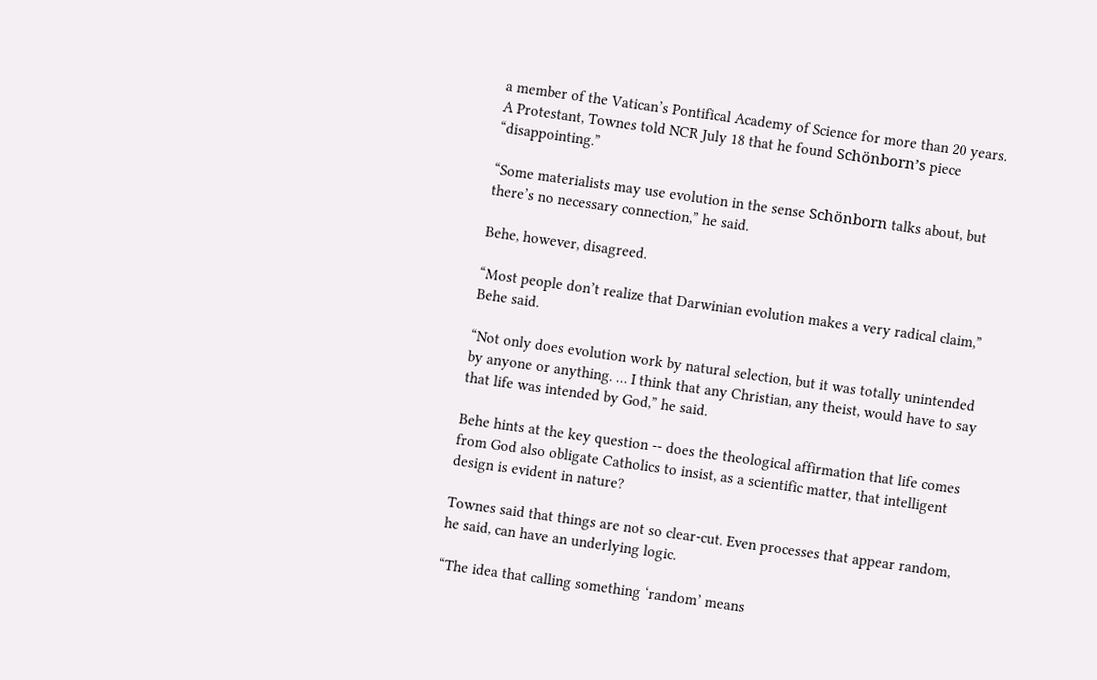a member of the Vatican’s Pontifical Academy of Science for more than 20 years. A Protestant, Townes told NCR July 18 that he found Schönborn’s piece “disappointing.”

“Some materialists may use evolution in the sense Schönborn talks about, but there’s no necessary connection,” he said.

Behe, however, disagreed.

“Most people don’t realize that Darwinian evolution makes a very radical claim,” Behe said.

“Not only does evolution work by natural selection, but it was totally unintended by anyone or anything. … I think that any Christian, any theist, would have to say that life was intended by God,” he said.

Behe hints at the key question -- does the theological affirmation that life comes from God also obligate Catholics to insist, as a scientific matter, that intelligent design is evident in nature?

Townes said that things are not so clear-cut. Even processes that appear random, he said, can have an underlying logic.

“The idea that calling something ‘random’ means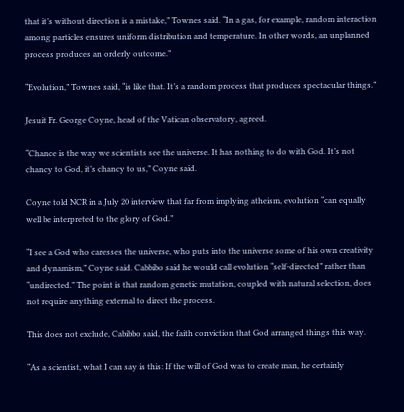that it’s without direction is a mistake,” Townes said. “In a gas, for example, random interaction among particles ensures uniform distribution and temperature. In other words, an unplanned process produces an orderly outcome.”

“Evolution,” Townes said, “is like that. It’s a random process that produces spectacular things.”

Jesuit Fr. George Coyne, head of the Vatican observatory, agreed.

“Chance is the way we scientists see the universe. It has nothing to do with God. It’s not chancy to God, it’s chancy to us,” Coyne said.

Coyne told NCR in a July 20 interview that far from implying atheism, evolution “can equally well be interpreted to the glory of God.”

“I see a God who caresses the universe, who puts into the universe some of his own creativity and dynamism,” Coyne said. Cabbibo said he would call evolution “self-directed” rather than “undirected.” The point is that random genetic mutation, coupled with natural selection, does not require anything external to direct the process.

This does not exclude, Cabibbo said, the faith conviction that God arranged things this way.

“As a scientist, what I can say is this: If the will of God was to create man, he certainly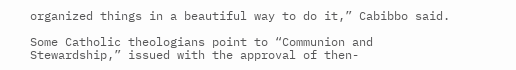organized things in a beautiful way to do it,” Cabibbo said.

Some Catholic theologians point to “Communion and Stewardship,” issued with the approval of then-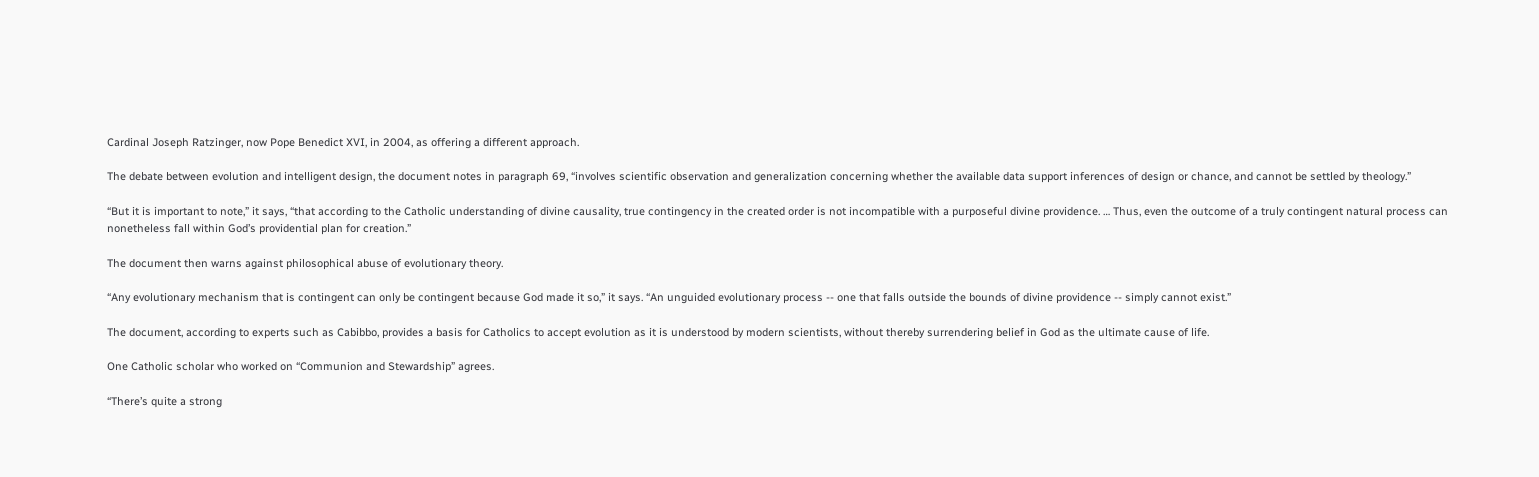Cardinal Joseph Ratzinger, now Pope Benedict XVI, in 2004, as offering a different approach.

The debate between evolution and intelligent design, the document notes in paragraph 69, “involves scientific observation and generalization concerning whether the available data support inferences of design or chance, and cannot be settled by theology.”

“But it is important to note,” it says, “that according to the Catholic understanding of divine causality, true contingency in the created order is not incompatible with a purposeful divine providence. … Thus, even the outcome of a truly contingent natural process can nonetheless fall within God’s providential plan for creation.”

The document then warns against philosophical abuse of evolutionary theory.

“Any evolutionary mechanism that is contingent can only be contingent because God made it so,” it says. “An unguided evolutionary process -- one that falls outside the bounds of divine providence -- simply cannot exist.”

The document, according to experts such as Cabibbo, provides a basis for Catholics to accept evolution as it is understood by modern scientists, without thereby surrendering belief in God as the ultimate cause of life.

One Catholic scholar who worked on “Communion and Stewardship” agrees.

“There’s quite a strong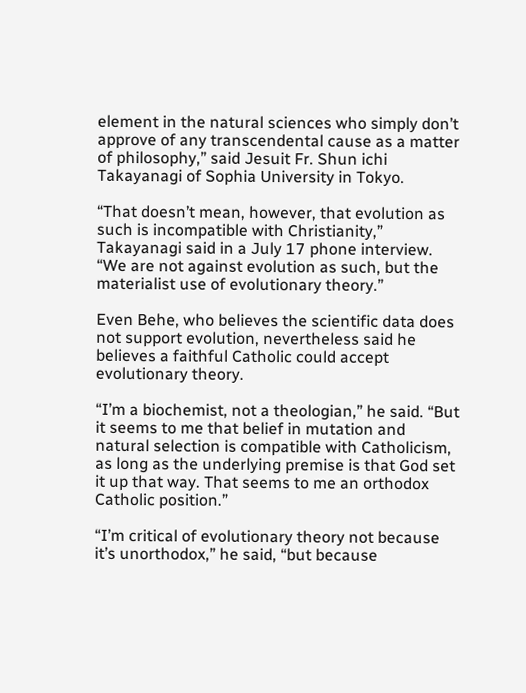element in the natural sciences who simply don’t approve of any transcendental cause as a matter of philosophy,” said Jesuit Fr. Shun ichi Takayanagi of Sophia University in Tokyo.

“That doesn’t mean, however, that evolution as such is incompatible with Christianity,” Takayanagi said in a July 17 phone interview. “We are not against evolution as such, but the materialist use of evolutionary theory.”

Even Behe, who believes the scientific data does not support evolution, nevertheless said he believes a faithful Catholic could accept evolutionary theory.

“I’m a biochemist, not a theologian,” he said. “But it seems to me that belief in mutation and natural selection is compatible with Catholicism, as long as the underlying premise is that God set it up that way. That seems to me an orthodox Catholic position.”

“I’m critical of evolutionary theory not because it’s unorthodox,” he said, “but because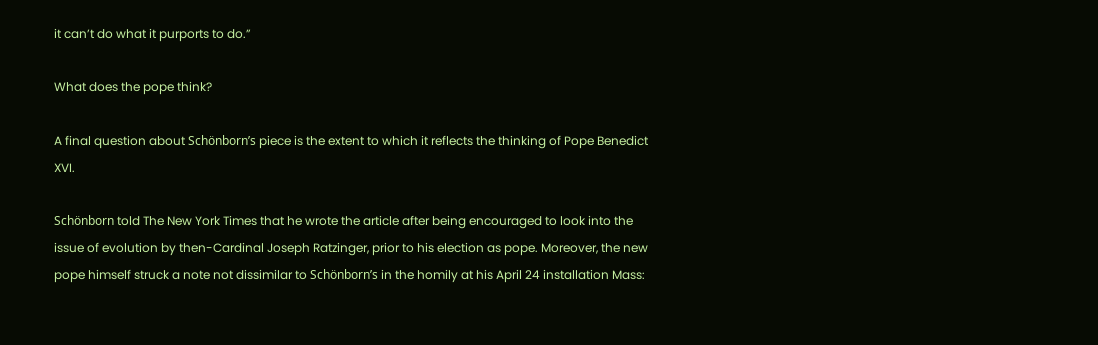it can’t do what it purports to do.”

What does the pope think?

A final question about Schönborn’s piece is the extent to which it reflects the thinking of Pope Benedict XVI.

Schönborn told The New York Times that he wrote the article after being encouraged to look into the issue of evolution by then-Cardinal Joseph Ratzinger, prior to his election as pope. Moreover, the new pope himself struck a note not dissimilar to Schönborn’s in the homily at his April 24 installation Mass: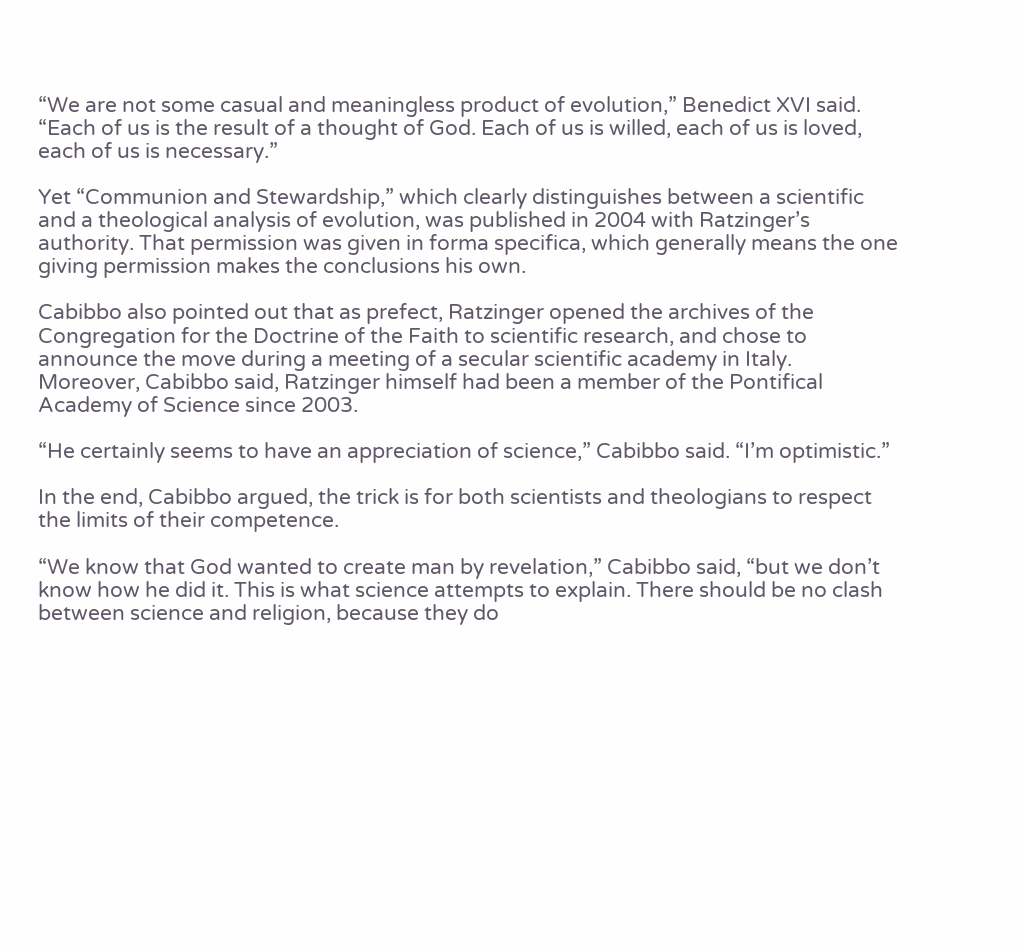“We are not some casual and meaningless product of evolution,” Benedict XVI said. “Each of us is the result of a thought of God. Each of us is willed, each of us is loved, each of us is necessary.”

Yet “Communion and Stewardship,” which clearly distinguishes between a scientific and a theological analysis of evolution, was published in 2004 with Ratzinger’s authority. That permission was given in forma specifica, which generally means the one giving permission makes the conclusions his own.

Cabibbo also pointed out that as prefect, Ratzinger opened the archives of the Congregation for the Doctrine of the Faith to scientific research, and chose to announce the move during a meeting of a secular scientific academy in Italy. Moreover, Cabibbo said, Ratzinger himself had been a member of the Pontifical Academy of Science since 2003.

“He certainly seems to have an appreciation of science,” Cabibbo said. “I’m optimistic.”

In the end, Cabibbo argued, the trick is for both scientists and theologians to respect the limits of their competence.

“We know that God wanted to create man by revelation,” Cabibbo said, “but we don’t know how he did it. This is what science attempts to explain. There should be no clash between science and religion, because they do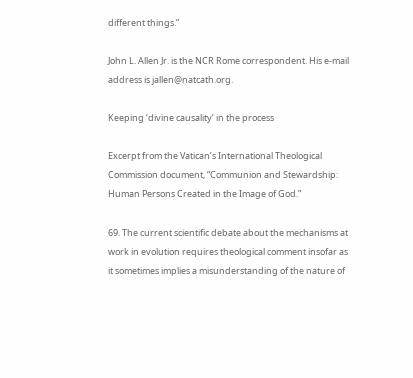different things.”

John L. Allen Jr. is the NCR Rome correspondent. His e-mail address is jallen@natcath.org.

Keeping ‘divine causality’ in the process

Excerpt from the Vatican’s International Theological Commission document, “Communion and Stewardship: Human Persons Created in the Image of God.”

69. The current scientific debate about the mechanisms at work in evolution requires theological comment insofar as it sometimes implies a misunderstanding of the nature of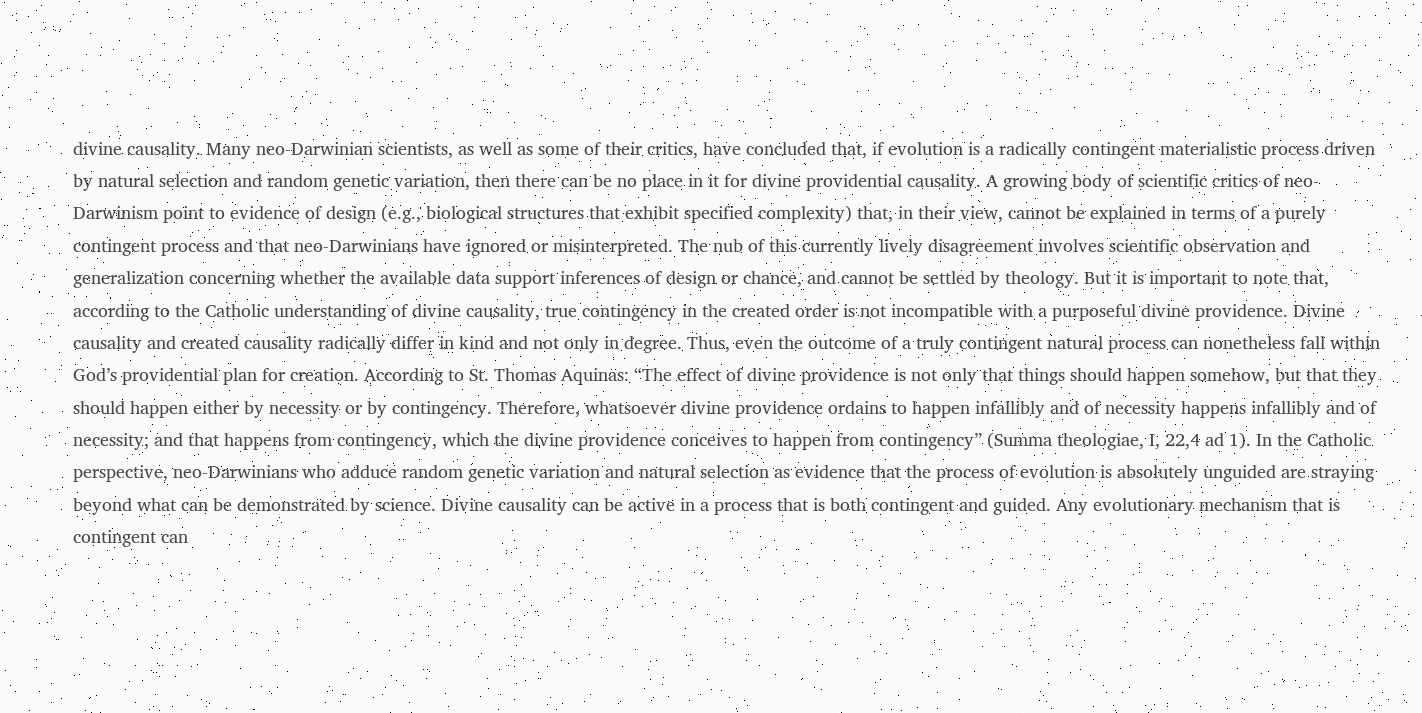divine causality. Many neo-Darwinian scientists, as well as some of their critics, have concluded that, if evolution is a radically contingent materialistic process driven by natural selection and random genetic variation, then there can be no place in it for divine providential causality. A growing body of scientific critics of neo-Darwinism point to evidence of design (e.g., biological structures that exhibit specified complexity) that, in their view, cannot be explained in terms of a purely contingent process and that neo-Darwinians have ignored or misinterpreted. The nub of this currently lively disagreement involves scientific observation and generalization concerning whether the available data support inferences of design or chance, and cannot be settled by theology. But it is important to note that, according to the Catholic understanding of divine causality, true contingency in the created order is not incompatible with a purposeful divine providence. Divine causality and created causality radically differ in kind and not only in degree. Thus, even the outcome of a truly contingent natural process can nonetheless fall within God’s providential plan for creation. According to St. Thomas Aquinas: “The effect of divine providence is not only that things should happen somehow, but that they should happen either by necessity or by contingency. Therefore, whatsoever divine providence ordains to happen infallibly and of necessity happens infallibly and of necessity; and that happens from contingency, which the divine providence conceives to happen from contingency” (Summa theologiae, I, 22,4 ad 1). In the Catholic perspective, neo-Darwinians who adduce random genetic variation and natural selection as evidence that the process of evolution is absolutely unguided are straying beyond what can be demonstrated by science. Divine causality can be active in a process that is both contingent and guided. Any evolutionary mechanism that is contingent can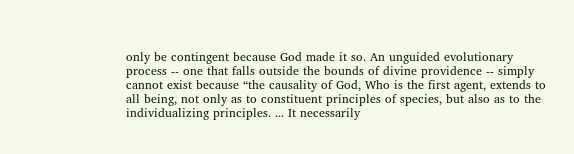only be contingent because God made it so. An unguided evolutionary process -- one that falls outside the bounds of divine providence -- simply cannot exist because “the causality of God, Who is the first agent, extends to all being, not only as to constituent principles of species, but also as to the individualizing principles. ... It necessarily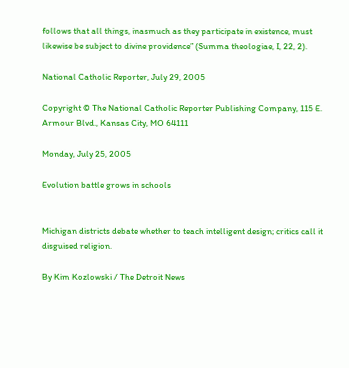follows that all things, inasmuch as they participate in existence, must likewise be subject to divine providence” (Summa theologiae, I, 22, 2).

National Catholic Reporter, July 29, 2005

Copyright © The National Catholic Reporter Publishing Company, 115 E. Armour Blvd., Kansas City, MO 64111

Monday, July 25, 2005

Evolution battle grows in schools


Michigan districts debate whether to teach intelligent design; critics call it disguised religion.

By Kim Kozlowski / The Detroit News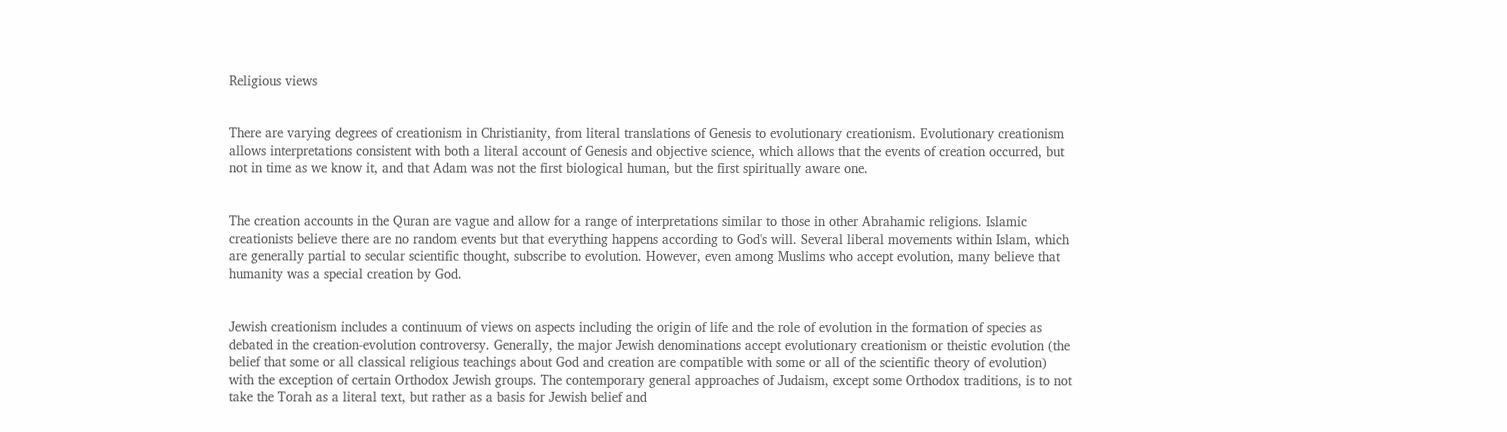Religious views


There are varying degrees of creationism in Christianity, from literal translations of Genesis to evolutionary creationism. Evolutionary creationism allows interpretations consistent with both a literal account of Genesis and objective science, which allows that the events of creation occurred, but not in time as we know it, and that Adam was not the first biological human, but the first spiritually aware one.


The creation accounts in the Quran are vague and allow for a range of interpretations similar to those in other Abrahamic religions. Islamic creationists believe there are no random events but that everything happens according to God's will. Several liberal movements within Islam, which are generally partial to secular scientific thought, subscribe to evolution. However, even among Muslims who accept evolution, many believe that humanity was a special creation by God.


Jewish creationism includes a continuum of views on aspects including the origin of life and the role of evolution in the formation of species as debated in the creation-evolution controversy. Generally, the major Jewish denominations accept evolutionary creationism or theistic evolution (the belief that some or all classical religious teachings about God and creation are compatible with some or all of the scientific theory of evolution) with the exception of certain Orthodox Jewish groups. The contemporary general approaches of Judaism, except some Orthodox traditions, is to not take the Torah as a literal text, but rather as a basis for Jewish belief and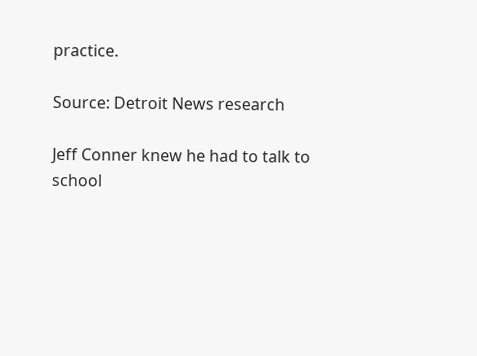practice.

Source: Detroit News research

Jeff Conner knew he had to talk to school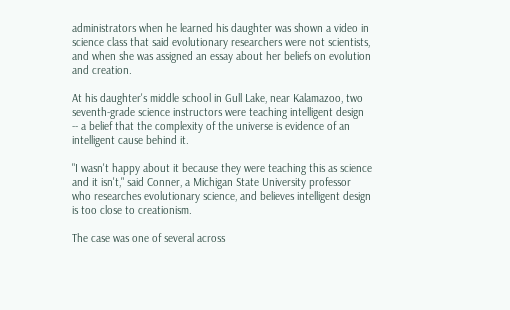administrators when he learned his daughter was shown a video in science class that said evolutionary researchers were not scientists, and when she was assigned an essay about her beliefs on evolution and creation.

At his daughter's middle school in Gull Lake, near Kalamazoo, two seventh-grade science instructors were teaching intelligent design -- a belief that the complexity of the universe is evidence of an intelligent cause behind it.

"I wasn't happy about it because they were teaching this as science and it isn't," said Conner, a Michigan State University professor who researches evolutionary science, and believes intelligent design is too close to creationism.

The case was one of several across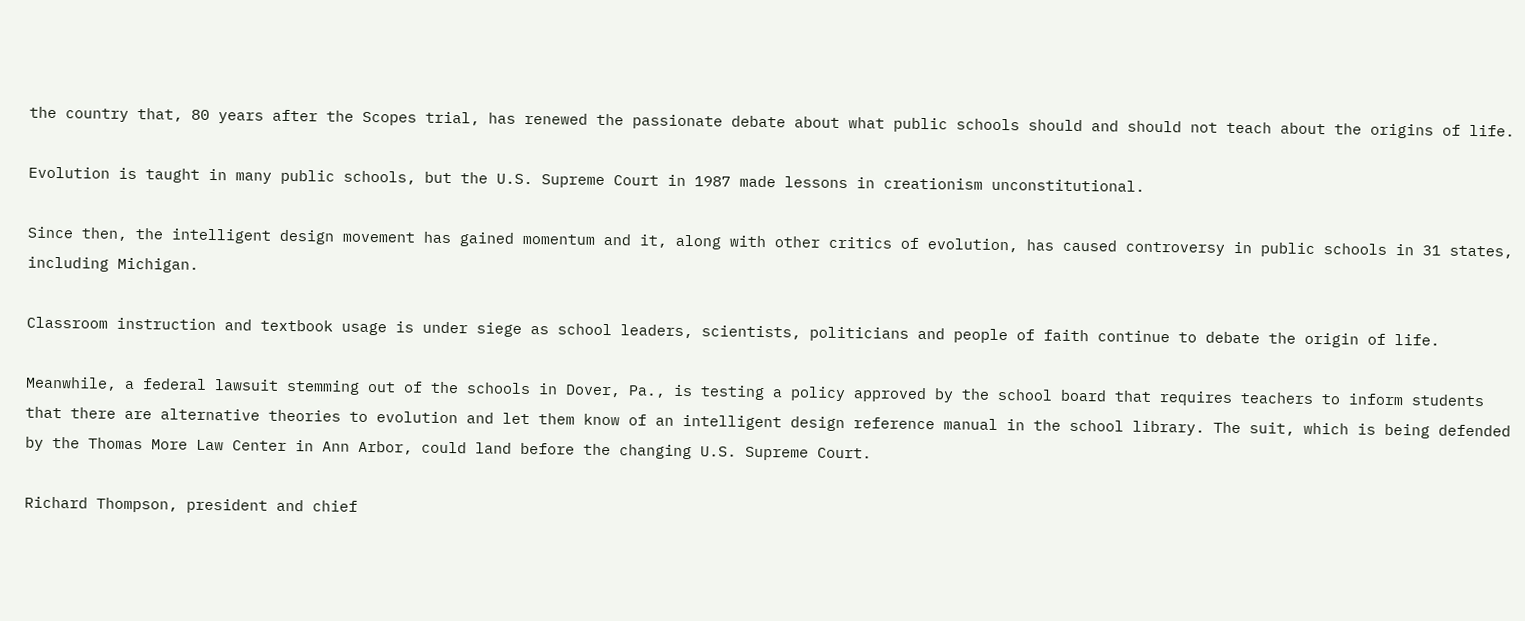the country that, 80 years after the Scopes trial, has renewed the passionate debate about what public schools should and should not teach about the origins of life.

Evolution is taught in many public schools, but the U.S. Supreme Court in 1987 made lessons in creationism unconstitutional.

Since then, the intelligent design movement has gained momentum and it, along with other critics of evolution, has caused controversy in public schools in 31 states, including Michigan.

Classroom instruction and textbook usage is under siege as school leaders, scientists, politicians and people of faith continue to debate the origin of life.

Meanwhile, a federal lawsuit stemming out of the schools in Dover, Pa., is testing a policy approved by the school board that requires teachers to inform students that there are alternative theories to evolution and let them know of an intelligent design reference manual in the school library. The suit, which is being defended by the Thomas More Law Center in Ann Arbor, could land before the changing U.S. Supreme Court.

Richard Thompson, president and chief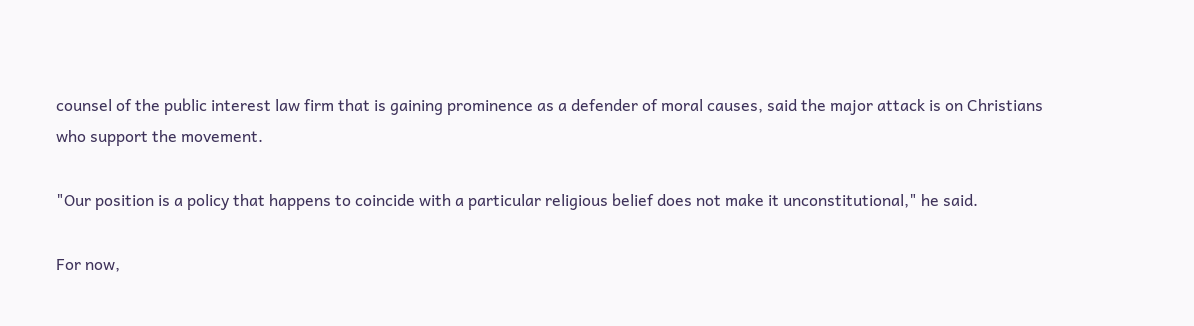counsel of the public interest law firm that is gaining prominence as a defender of moral causes, said the major attack is on Christians who support the movement.

"Our position is a policy that happens to coincide with a particular religious belief does not make it unconstitutional," he said.

For now,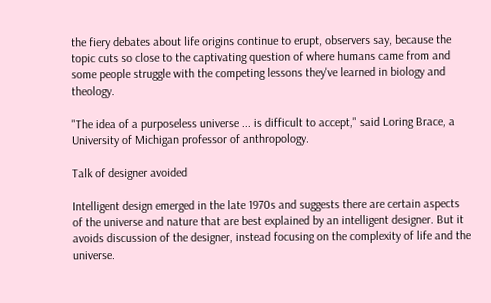the fiery debates about life origins continue to erupt, observers say, because the topic cuts so close to the captivating question of where humans came from and some people struggle with the competing lessons they've learned in biology and theology.

"The idea of a purposeless universe ... is difficult to accept," said Loring Brace, a University of Michigan professor of anthropology.

Talk of designer avoided

Intelligent design emerged in the late 1970s and suggests there are certain aspects of the universe and nature that are best explained by an intelligent designer. But it avoids discussion of the designer, instead focusing on the complexity of life and the universe.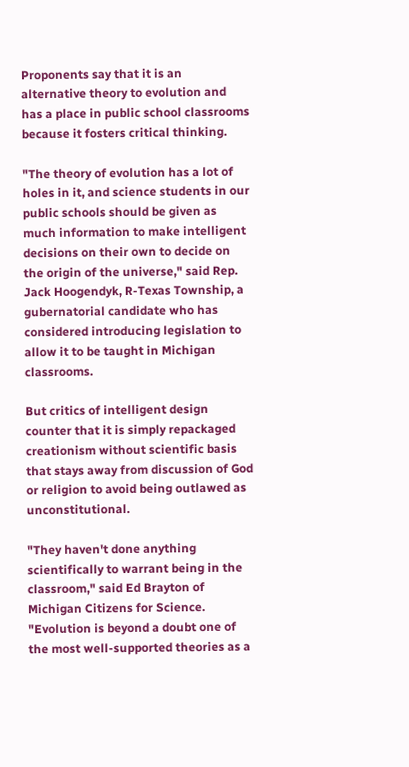Proponents say that it is an alternative theory to evolution and has a place in public school classrooms because it fosters critical thinking.

"The theory of evolution has a lot of holes in it, and science students in our public schools should be given as much information to make intelligent decisions on their own to decide on the origin of the universe," said Rep. Jack Hoogendyk, R-Texas Township, a gubernatorial candidate who has considered introducing legislation to allow it to be taught in Michigan classrooms.

But critics of intelligent design counter that it is simply repackaged creationism without scientific basis that stays away from discussion of God or religion to avoid being outlawed as unconstitutional.

"They haven't done anything scientifically to warrant being in the classroom," said Ed Brayton of Michigan Citizens for Science. "Evolution is beyond a doubt one of the most well-supported theories as a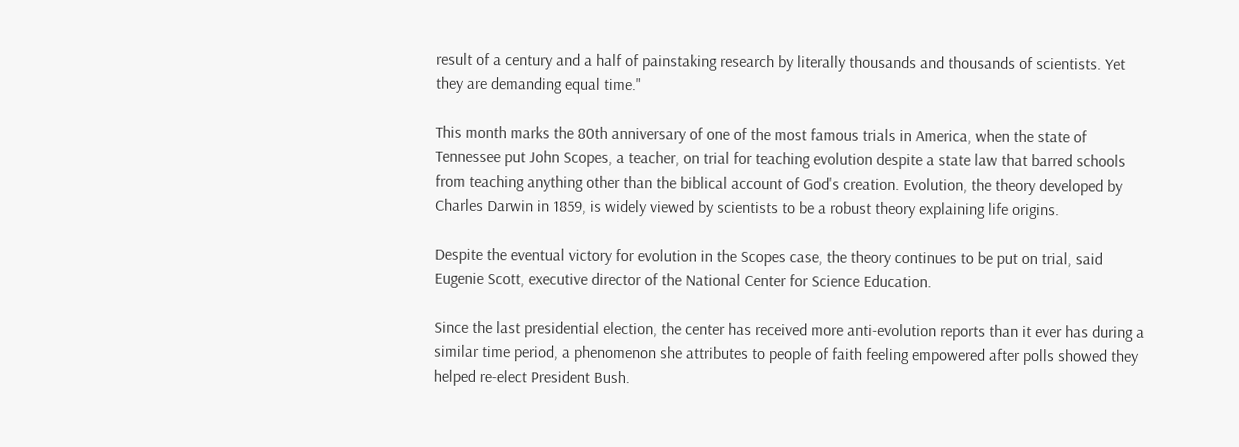result of a century and a half of painstaking research by literally thousands and thousands of scientists. Yet they are demanding equal time."

This month marks the 80th anniversary of one of the most famous trials in America, when the state of Tennessee put John Scopes, a teacher, on trial for teaching evolution despite a state law that barred schools from teaching anything other than the biblical account of God's creation. Evolution, the theory developed by Charles Darwin in 1859, is widely viewed by scientists to be a robust theory explaining life origins.

Despite the eventual victory for evolution in the Scopes case, the theory continues to be put on trial, said Eugenie Scott, executive director of the National Center for Science Education.

Since the last presidential election, the center has received more anti-evolution reports than it ever has during a similar time period, a phenomenon she attributes to people of faith feeling empowered after polls showed they helped re-elect President Bush.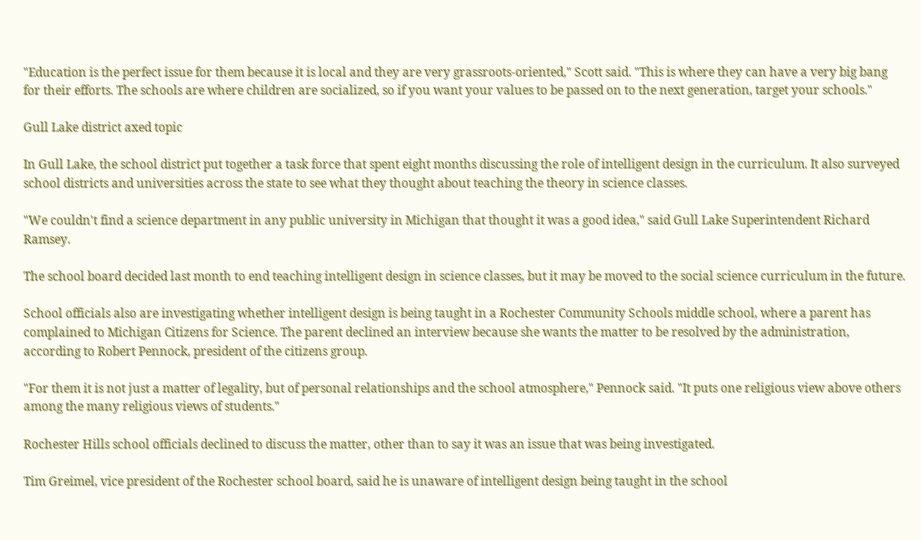"Education is the perfect issue for them because it is local and they are very grassroots-oriented," Scott said. "This is where they can have a very big bang for their efforts. The schools are where children are socialized, so if you want your values to be passed on to the next generation, target your schools."

Gull Lake district axed topic

In Gull Lake, the school district put together a task force that spent eight months discussing the role of intelligent design in the curriculum. It also surveyed school districts and universities across the state to see what they thought about teaching the theory in science classes.

"We couldn't find a science department in any public university in Michigan that thought it was a good idea," said Gull Lake Superintendent Richard Ramsey.

The school board decided last month to end teaching intelligent design in science classes, but it may be moved to the social science curriculum in the future.

School officials also are investigating whether intelligent design is being taught in a Rochester Community Schools middle school, where a parent has complained to Michigan Citizens for Science. The parent declined an interview because she wants the matter to be resolved by the administration, according to Robert Pennock, president of the citizens group.

"For them it is not just a matter of legality, but of personal relationships and the school atmosphere," Pennock said. "It puts one religious view above others among the many religious views of students."

Rochester Hills school officials declined to discuss the matter, other than to say it was an issue that was being investigated.

Tim Greimel, vice president of the Rochester school board, said he is unaware of intelligent design being taught in the school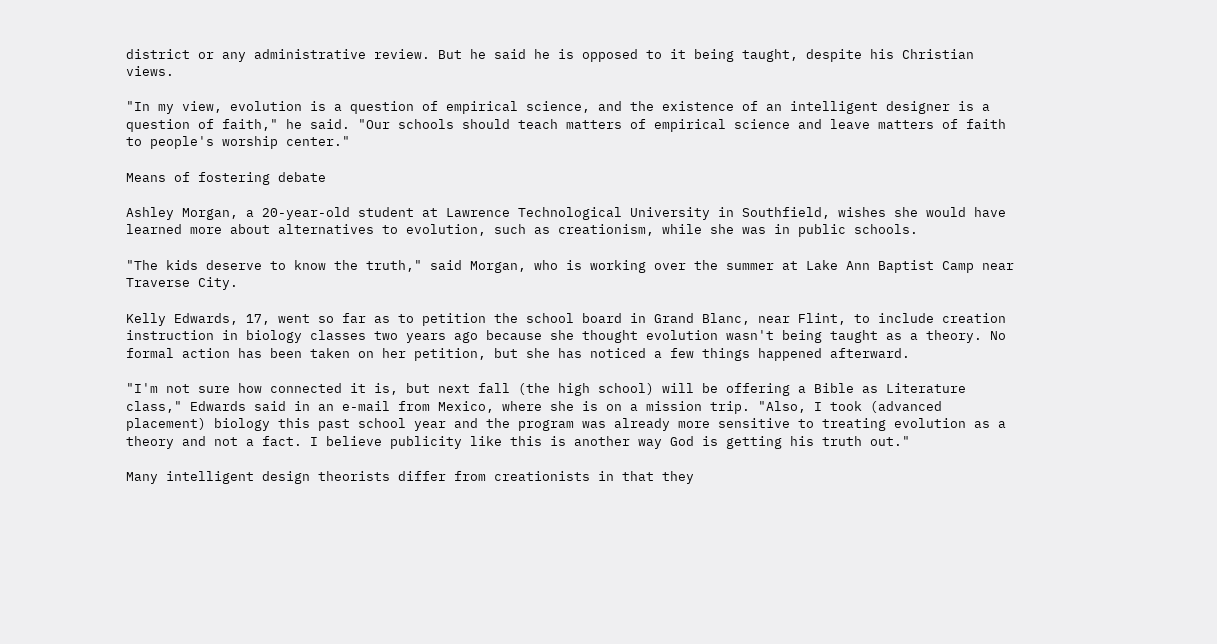district or any administrative review. But he said he is opposed to it being taught, despite his Christian views.

"In my view, evolution is a question of empirical science, and the existence of an intelligent designer is a question of faith," he said. "Our schools should teach matters of empirical science and leave matters of faith to people's worship center."

Means of fostering debate

Ashley Morgan, a 20-year-old student at Lawrence Technological University in Southfield, wishes she would have learned more about alternatives to evolution, such as creationism, while she was in public schools.

"The kids deserve to know the truth," said Morgan, who is working over the summer at Lake Ann Baptist Camp near Traverse City.

Kelly Edwards, 17, went so far as to petition the school board in Grand Blanc, near Flint, to include creation instruction in biology classes two years ago because she thought evolution wasn't being taught as a theory. No formal action has been taken on her petition, but she has noticed a few things happened afterward.

"I'm not sure how connected it is, but next fall (the high school) will be offering a Bible as Literature class," Edwards said in an e-mail from Mexico, where she is on a mission trip. "Also, I took (advanced placement) biology this past school year and the program was already more sensitive to treating evolution as a theory and not a fact. I believe publicity like this is another way God is getting his truth out."

Many intelligent design theorists differ from creationists in that they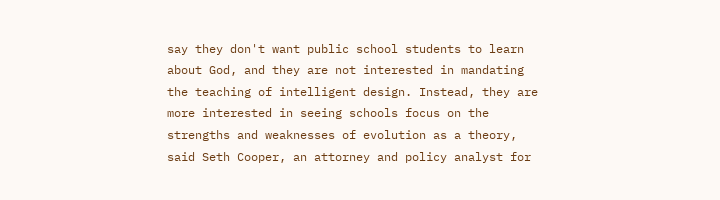say they don't want public school students to learn about God, and they are not interested in mandating the teaching of intelligent design. Instead, they are more interested in seeing schools focus on the strengths and weaknesses of evolution as a theory, said Seth Cooper, an attorney and policy analyst for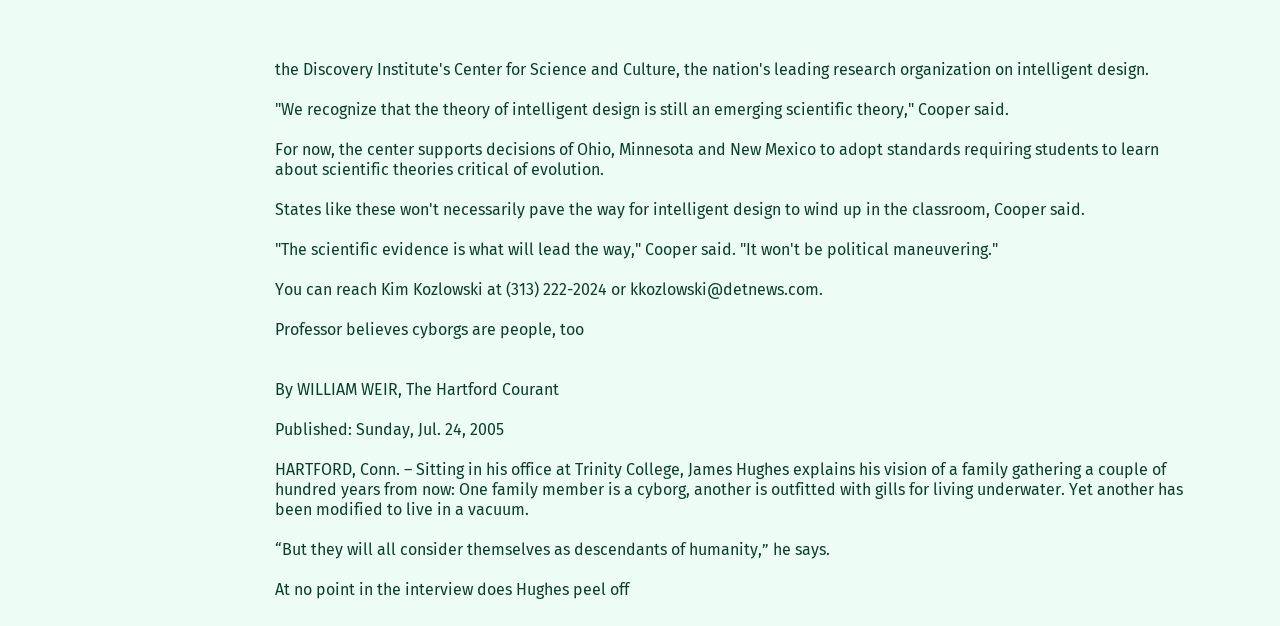the Discovery Institute's Center for Science and Culture, the nation's leading research organization on intelligent design.

"We recognize that the theory of intelligent design is still an emerging scientific theory," Cooper said.

For now, the center supports decisions of Ohio, Minnesota and New Mexico to adopt standards requiring students to learn about scientific theories critical of evolution.

States like these won't necessarily pave the way for intelligent design to wind up in the classroom, Cooper said.

"The scientific evidence is what will lead the way," Cooper said. "It won't be political maneuvering."

You can reach Kim Kozlowski at (313) 222-2024 or kkozlowski@detnews.com.

Professor believes cyborgs are people, too


By WILLIAM WEIR, The Hartford Courant

Published: Sunday, Jul. 24, 2005

HARTFORD, Conn. – Sitting in his office at Trinity College, James Hughes explains his vision of a family gathering a couple of hundred years from now: One family member is a cyborg, another is outfitted with gills for living underwater. Yet another has been modified to live in a vacuum.

“But they will all consider themselves as descendants of humanity,” he says.

At no point in the interview does Hughes peel off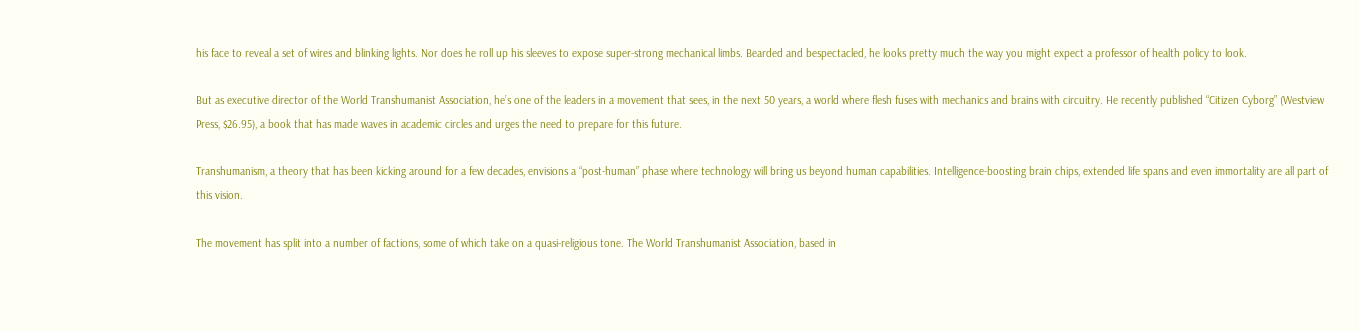his face to reveal a set of wires and blinking lights. Nor does he roll up his sleeves to expose super-strong mechanical limbs. Bearded and bespectacled, he looks pretty much the way you might expect a professor of health policy to look.

But as executive director of the World Transhumanist Association, he’s one of the leaders in a movement that sees, in the next 50 years, a world where flesh fuses with mechanics and brains with circuitry. He recently published “Citizen Cyborg” (Westview Press, $26.95), a book that has made waves in academic circles and urges the need to prepare for this future.

Transhumanism, a theory that has been kicking around for a few decades, envisions a “post-human” phase where technology will bring us beyond human capabilities. Intelligence-boosting brain chips, extended life spans and even immortality are all part of this vision.

The movement has split into a number of factions, some of which take on a quasi-religious tone. The World Transhumanist Association, based in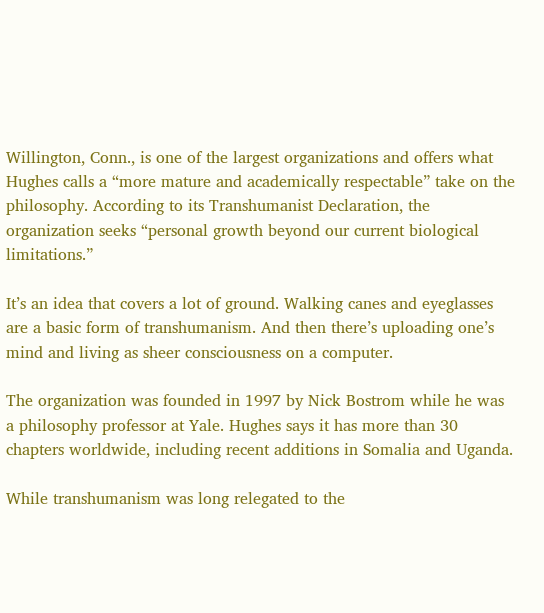Willington, Conn., is one of the largest organizations and offers what Hughes calls a “more mature and academically respectable” take on the philosophy. According to its Transhumanist Declaration, the organization seeks “personal growth beyond our current biological limitations.”

It’s an idea that covers a lot of ground. Walking canes and eyeglasses are a basic form of transhumanism. And then there’s uploading one’s mind and living as sheer consciousness on a computer.

The organization was founded in 1997 by Nick Bostrom while he was a philosophy professor at Yale. Hughes says it has more than 30 chapters worldwide, including recent additions in Somalia and Uganda.

While transhumanism was long relegated to the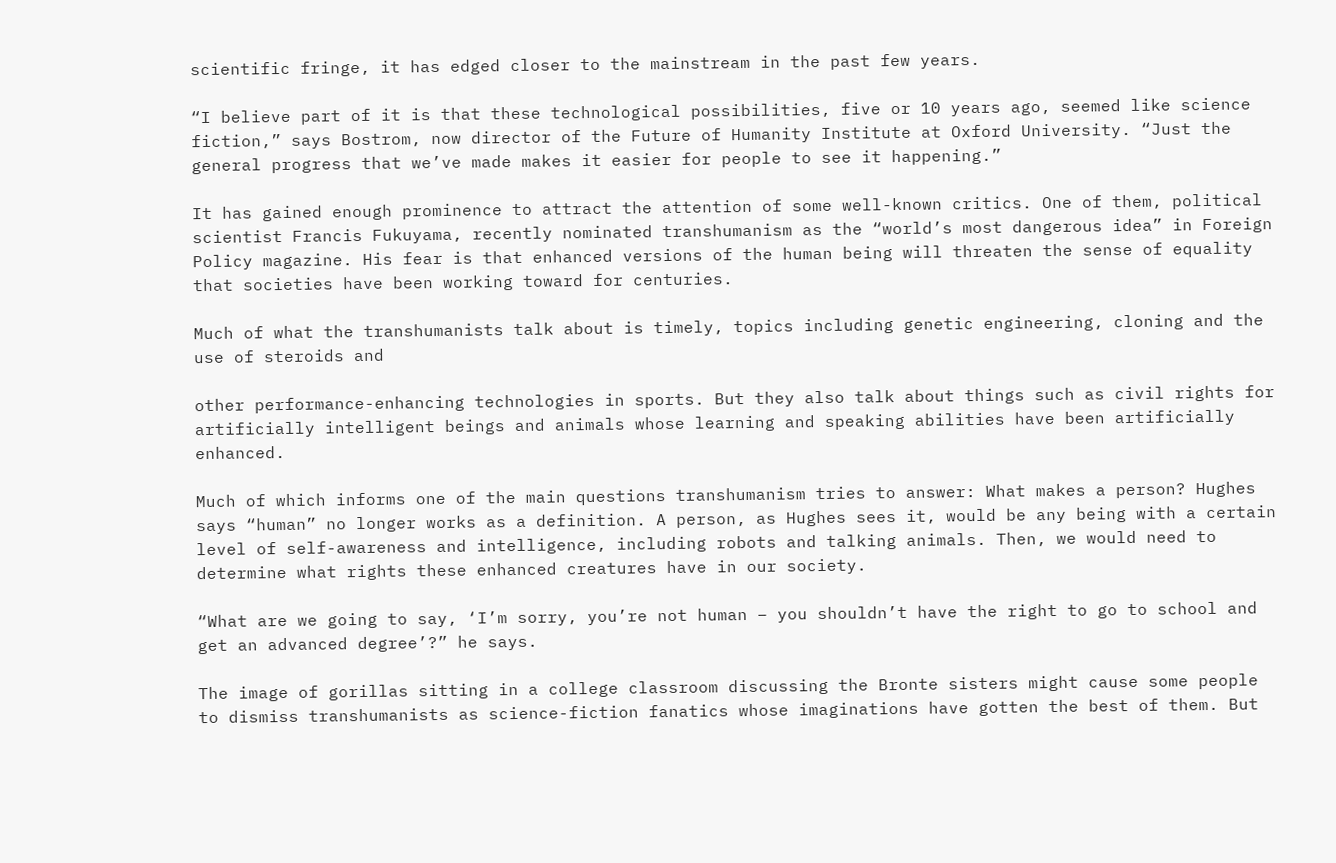scientific fringe, it has edged closer to the mainstream in the past few years.

“I believe part of it is that these technological possibilities, five or 10 years ago, seemed like science fiction,” says Bostrom, now director of the Future of Humanity Institute at Oxford University. “Just the general progress that we’ve made makes it easier for people to see it happening.”

It has gained enough prominence to attract the attention of some well-known critics. One of them, political scientist Francis Fukuyama, recently nominated transhumanism as the “world’s most dangerous idea” in Foreign Policy magazine. His fear is that enhanced versions of the human being will threaten the sense of equality that societies have been working toward for centuries.

Much of what the transhumanists talk about is timely, topics including genetic engineering, cloning and the use of steroids and

other performance-enhancing technologies in sports. But they also talk about things such as civil rights for artificially intelligent beings and animals whose learning and speaking abilities have been artificially enhanced.

Much of which informs one of the main questions transhumanism tries to answer: What makes a person? Hughes says “human” no longer works as a definition. A person, as Hughes sees it, would be any being with a certain level of self-awareness and intelligence, including robots and talking animals. Then, we would need to determine what rights these enhanced creatures have in our society.

“What are we going to say, ‘I’m sorry, you’re not human – you shouldn’t have the right to go to school and get an advanced degree’?” he says.

The image of gorillas sitting in a college classroom discussing the Bronte sisters might cause some people to dismiss transhumanists as science-fiction fanatics whose imaginations have gotten the best of them. But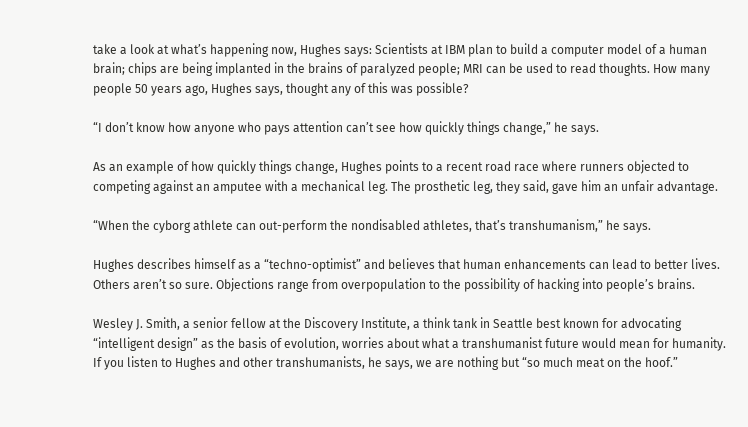take a look at what’s happening now, Hughes says: Scientists at IBM plan to build a computer model of a human brain; chips are being implanted in the brains of paralyzed people; MRI can be used to read thoughts. How many people 50 years ago, Hughes says, thought any of this was possible?

“I don’t know how anyone who pays attention can’t see how quickly things change,” he says.

As an example of how quickly things change, Hughes points to a recent road race where runners objected to competing against an amputee with a mechanical leg. The prosthetic leg, they said, gave him an unfair advantage.

“When the cyborg athlete can out-perform the nondisabled athletes, that’s transhumanism,” he says.

Hughes describes himself as a “techno-optimist” and believes that human enhancements can lead to better lives. Others aren’t so sure. Objections range from overpopulation to the possibility of hacking into people’s brains.

Wesley J. Smith, a senior fellow at the Discovery Institute, a think tank in Seattle best known for advocating “intelligent design” as the basis of evolution, worries about what a transhumanist future would mean for humanity. If you listen to Hughes and other transhumanists, he says, we are nothing but “so much meat on the hoof.”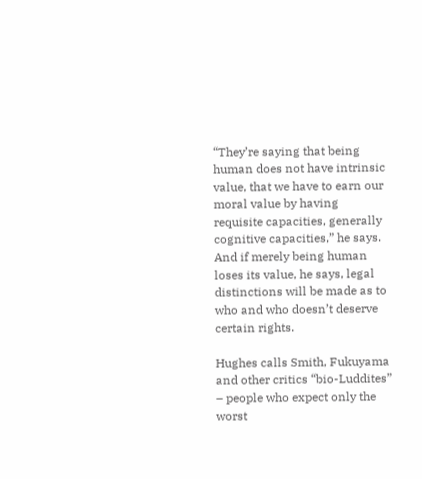“They’re saying that being human does not have intrinsic value, that we have to earn our moral value by having requisite capacities, generally cognitive capacities,” he says. And if merely being human loses its value, he says, legal distinctions will be made as to who and who doesn’t deserve certain rights.

Hughes calls Smith, Fukuyama and other critics “bio-Luddites” – people who expect only the worst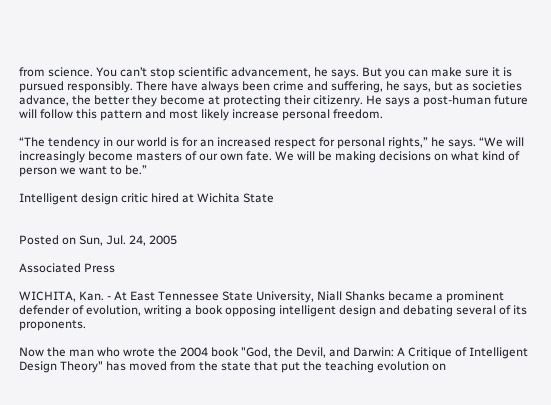from science. You can’t stop scientific advancement, he says. But you can make sure it is pursued responsibly. There have always been crime and suffering, he says, but as societies advance, the better they become at protecting their citizenry. He says a post-human future will follow this pattern and most likely increase personal freedom.

“The tendency in our world is for an increased respect for personal rights,” he says. “We will increasingly become masters of our own fate. We will be making decisions on what kind of person we want to be.”

Intelligent design critic hired at Wichita State


Posted on Sun, Jul. 24, 2005

Associated Press

WICHITA, Kan. - At East Tennessee State University, Niall Shanks became a prominent defender of evolution, writing a book opposing intelligent design and debating several of its proponents.

Now the man who wrote the 2004 book "God, the Devil, and Darwin: A Critique of Intelligent Design Theory" has moved from the state that put the teaching evolution on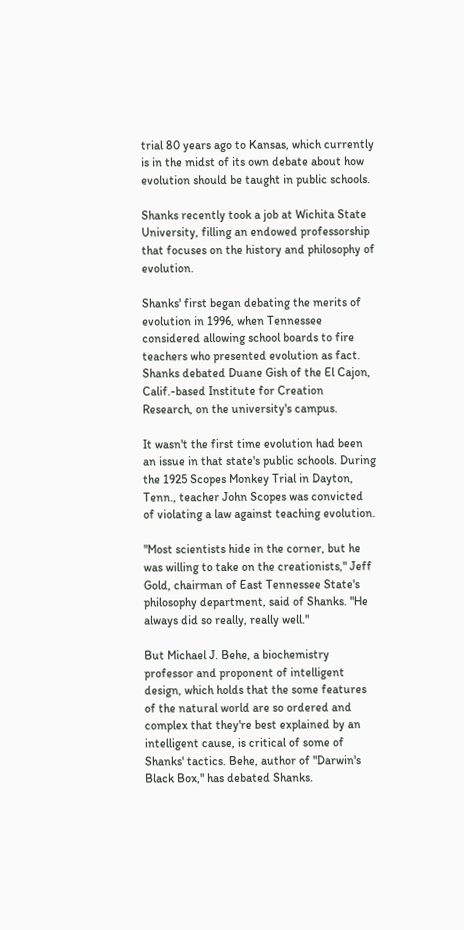trial 80 years ago to Kansas, which currently is in the midst of its own debate about how evolution should be taught in public schools.

Shanks recently took a job at Wichita State University, filling an endowed professorship that focuses on the history and philosophy of evolution.

Shanks' first began debating the merits of evolution in 1996, when Tennessee considered allowing school boards to fire teachers who presented evolution as fact. Shanks debated Duane Gish of the El Cajon, Calif.-based Institute for Creation Research, on the university's campus.

It wasn't the first time evolution had been an issue in that state's public schools. During the 1925 Scopes Monkey Trial in Dayton, Tenn., teacher John Scopes was convicted of violating a law against teaching evolution.

"Most scientists hide in the corner, but he was willing to take on the creationists," Jeff Gold, chairman of East Tennessee State's philosophy department, said of Shanks. "He always did so really, really well."

But Michael J. Behe, a biochemistry professor and proponent of intelligent design, which holds that the some features of the natural world are so ordered and complex that they're best explained by an intelligent cause, is critical of some of Shanks' tactics. Behe, author of "Darwin's Black Box," has debated Shanks.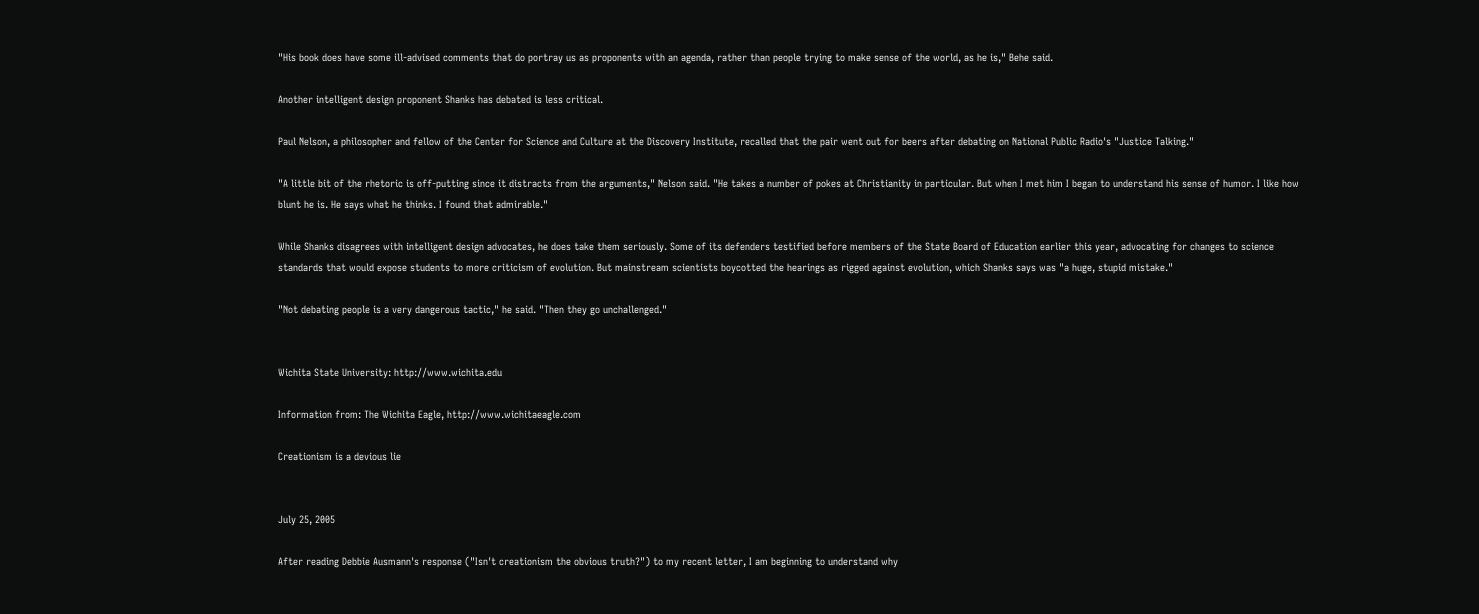"His book does have some ill-advised comments that do portray us as proponents with an agenda, rather than people trying to make sense of the world, as he is," Behe said.

Another intelligent design proponent Shanks has debated is less critical.

Paul Nelson, a philosopher and fellow of the Center for Science and Culture at the Discovery Institute, recalled that the pair went out for beers after debating on National Public Radio's "Justice Talking."

"A little bit of the rhetoric is off-putting since it distracts from the arguments," Nelson said. "He takes a number of pokes at Christianity in particular. But when I met him I began to understand his sense of humor. I like how blunt he is. He says what he thinks. I found that admirable."

While Shanks disagrees with intelligent design advocates, he does take them seriously. Some of its defenders testified before members of the State Board of Education earlier this year, advocating for changes to science standards that would expose students to more criticism of evolution. But mainstream scientists boycotted the hearings as rigged against evolution, which Shanks says was "a huge, stupid mistake."

"Not debating people is a very dangerous tactic," he said. "Then they go unchallenged."


Wichita State University: http://www.wichita.edu

Information from: The Wichita Eagle, http://www.wichitaeagle.com

Creationism is a devious lie


July 25, 2005

After reading Debbie Ausmann's response ("Isn't creationism the obvious truth?") to my recent letter, I am beginning to understand why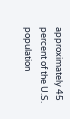approximately 45 percent of the U.S. population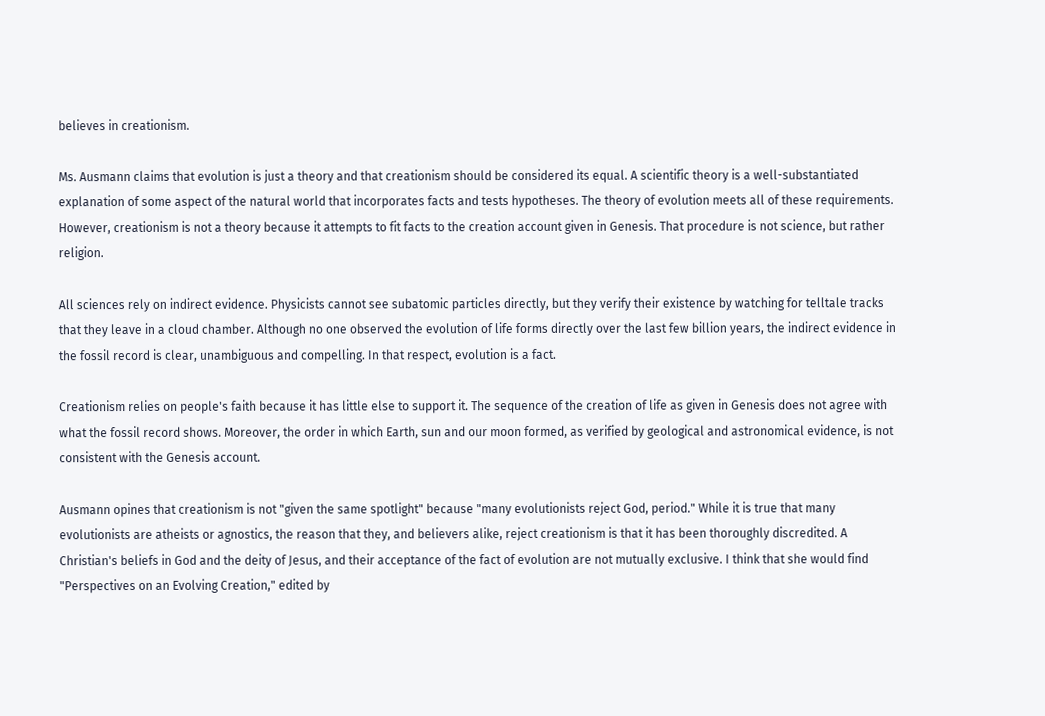believes in creationism.

Ms. Ausmann claims that evolution is just a theory and that creationism should be considered its equal. A scientific theory is a well-substantiated explanation of some aspect of the natural world that incorporates facts and tests hypotheses. The theory of evolution meets all of these requirements. However, creationism is not a theory because it attempts to fit facts to the creation account given in Genesis. That procedure is not science, but rather religion.

All sciences rely on indirect evidence. Physicists cannot see subatomic particles directly, but they verify their existence by watching for telltale tracks that they leave in a cloud chamber. Although no one observed the evolution of life forms directly over the last few billion years, the indirect evidence in the fossil record is clear, unambiguous and compelling. In that respect, evolution is a fact.

Creationism relies on people's faith because it has little else to support it. The sequence of the creation of life as given in Genesis does not agree with what the fossil record shows. Moreover, the order in which Earth, sun and our moon formed, as verified by geological and astronomical evidence, is not consistent with the Genesis account.

Ausmann opines that creationism is not "given the same spotlight" because "many evolutionists reject God, period." While it is true that many evolutionists are atheists or agnostics, the reason that they, and believers alike, reject creationism is that it has been thoroughly discredited. A Christian's beliefs in God and the deity of Jesus, and their acceptance of the fact of evolution are not mutually exclusive. I think that she would find "Perspectives on an Evolving Creation," edited by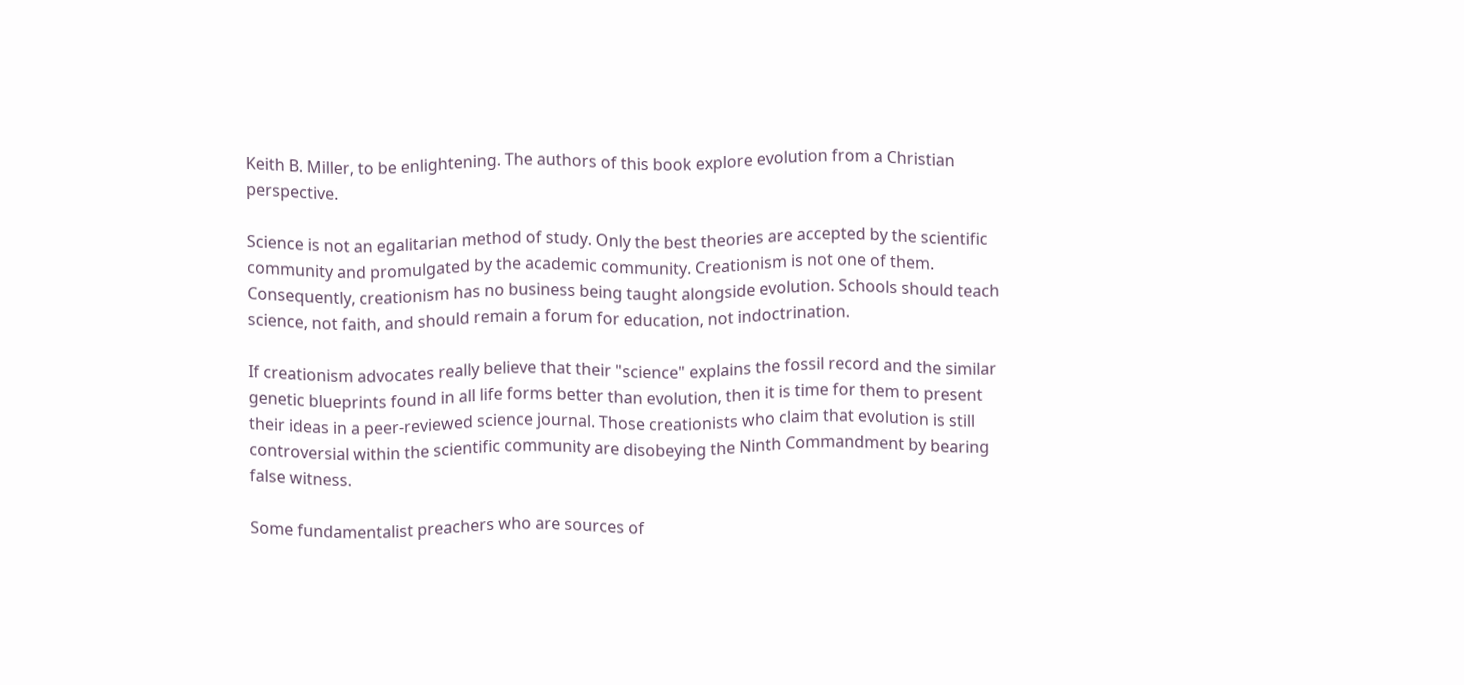Keith B. Miller, to be enlightening. The authors of this book explore evolution from a Christian perspective.

Science is not an egalitarian method of study. Only the best theories are accepted by the scientific community and promulgated by the academic community. Creationism is not one of them. Consequently, creationism has no business being taught alongside evolution. Schools should teach science, not faith, and should remain a forum for education, not indoctrination.

If creationism advocates really believe that their "science" explains the fossil record and the similar genetic blueprints found in all life forms better than evolution, then it is time for them to present their ideas in a peer-reviewed science journal. Those creationists who claim that evolution is still controversial within the scientific community are disobeying the Ninth Commandment by bearing false witness.

Some fundamentalist preachers who are sources of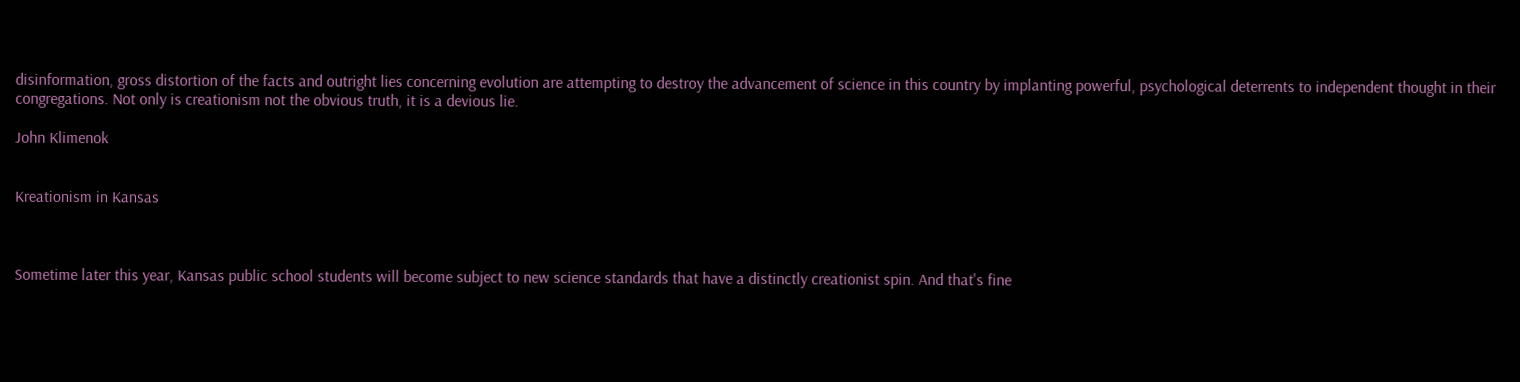disinformation, gross distortion of the facts and outright lies concerning evolution are attempting to destroy the advancement of science in this country by implanting powerful, psychological deterrents to independent thought in their congregations. Not only is creationism not the obvious truth, it is a devious lie.

John Klimenok


Kreationism in Kansas



Sometime later this year, Kansas public school students will become subject to new science standards that have a distinctly creationist spin. And that's fine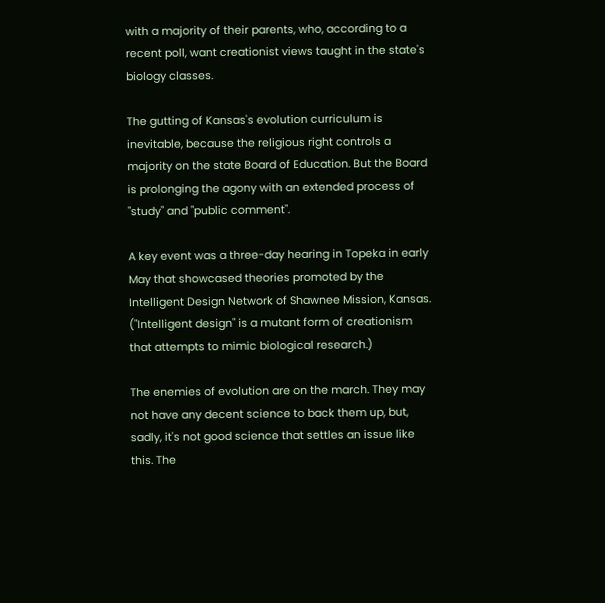with a majority of their parents, who, according to a recent poll, want creationist views taught in the state's biology classes.

The gutting of Kansas's evolution curriculum is inevitable, because the religious right controls a majority on the state Board of Education. But the Board is prolonging the agony with an extended process of "study" and "public comment".

A key event was a three-day hearing in Topeka in early May that showcased theories promoted by the Intelligent Design Network of Shawnee Mission, Kansas. ("Intelligent design" is a mutant form of creationism that attempts to mimic biological research.)

The enemies of evolution are on the march. They may not have any decent science to back them up, but, sadly, it's not good science that settles an issue like this. The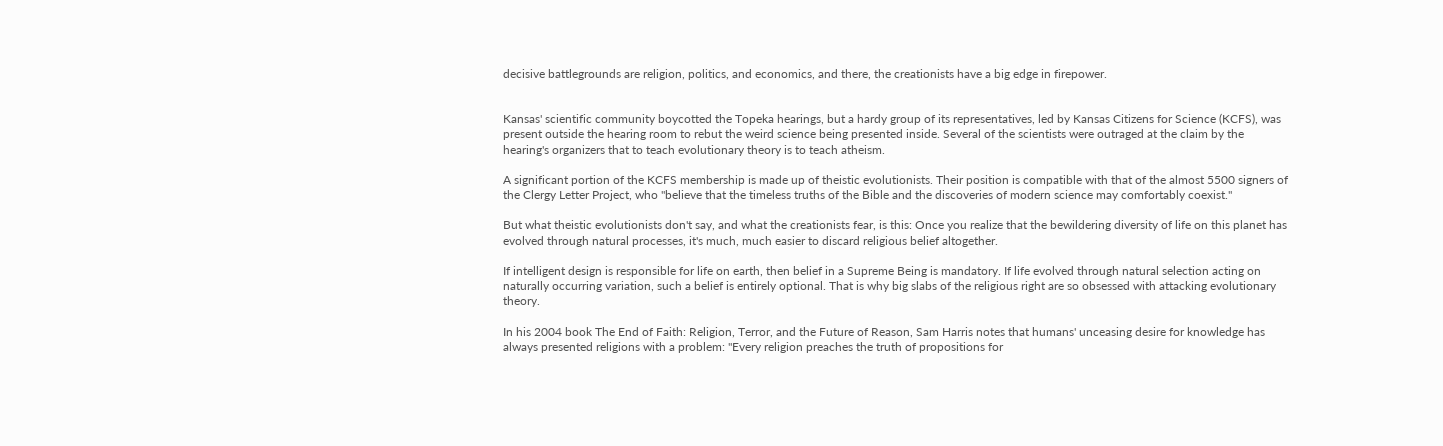decisive battlegrounds are religion, politics, and economics, and there, the creationists have a big edge in firepower.


Kansas' scientific community boycotted the Topeka hearings, but a hardy group of its representatives, led by Kansas Citizens for Science (KCFS), was present outside the hearing room to rebut the weird science being presented inside. Several of the scientists were outraged at the claim by the hearing's organizers that to teach evolutionary theory is to teach atheism.

A significant portion of the KCFS membership is made up of theistic evolutionists. Their position is compatible with that of the almost 5500 signers of the Clergy Letter Project, who "believe that the timeless truths of the Bible and the discoveries of modern science may comfortably coexist."

But what theistic evolutionists don't say, and what the creationists fear, is this: Once you realize that the bewildering diversity of life on this planet has evolved through natural processes, it's much, much easier to discard religious belief altogether.

If intelligent design is responsible for life on earth, then belief in a Supreme Being is mandatory. If life evolved through natural selection acting on naturally occurring variation, such a belief is entirely optional. That is why big slabs of the religious right are so obsessed with attacking evolutionary theory.

In his 2004 book The End of Faith: Religion, Terror, and the Future of Reason, Sam Harris notes that humans' unceasing desire for knowledge has always presented religions with a problem: "Every religion preaches the truth of propositions for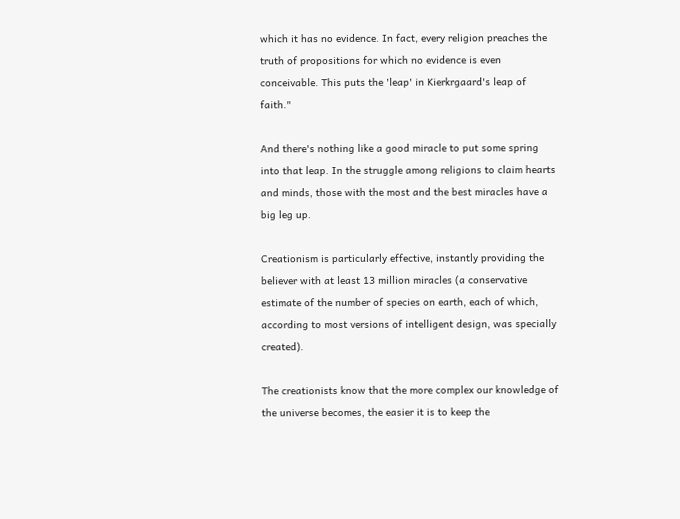which it has no evidence. In fact, every religion preaches the truth of propositions for which no evidence is even conceivable. This puts the 'leap' in Kierkrgaard's leap of faith."

And there's nothing like a good miracle to put some spring into that leap. In the struggle among religions to claim hearts and minds, those with the most and the best miracles have a big leg up.

Creationism is particularly effective, instantly providing the believer with at least 13 million miracles (a conservative estimate of the number of species on earth, each of which, according to most versions of intelligent design, was specially created).

The creationists know that the more complex our knowledge of the universe becomes, the easier it is to keep the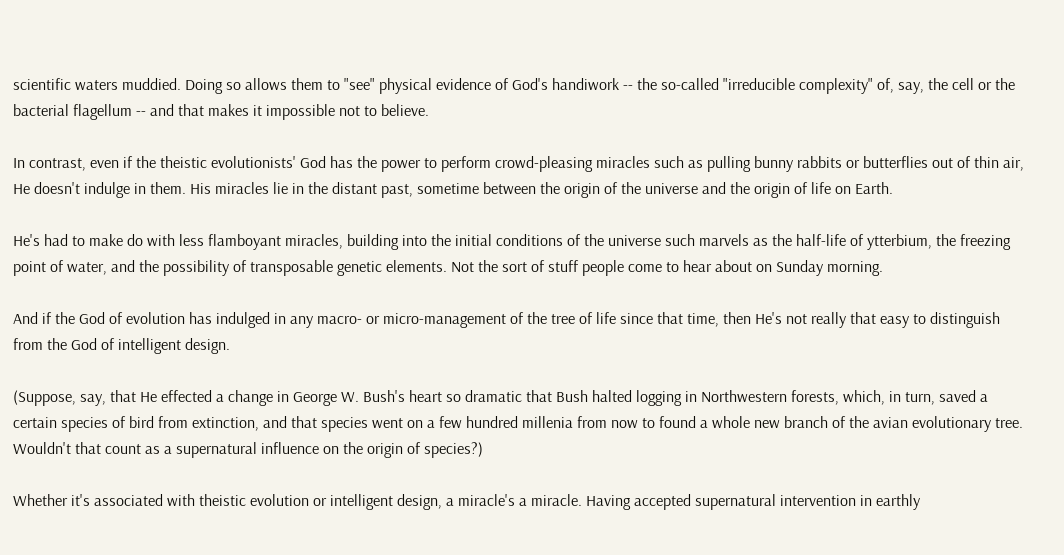scientific waters muddied. Doing so allows them to "see" physical evidence of God's handiwork -- the so-called "irreducible complexity" of, say, the cell or the bacterial flagellum -- and that makes it impossible not to believe.

In contrast, even if the theistic evolutionists' God has the power to perform crowd-pleasing miracles such as pulling bunny rabbits or butterflies out of thin air, He doesn't indulge in them. His miracles lie in the distant past, sometime between the origin of the universe and the origin of life on Earth.

He's had to make do with less flamboyant miracles, building into the initial conditions of the universe such marvels as the half-life of ytterbium, the freezing point of water, and the possibility of transposable genetic elements. Not the sort of stuff people come to hear about on Sunday morning.

And if the God of evolution has indulged in any macro- or micro-management of the tree of life since that time, then He's not really that easy to distinguish from the God of intelligent design.

(Suppose, say, that He effected a change in George W. Bush's heart so dramatic that Bush halted logging in Northwestern forests, which, in turn, saved a certain species of bird from extinction, and that species went on a few hundred millenia from now to found a whole new branch of the avian evolutionary tree. Wouldn't that count as a supernatural influence on the origin of species?)

Whether it's associated with theistic evolution or intelligent design, a miracle's a miracle. Having accepted supernatural intervention in earthly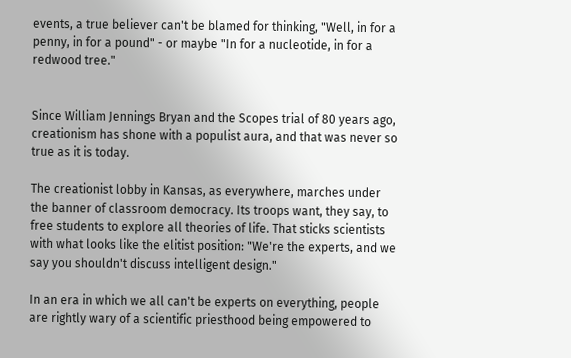events, a true believer can't be blamed for thinking, "Well, in for a penny, in for a pound" - or maybe "In for a nucleotide, in for a redwood tree."


Since William Jennings Bryan and the Scopes trial of 80 years ago, creationism has shone with a populist aura, and that was never so true as it is today.

The creationist lobby in Kansas, as everywhere, marches under the banner of classroom democracy. Its troops want, they say, to free students to explore all theories of life. That sticks scientists with what looks like the elitist position: "We're the experts, and we say you shouldn't discuss intelligent design."

In an era in which we all can't be experts on everything, people are rightly wary of a scientific priesthood being empowered to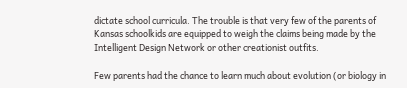dictate school curricula. The trouble is that very few of the parents of Kansas schoolkids are equipped to weigh the claims being made by the Intelligent Design Network or other creationist outfits.

Few parents had the chance to learn much about evolution (or biology in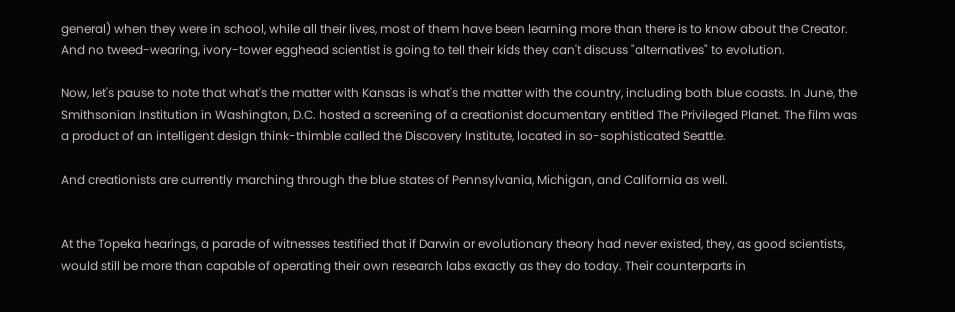general) when they were in school, while all their lives, most of them have been learning more than there is to know about the Creator. And no tweed-wearing, ivory-tower egghead scientist is going to tell their kids they can't discuss "alternatives" to evolution.

Now, let's pause to note that what's the matter with Kansas is what's the matter with the country, including both blue coasts. In June, the Smithsonian Institution in Washington, D.C. hosted a screening of a creationist documentary entitled The Privileged Planet. The film was a product of an intelligent design think-thimble called the Discovery Institute, located in so-sophisticated Seattle.

And creationists are currently marching through the blue states of Pennsylvania, Michigan, and California as well.


At the Topeka hearings, a parade of witnesses testified that if Darwin or evolutionary theory had never existed, they, as good scientists, would still be more than capable of operating their own research labs exactly as they do today. Their counterparts in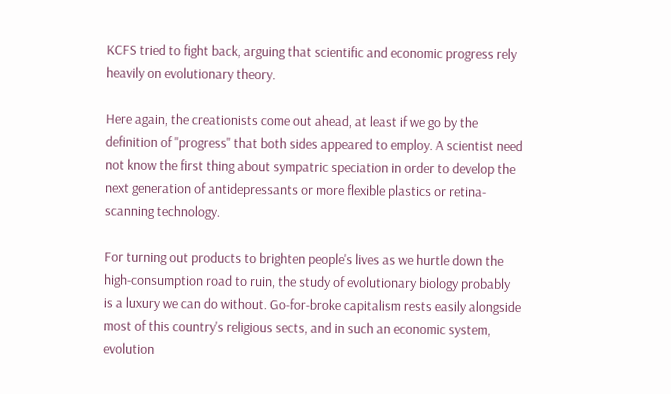KCFS tried to fight back, arguing that scientific and economic progress rely heavily on evolutionary theory.

Here again, the creationists come out ahead, at least if we go by the definition of "progress" that both sides appeared to employ. A scientist need not know the first thing about sympatric speciation in order to develop the next generation of antidepressants or more flexible plastics or retina-scanning technology.

For turning out products to brighten people's lives as we hurtle down the high-consumption road to ruin, the study of evolutionary biology probably is a luxury we can do without. Go-for-broke capitalism rests easily alongside most of this country's religious sects, and in such an economic system, evolution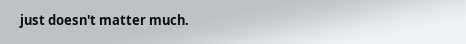just doesn't matter much.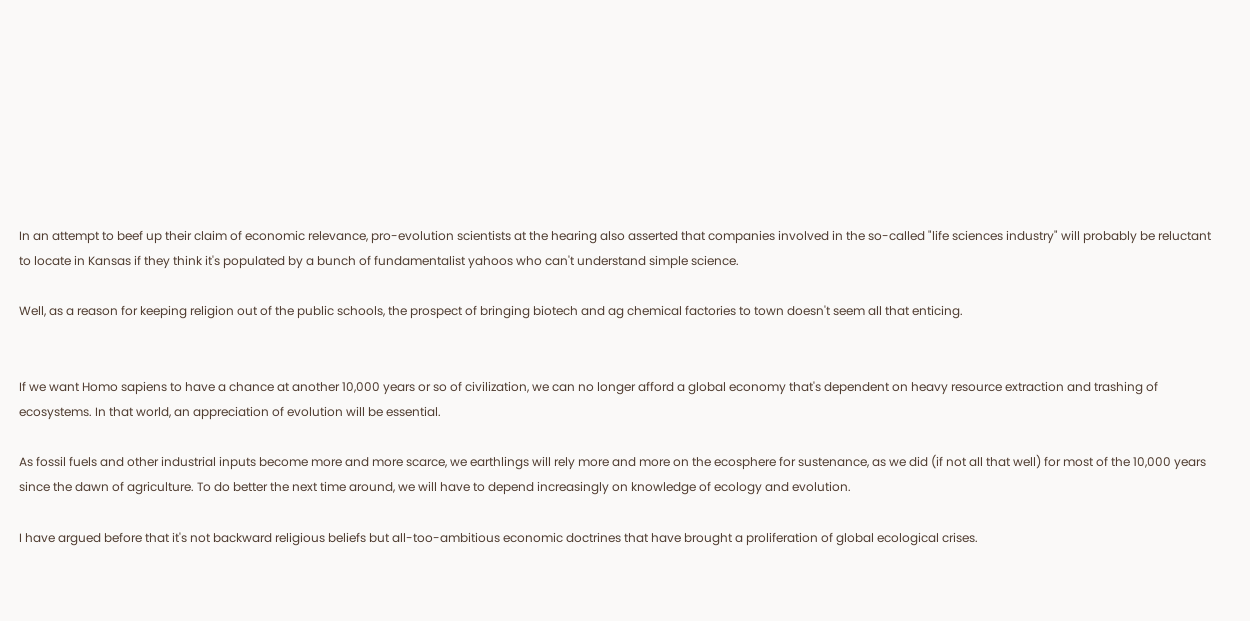In an attempt to beef up their claim of economic relevance, pro-evolution scientists at the hearing also asserted that companies involved in the so-called "life sciences industry" will probably be reluctant to locate in Kansas if they think it's populated by a bunch of fundamentalist yahoos who can't understand simple science.

Well, as a reason for keeping religion out of the public schools, the prospect of bringing biotech and ag chemical factories to town doesn't seem all that enticing.


If we want Homo sapiens to have a chance at another 10,000 years or so of civilization, we can no longer afford a global economy that's dependent on heavy resource extraction and trashing of ecosystems. In that world, an appreciation of evolution will be essential.

As fossil fuels and other industrial inputs become more and more scarce, we earthlings will rely more and more on the ecosphere for sustenance, as we did (if not all that well) for most of the 10,000 years since the dawn of agriculture. To do better the next time around, we will have to depend increasingly on knowledge of ecology and evolution.

I have argued before that it's not backward religious beliefs but all-too-ambitious economic doctrines that have brought a proliferation of global ecological crises.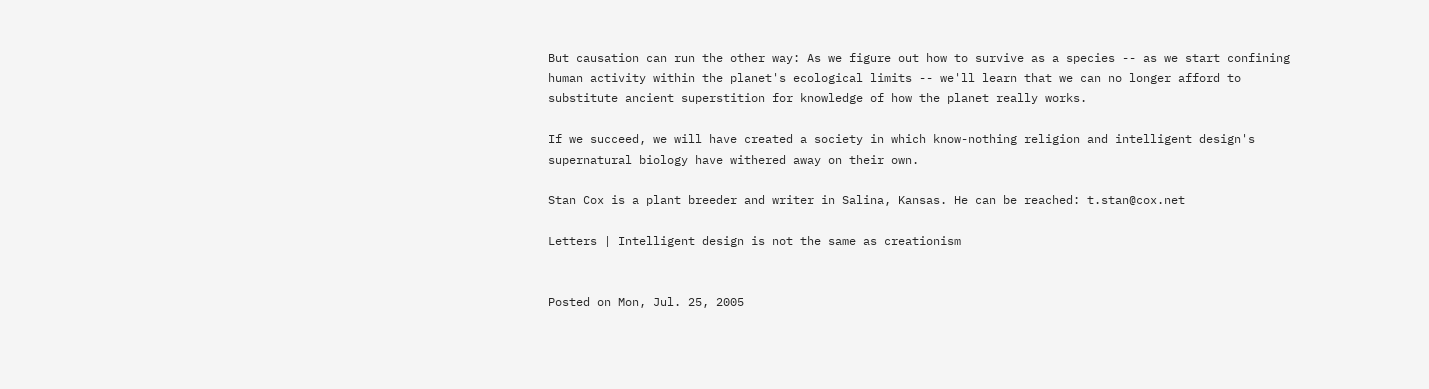But causation can run the other way: As we figure out how to survive as a species -- as we start confining human activity within the planet's ecological limits -- we'll learn that we can no longer afford to substitute ancient superstition for knowledge of how the planet really works.

If we succeed, we will have created a society in which know-nothing religion and intelligent design's supernatural biology have withered away on their own.

Stan Cox is a plant breeder and writer in Salina, Kansas. He can be reached: t.stan@cox.net

Letters | Intelligent design is not the same as creationism


Posted on Mon, Jul. 25, 2005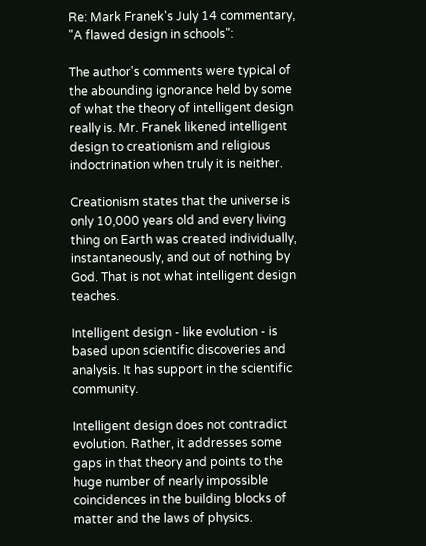Re: Mark Franek's July 14 commentary, "A flawed design in schools":

The author's comments were typical of the abounding ignorance held by some of what the theory of intelligent design really is. Mr. Franek likened intelligent design to creationism and religious indoctrination when truly it is neither.

Creationism states that the universe is only 10,000 years old and every living thing on Earth was created individually, instantaneously, and out of nothing by God. That is not what intelligent design teaches.

Intelligent design - like evolution - is based upon scientific discoveries and analysis. It has support in the scientific community.

Intelligent design does not contradict evolution. Rather, it addresses some gaps in that theory and points to the huge number of nearly impossible coincidences in the building blocks of matter and the laws of physics.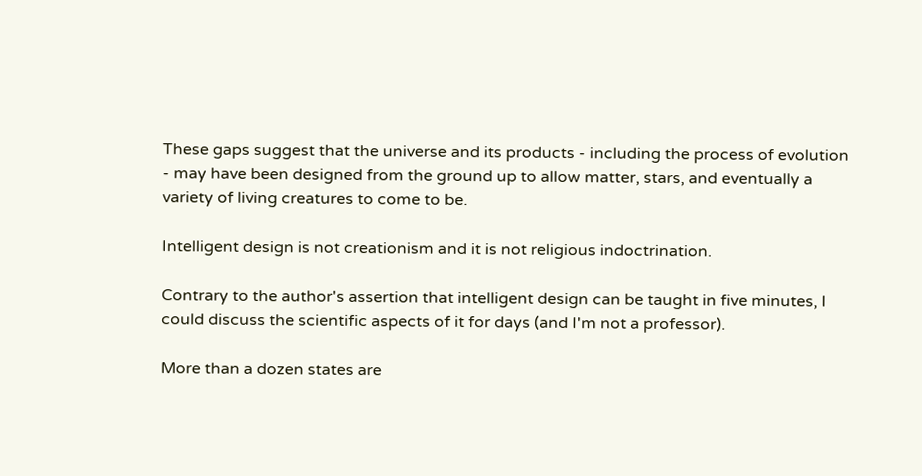These gaps suggest that the universe and its products - including the process of evolution - may have been designed from the ground up to allow matter, stars, and eventually a variety of living creatures to come to be.

Intelligent design is not creationism and it is not religious indoctrination.

Contrary to the author's assertion that intelligent design can be taught in five minutes, I could discuss the scientific aspects of it for days (and I'm not a professor).

More than a dozen states are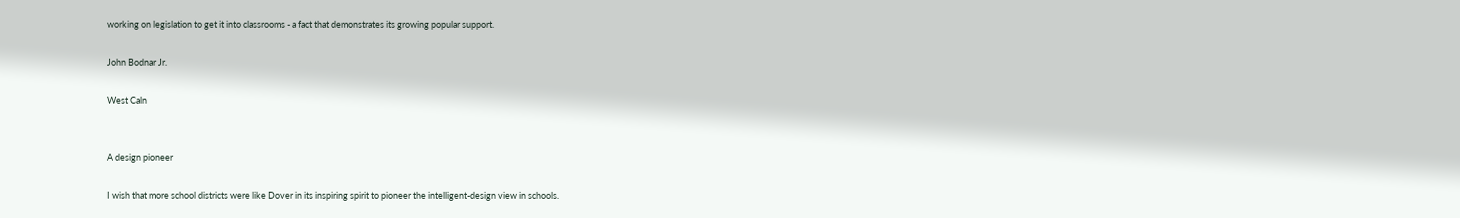working on legislation to get it into classrooms - a fact that demonstrates its growing popular support.

John Bodnar Jr.

West Caln


A design pioneer

I wish that more school districts were like Dover in its inspiring spirit to pioneer the intelligent-design view in schools.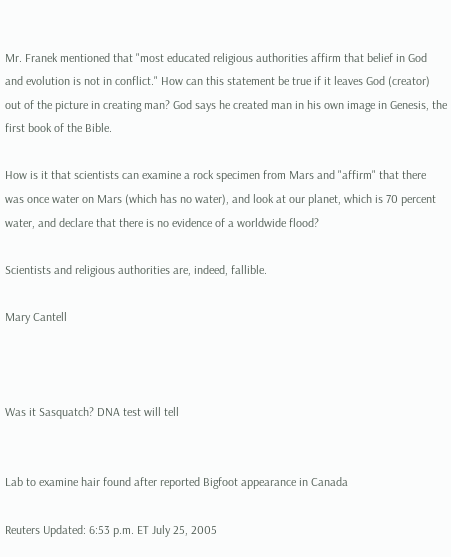Mr. Franek mentioned that "most educated religious authorities affirm that belief in God and evolution is not in conflict." How can this statement be true if it leaves God (creator) out of the picture in creating man? God says he created man in his own image in Genesis, the first book of the Bible.

How is it that scientists can examine a rock specimen from Mars and "affirm" that there was once water on Mars (which has no water), and look at our planet, which is 70 percent water, and declare that there is no evidence of a worldwide flood?

Scientists and religious authorities are, indeed, fallible.

Mary Cantell



Was it Sasquatch? DNA test will tell


Lab to examine hair found after reported Bigfoot appearance in Canada

Reuters Updated: 6:53 p.m. ET July 25, 2005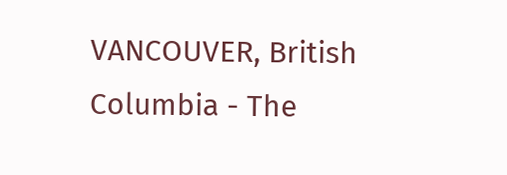VANCOUVER, British Columbia - The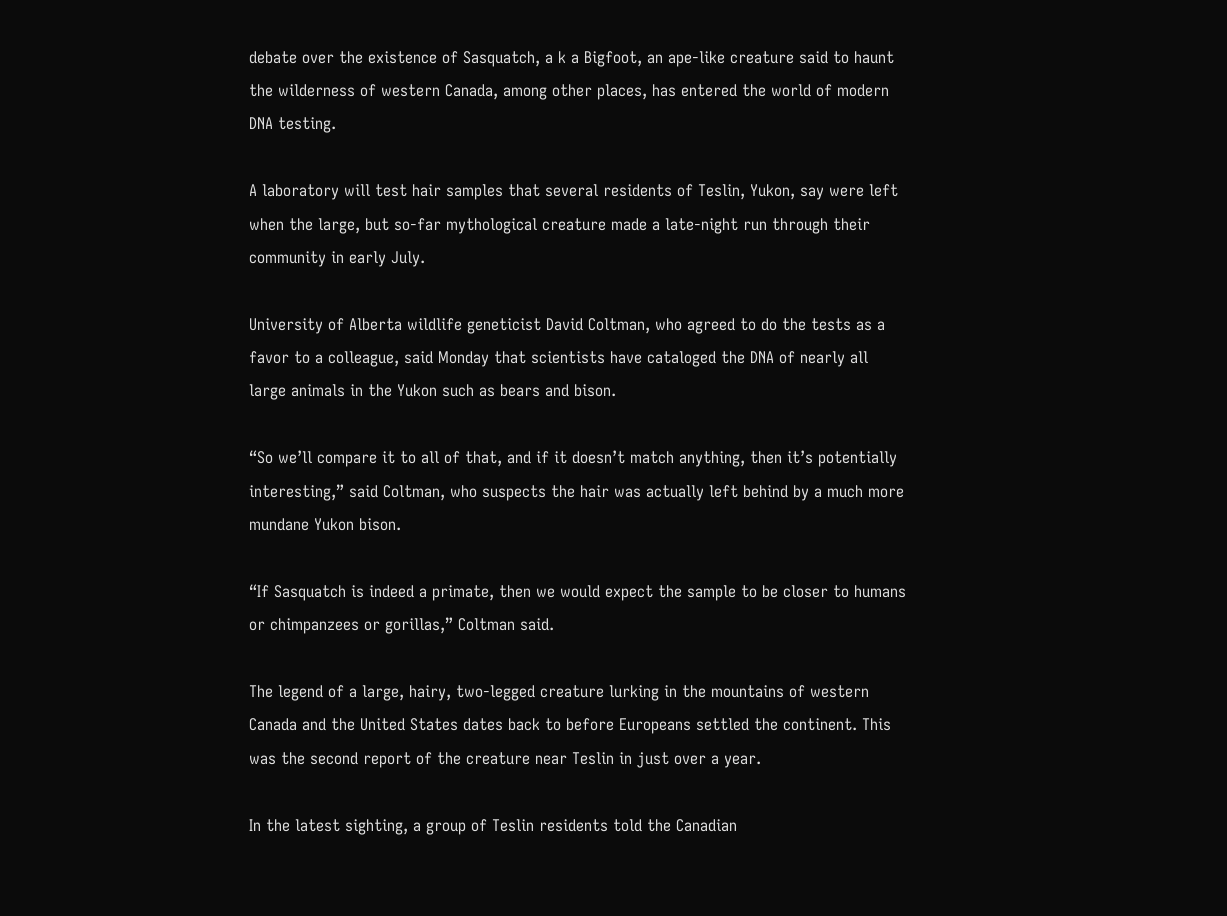debate over the existence of Sasquatch, a k a Bigfoot, an ape-like creature said to haunt the wilderness of western Canada, among other places, has entered the world of modern DNA testing.

A laboratory will test hair samples that several residents of Teslin, Yukon, say were left when the large, but so-far mythological creature made a late-night run through their community in early July.

University of Alberta wildlife geneticist David Coltman, who agreed to do the tests as a favor to a colleague, said Monday that scientists have cataloged the DNA of nearly all large animals in the Yukon such as bears and bison.

“So we’ll compare it to all of that, and if it doesn’t match anything, then it’s potentially interesting,” said Coltman, who suspects the hair was actually left behind by a much more mundane Yukon bison.

“If Sasquatch is indeed a primate, then we would expect the sample to be closer to humans or chimpanzees or gorillas,” Coltman said.

The legend of a large, hairy, two-legged creature lurking in the mountains of western Canada and the United States dates back to before Europeans settled the continent. This was the second report of the creature near Teslin in just over a year.

In the latest sighting, a group of Teslin residents told the Canadian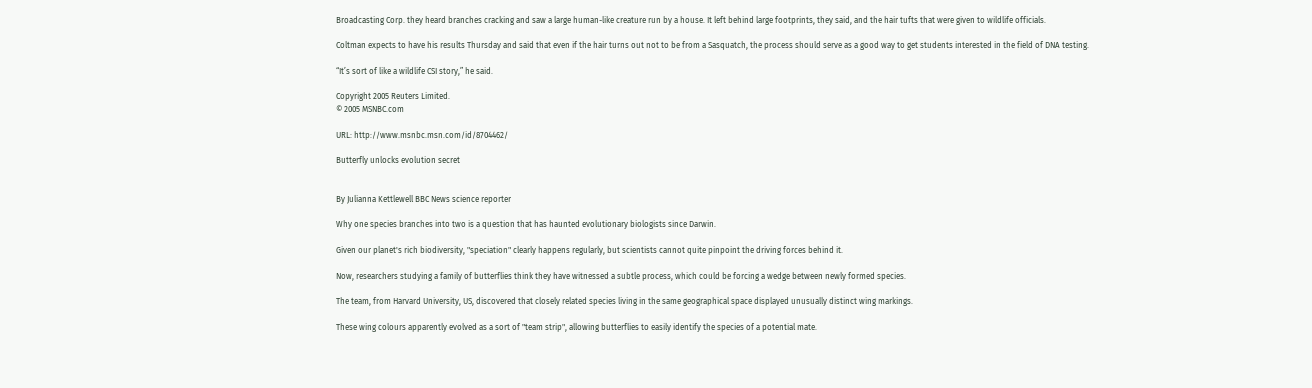Broadcasting Corp. they heard branches cracking and saw a large human-like creature run by a house. It left behind large footprints, they said, and the hair tufts that were given to wildlife officials.

Coltman expects to have his results Thursday and said that even if the hair turns out not to be from a Sasquatch, the process should serve as a good way to get students interested in the field of DNA testing.

“It’s sort of like a wildlife CSI story,” he said.

Copyright 2005 Reuters Limited.
© 2005 MSNBC.com

URL: http://www.msnbc.msn.com/id/8704462/

Butterfly unlocks evolution secret


By Julianna Kettlewell BBC News science reporter

Why one species branches into two is a question that has haunted evolutionary biologists since Darwin.

Given our planet's rich biodiversity, "speciation" clearly happens regularly, but scientists cannot quite pinpoint the driving forces behind it.

Now, researchers studying a family of butterflies think they have witnessed a subtle process, which could be forcing a wedge between newly formed species.

The team, from Harvard University, US, discovered that closely related species living in the same geographical space displayed unusually distinct wing markings.

These wing colours apparently evolved as a sort of "team strip", allowing butterflies to easily identify the species of a potential mate.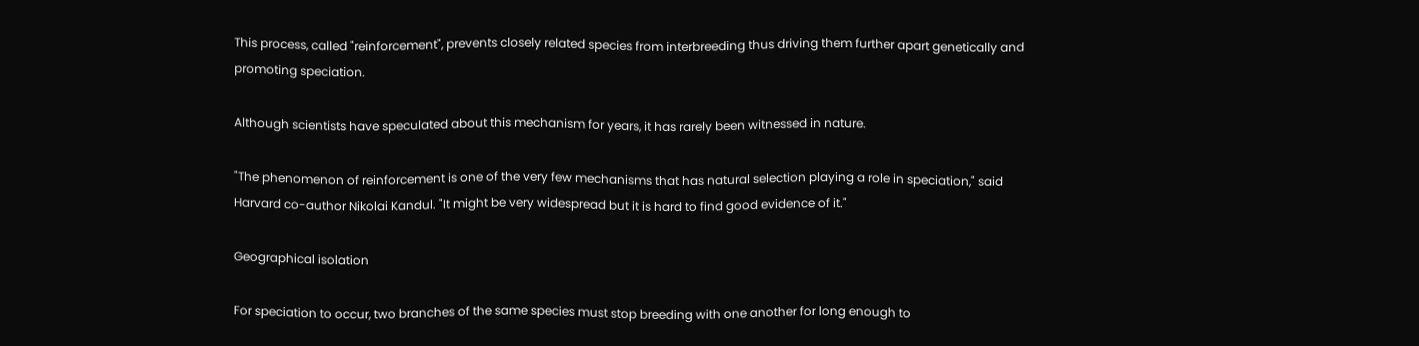This process, called "reinforcement", prevents closely related species from interbreeding thus driving them further apart genetically and promoting speciation.

Although scientists have speculated about this mechanism for years, it has rarely been witnessed in nature.

"The phenomenon of reinforcement is one of the very few mechanisms that has natural selection playing a role in speciation," said Harvard co-author Nikolai Kandul. "It might be very widespread but it is hard to find good evidence of it."

Geographical isolation

For speciation to occur, two branches of the same species must stop breeding with one another for long enough to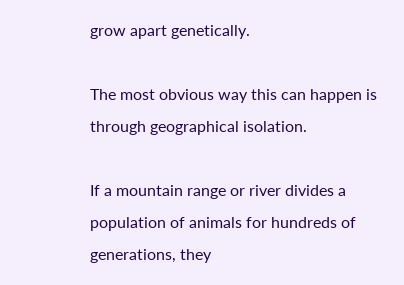grow apart genetically.

The most obvious way this can happen is through geographical isolation.

If a mountain range or river divides a population of animals for hundreds of generations, they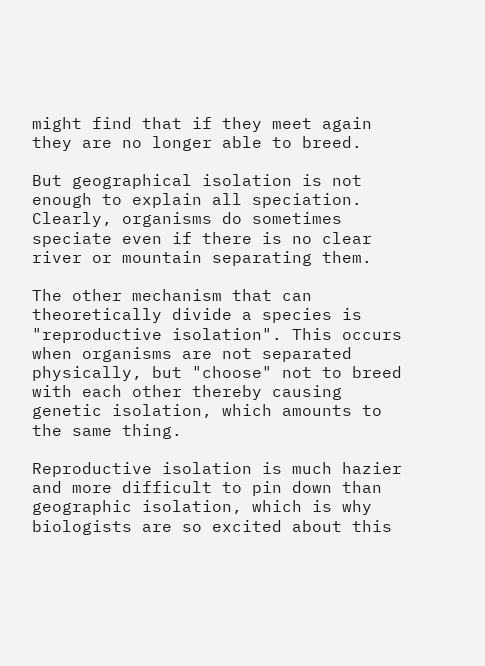might find that if they meet again they are no longer able to breed.

But geographical isolation is not enough to explain all speciation. Clearly, organisms do sometimes speciate even if there is no clear river or mountain separating them.

The other mechanism that can theoretically divide a species is "reproductive isolation". This occurs when organisms are not separated physically, but "choose" not to breed with each other thereby causing genetic isolation, which amounts to the same thing.

Reproductive isolation is much hazier and more difficult to pin down than geographic isolation, which is why biologists are so excited about this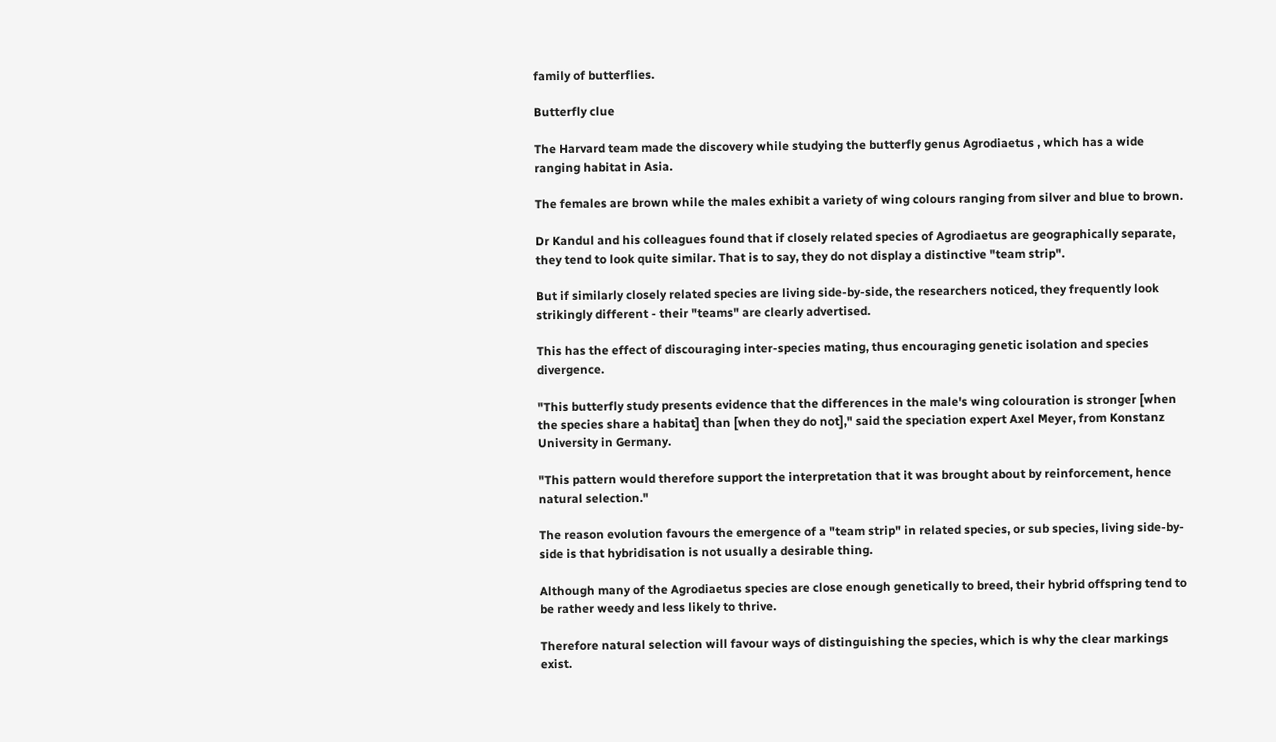family of butterflies.

Butterfly clue

The Harvard team made the discovery while studying the butterfly genus Agrodiaetus , which has a wide ranging habitat in Asia.

The females are brown while the males exhibit a variety of wing colours ranging from silver and blue to brown.

Dr Kandul and his colleagues found that if closely related species of Agrodiaetus are geographically separate, they tend to look quite similar. That is to say, they do not display a distinctive "team strip".

But if similarly closely related species are living side-by-side, the researchers noticed, they frequently look strikingly different - their "teams" are clearly advertised.

This has the effect of discouraging inter-species mating, thus encouraging genetic isolation and species divergence.

"This butterfly study presents evidence that the differences in the male's wing colouration is stronger [when the species share a habitat] than [when they do not]," said the speciation expert Axel Meyer, from Konstanz University in Germany.

"This pattern would therefore support the interpretation that it was brought about by reinforcement, hence natural selection."

The reason evolution favours the emergence of a "team strip" in related species, or sub species, living side-by-side is that hybridisation is not usually a desirable thing.

Although many of the Agrodiaetus species are close enough genetically to breed, their hybrid offspring tend to be rather weedy and less likely to thrive.

Therefore natural selection will favour ways of distinguishing the species, which is why the clear markings exist.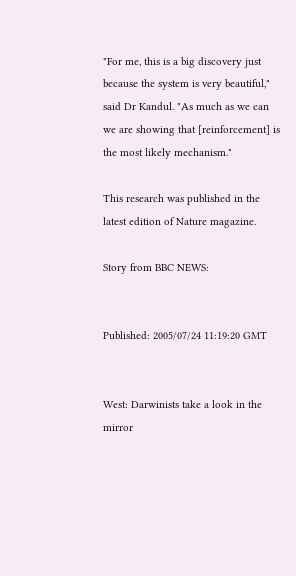"For me, this is a big discovery just because the system is very beautiful," said Dr Kandul. "As much as we can we are showing that [reinforcement] is the most likely mechanism."

This research was published in the latest edition of Nature magazine.

Story from BBC NEWS:


Published: 2005/07/24 11:19:20 GMT


West: Darwinists take a look in the mirror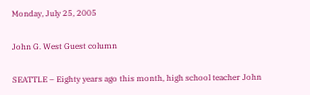Monday, July 25, 2005

John G. West Guest column

SEATTLE – Eighty years ago this month, high school teacher John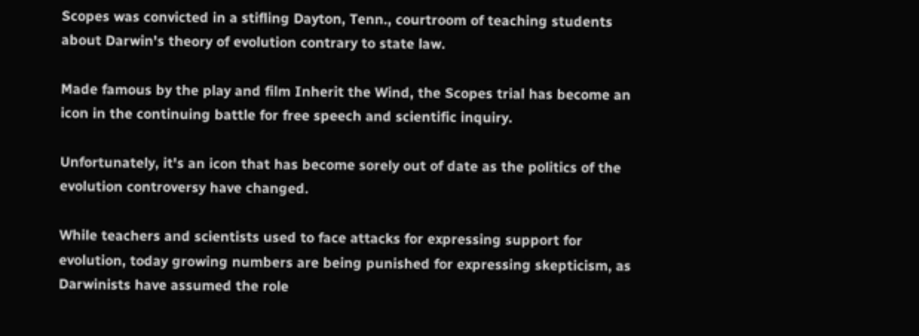Scopes was convicted in a stifling Dayton, Tenn., courtroom of teaching students about Darwin's theory of evolution contrary to state law.

Made famous by the play and film Inherit the Wind, the Scopes trial has become an icon in the continuing battle for free speech and scientific inquiry.

Unfortunately, it's an icon that has become sorely out of date as the politics of the evolution controversy have changed.

While teachers and scientists used to face attacks for expressing support for evolution, today growing numbers are being punished for expressing skepticism, as Darwinists have assumed the role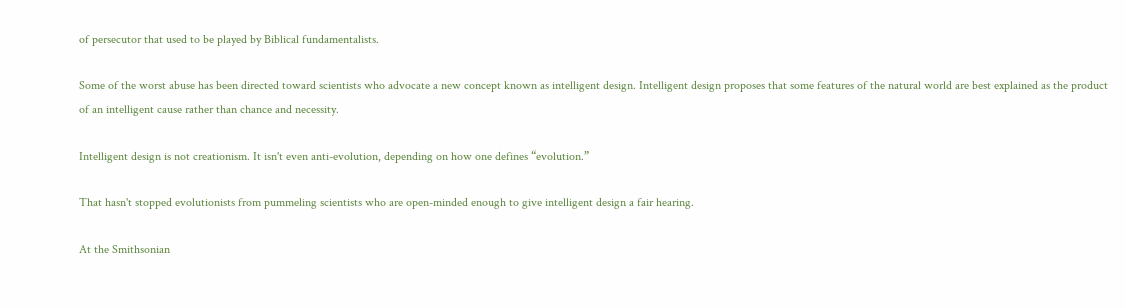of persecutor that used to be played by Biblical fundamentalists.

Some of the worst abuse has been directed toward scientists who advocate a new concept known as intelligent design. Intelligent design proposes that some features of the natural world are best explained as the product of an intelligent cause rather than chance and necessity.

Intelligent design is not creationism. It isn't even anti-evolution, depending on how one defines “evolution.”

That hasn't stopped evolutionists from pummeling scientists who are open-minded enough to give intelligent design a fair hearing.

At the Smithsonian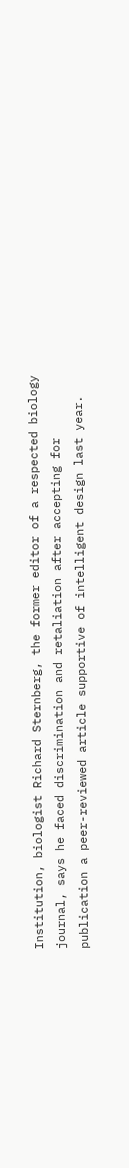Institution, biologist Richard Sternberg, the former editor of a respected biology journal, says he faced discrimination and retaliation after accepting for publication a peer-reviewed article supportive of intelligent design last year.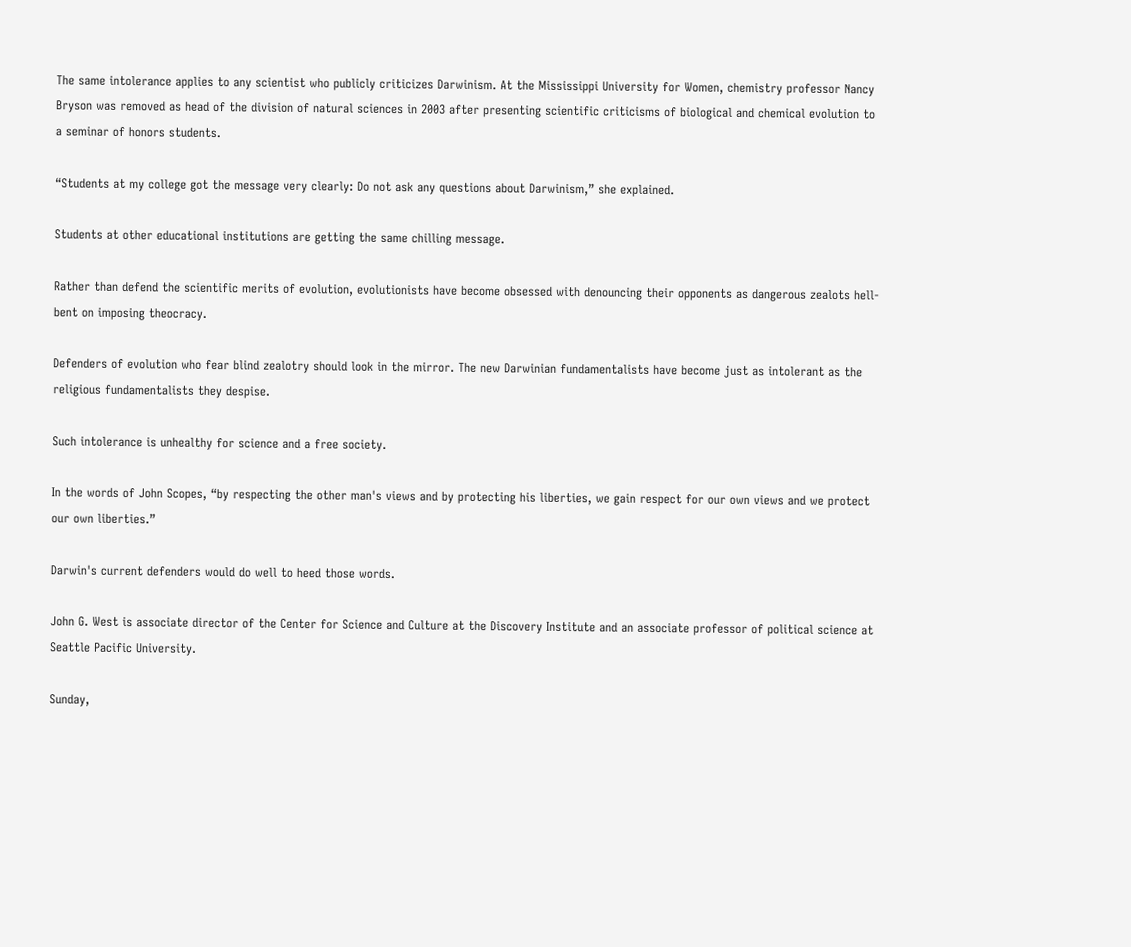The same intolerance applies to any scientist who publicly criticizes Darwinism. At the Mississippi University for Women, chemistry professor Nancy Bryson was removed as head of the division of natural sciences in 2003 after presenting scientific criticisms of biological and chemical evolution to a seminar of honors students.

“Students at my college got the message very clearly: Do not ask any questions about Darwinism,” she explained.

Students at other educational institutions are getting the same chilling message.

Rather than defend the scientific merits of evolution, evolutionists have become obsessed with denouncing their opponents as dangerous zealots hell-bent on imposing theocracy.

Defenders of evolution who fear blind zealotry should look in the mirror. The new Darwinian fundamentalists have become just as intolerant as the religious fundamentalists they despise.

Such intolerance is unhealthy for science and a free society.

In the words of John Scopes, “by respecting the other man's views and by protecting his liberties, we gain respect for our own views and we protect our own liberties.”

Darwin's current defenders would do well to heed those words.

John G. West is associate director of the Center for Science and Culture at the Discovery Institute and an associate professor of political science at Seattle Pacific University.

Sunday,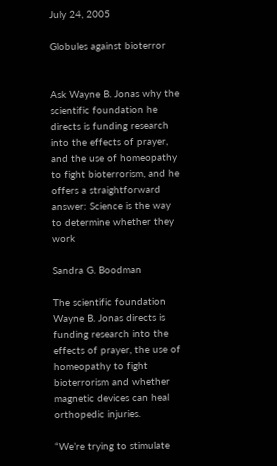July 24, 2005

Globules against bioterror


Ask Wayne B. Jonas why the scientific foundation he directs is funding research into the effects of prayer, and the use of homeopathy to fight bioterrorism, and he offers a straightforward answer: Science is the way to determine whether they work

Sandra G. Boodman

The scientific foundation Wayne B. Jonas directs is funding research into the effects of prayer, the use of homeopathy to fight bioterrorism and whether magnetic devices can heal orthopedic injuries.

“We’re trying to stimulate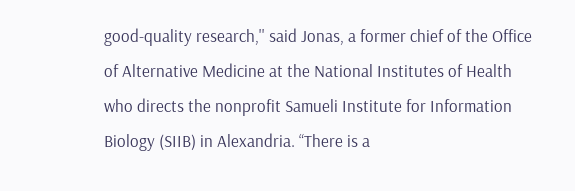good-quality research,'' said Jonas, a former chief of the Office of Alternative Medicine at the National Institutes of Health who directs the nonprofit Samueli Institute for Information Biology (SIIB) in Alexandria. “There is a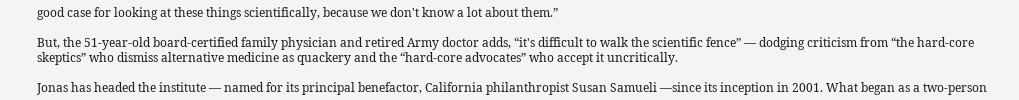good case for looking at these things scientifically, because we don't know a lot about them.”

But, the 51-year-old board-certified family physician and retired Army doctor adds, “it's difficult to walk the scientific fence” — dodging criticism from “the hard-core skeptics” who dismiss alternative medicine as quackery and the “hard-core advocates” who accept it uncritically.

Jonas has headed the institute — named for its principal benefactor, California philanthropist Susan Samueli —since its inception in 2001. What began as a two-person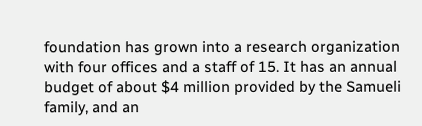foundation has grown into a research organization with four offices and a staff of 15. It has an annual budget of about $4 million provided by the Samueli family, and an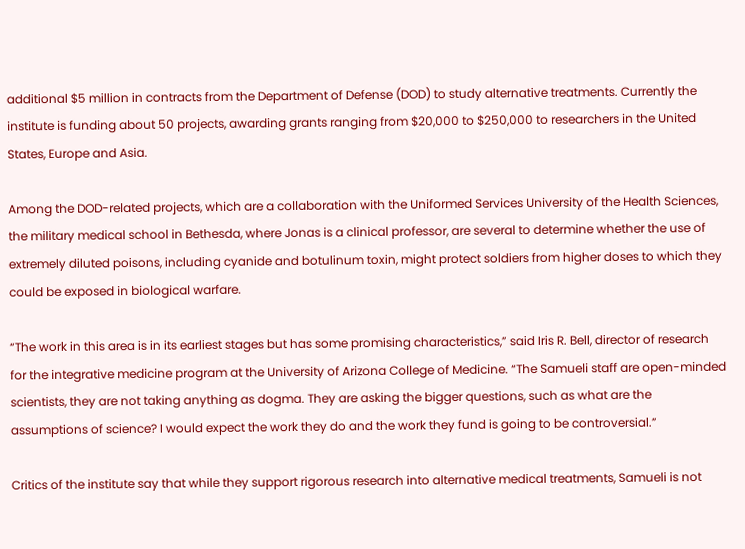additional $5 million in contracts from the Department of Defense (DOD) to study alternative treatments. Currently the institute is funding about 50 projects, awarding grants ranging from $20,000 to $250,000 to researchers in the United States, Europe and Asia.

Among the DOD-related projects, which are a collaboration with the Uniformed Services University of the Health Sciences, the military medical school in Bethesda, where Jonas is a clinical professor, are several to determine whether the use of extremely diluted poisons, including cyanide and botulinum toxin, might protect soldiers from higher doses to which they could be exposed in biological warfare.

“The work in this area is in its earliest stages but has some promising characteristics,” said Iris R. Bell, director of research for the integrative medicine program at the University of Arizona College of Medicine. “The Samueli staff are open-minded scientists, they are not taking anything as dogma. They are asking the bigger questions, such as what are the assumptions of science? I would expect the work they do and the work they fund is going to be controversial.”

Critics of the institute say that while they support rigorous research into alternative medical treatments, Samueli is not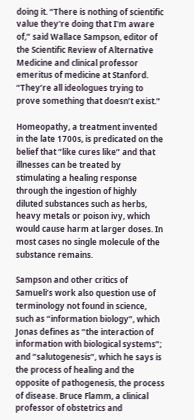doing it. “There is nothing of scientific value they're doing that I'm aware of,” said Wallace Sampson, editor of the Scientific Review of Alternative Medicine and clinical professor emeritus of medicine at Stanford. “They’re all ideologues trying to prove something that doesn’t exist.”

Homeopathy, a treatment invented in the late 1700s, is predicated on the belief that “like cures like” and that illnesses can be treated by stimulating a healing response through the ingestion of highly diluted substances such as herbs, heavy metals or poison ivy, which would cause harm at larger doses. In most cases no single molecule of the substance remains.

Sampson and other critics of Samueli’s work also question use of terminology not found in science, such as “information biology”, which Jonas defines as “the interaction of information with biological systems”; and “salutogenesis”, which he says is the process of healing and the opposite of pathogenesis, the process of disease. Bruce Flamm, a clinical professor of obstetrics and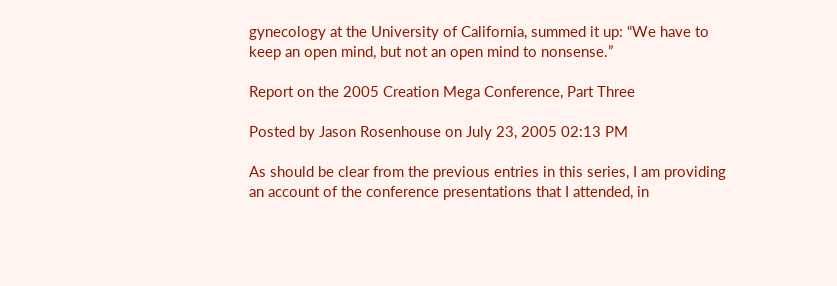gynecology at the University of California, summed it up: “We have to keep an open mind, but not an open mind to nonsense.”

Report on the 2005 Creation Mega Conference, Part Three

Posted by Jason Rosenhouse on July 23, 2005 02:13 PM

As should be clear from the previous entries in this series, I am providing an account of the conference presentations that I attended, in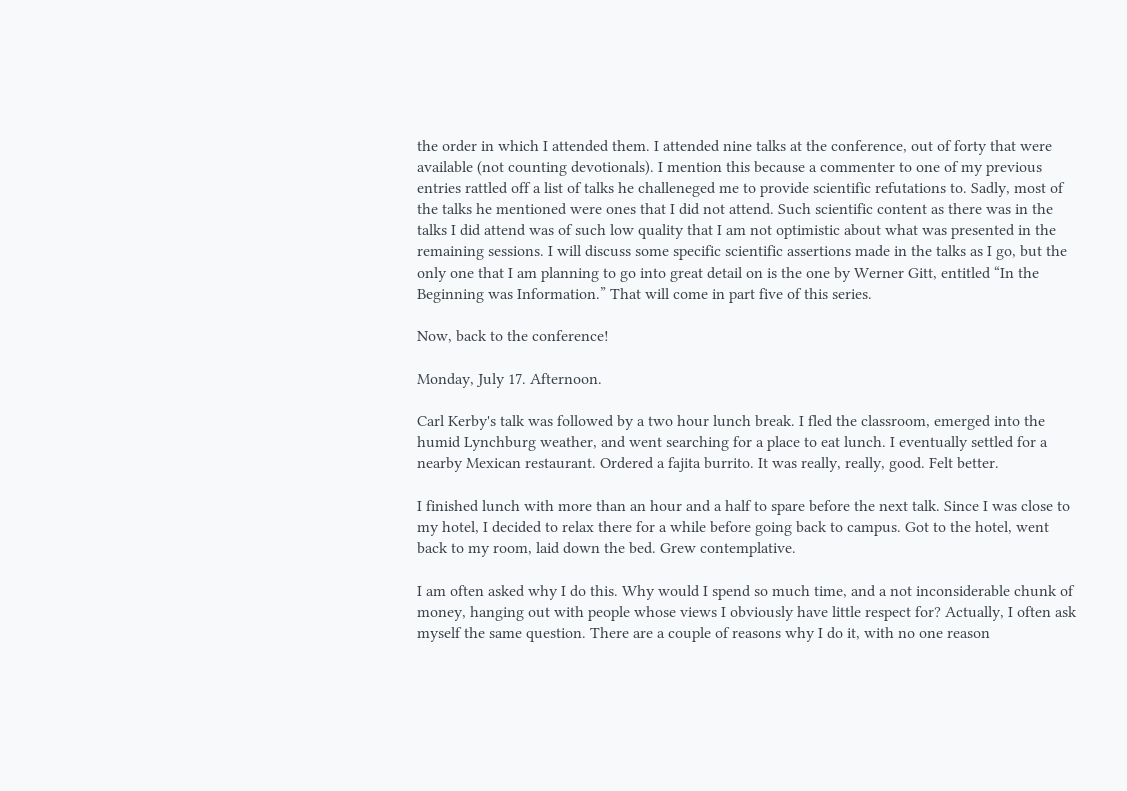the order in which I attended them. I attended nine talks at the conference, out of forty that were available (not counting devotionals). I mention this because a commenter to one of my previous entries rattled off a list of talks he challeneged me to provide scientific refutations to. Sadly, most of the talks he mentioned were ones that I did not attend. Such scientific content as there was in the talks I did attend was of such low quality that I am not optimistic about what was presented in the remaining sessions. I will discuss some specific scientific assertions made in the talks as I go, but the only one that I am planning to go into great detail on is the one by Werner Gitt, entitled “In the Beginning was Information.” That will come in part five of this series.

Now, back to the conference!

Monday, July 17. Afternoon.

Carl Kerby's talk was followed by a two hour lunch break. I fled the classroom, emerged into the humid Lynchburg weather, and went searching for a place to eat lunch. I eventually settled for a nearby Mexican restaurant. Ordered a fajita burrito. It was really, really, good. Felt better.

I finished lunch with more than an hour and a half to spare before the next talk. Since I was close to my hotel, I decided to relax there for a while before going back to campus. Got to the hotel, went back to my room, laid down the bed. Grew contemplative.

I am often asked why I do this. Why would I spend so much time, and a not inconsiderable chunk of money, hanging out with people whose views I obviously have little respect for? Actually, I often ask myself the same question. There are a couple of reasons why I do it, with no one reason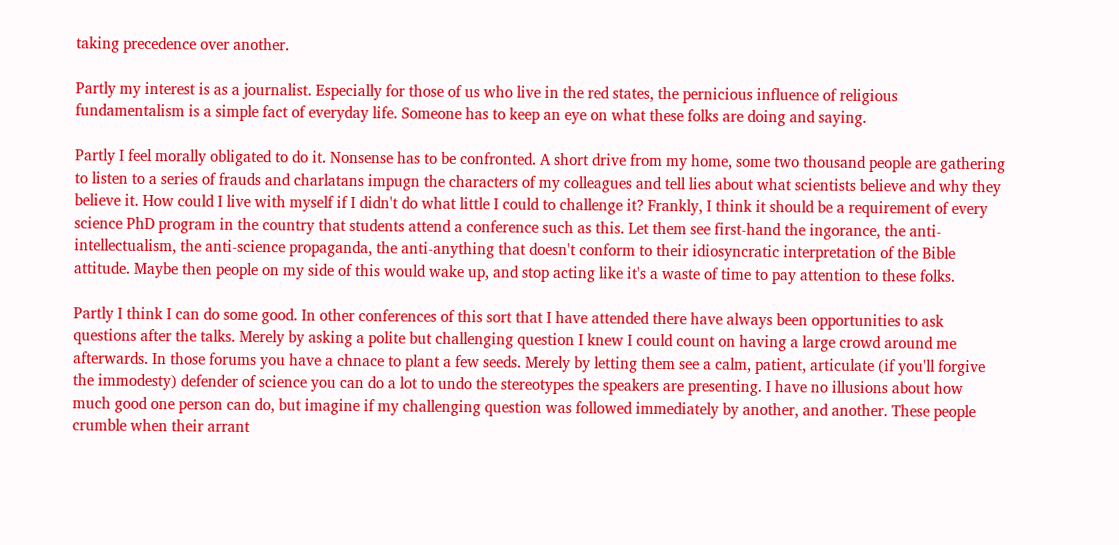taking precedence over another.

Partly my interest is as a journalist. Especially for those of us who live in the red states, the pernicious influence of religious fundamentalism is a simple fact of everyday life. Someone has to keep an eye on what these folks are doing and saying.

Partly I feel morally obligated to do it. Nonsense has to be confronted. A short drive from my home, some two thousand people are gathering to listen to a series of frauds and charlatans impugn the characters of my colleagues and tell lies about what scientists believe and why they believe it. How could I live with myself if I didn't do what little I could to challenge it? Frankly, I think it should be a requirement of every science PhD program in the country that students attend a conference such as this. Let them see first-hand the ingorance, the anti-intellectualism, the anti-science propaganda, the anti-anything that doesn't conform to their idiosyncratic interpretation of the Bible attitude. Maybe then people on my side of this would wake up, and stop acting like it's a waste of time to pay attention to these folks.

Partly I think I can do some good. In other conferences of this sort that I have attended there have always been opportunities to ask questions after the talks. Merely by asking a polite but challenging question I knew I could count on having a large crowd around me afterwards. In those forums you have a chnace to plant a few seeds. Merely by letting them see a calm, patient, articulate (if you'll forgive the immodesty) defender of science you can do a lot to undo the stereotypes the speakers are presenting. I have no illusions about how much good one person can do, but imagine if my challenging question was followed immediately by another, and another. These people crumble when their arrant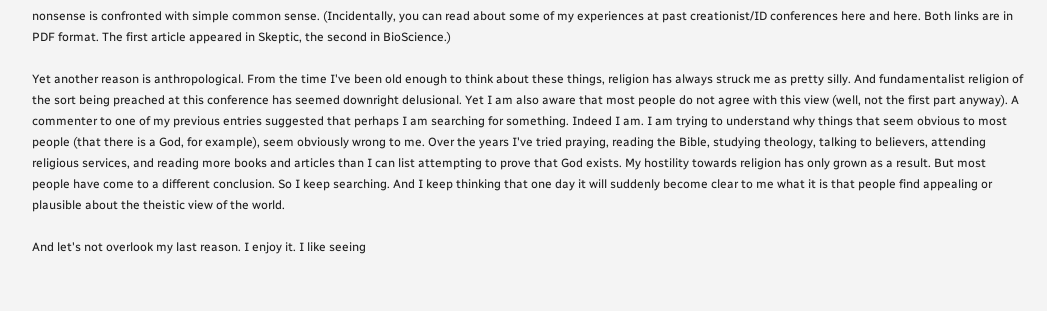nonsense is confronted with simple common sense. (Incidentally, you can read about some of my experiences at past creationist/ID conferences here and here. Both links are in PDF format. The first article appeared in Skeptic, the second in BioScience.)

Yet another reason is anthropological. From the time I've been old enough to think about these things, religion has always struck me as pretty silly. And fundamentalist religion of the sort being preached at this conference has seemed downright delusional. Yet I am also aware that most people do not agree with this view (well, not the first part anyway). A commenter to one of my previous entries suggested that perhaps I am searching for something. Indeed I am. I am trying to understand why things that seem obvious to most people (that there is a God, for example), seem obviously wrong to me. Over the years I've tried praying, reading the Bible, studying theology, talking to believers, attending religious services, and reading more books and articles than I can list attempting to prove that God exists. My hostility towards religion has only grown as a result. But most people have come to a different conclusion. So I keep searching. And I keep thinking that one day it will suddenly become clear to me what it is that people find appealing or plausible about the theistic view of the world.

And let's not overlook my last reason. I enjoy it. I like seeing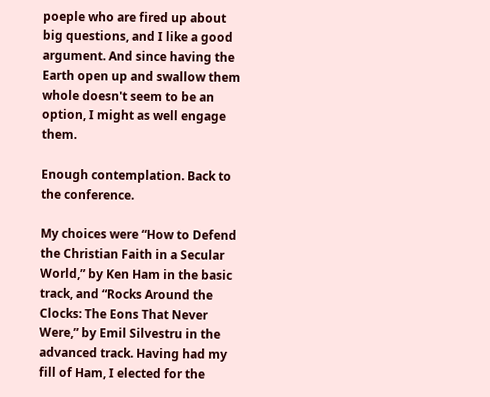poeple who are fired up about big questions, and I like a good argument. And since having the Earth open up and swallow them whole doesn't seem to be an option, I might as well engage them.

Enough contemplation. Back to the conference.

My choices were “How to Defend the Christian Faith in a Secular World,” by Ken Ham in the basic track, and “Rocks Around the Clocks: The Eons That Never Were,” by Emil Silvestru in the advanced track. Having had my fill of Ham, I elected for the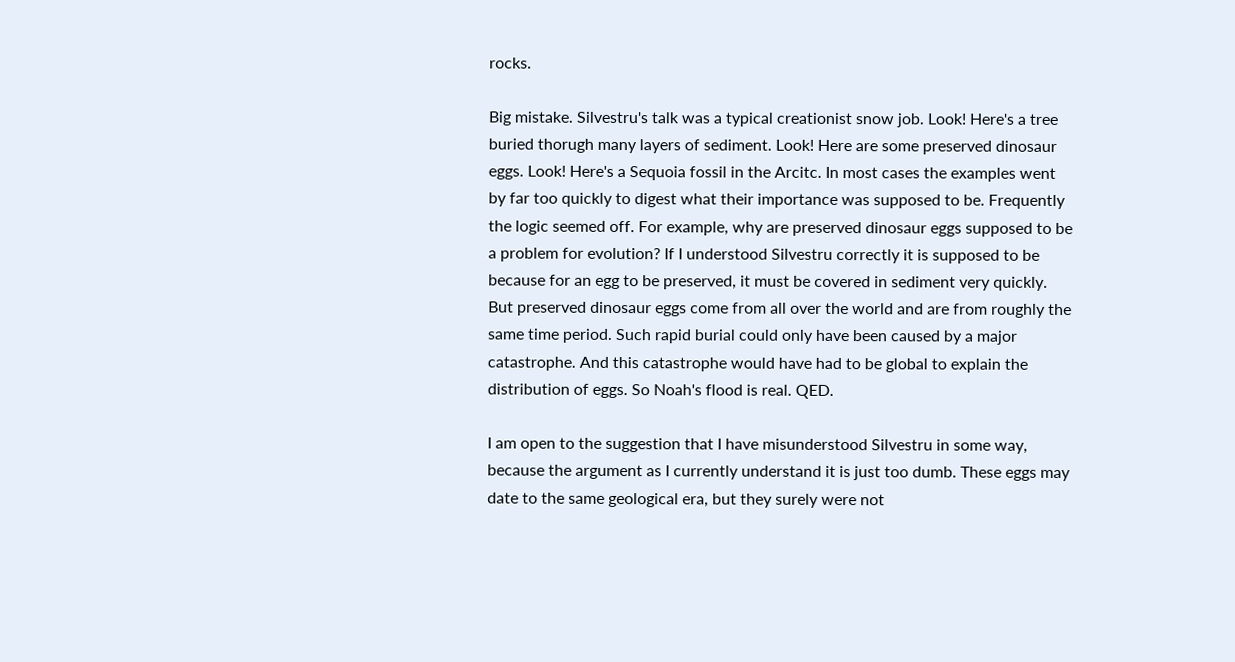rocks.

Big mistake. Silvestru's talk was a typical creationist snow job. Look! Here's a tree buried thorugh many layers of sediment. Look! Here are some preserved dinosaur eggs. Look! Here's a Sequoia fossil in the Arcitc. In most cases the examples went by far too quickly to digest what their importance was supposed to be. Frequently the logic seemed off. For example, why are preserved dinosaur eggs supposed to be a problem for evolution? If I understood Silvestru correctly it is supposed to be because for an egg to be preserved, it must be covered in sediment very quickly. But preserved dinosaur eggs come from all over the world and are from roughly the same time period. Such rapid burial could only have been caused by a major catastrophe. And this catastrophe would have had to be global to explain the distribution of eggs. So Noah's flood is real. QED.

I am open to the suggestion that I have misunderstood Silvestru in some way, because the argument as I currently understand it is just too dumb. These eggs may date to the same geological era, but they surely were not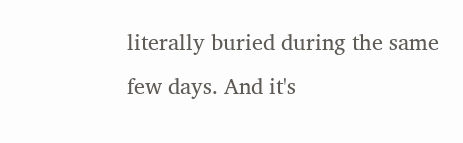literally buried during the same few days. And it's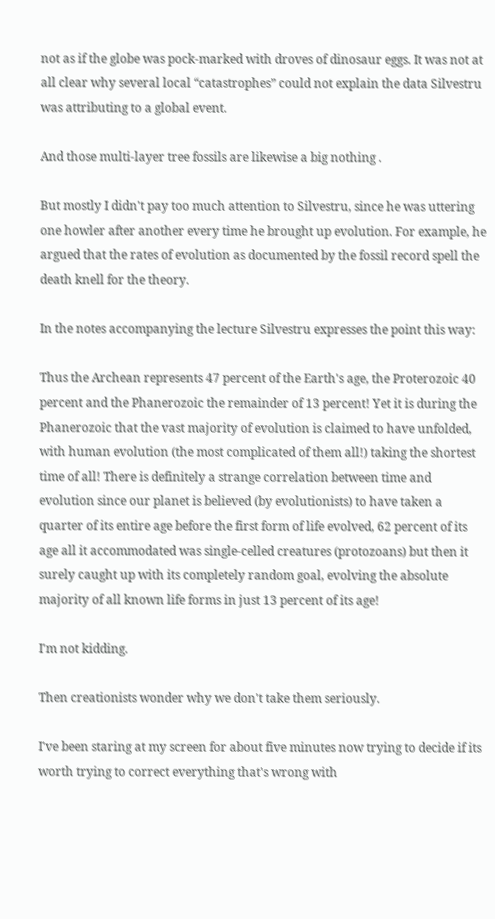not as if the globe was pock-marked with droves of dinosaur eggs. It was not at all clear why several local “catastrophes” could not explain the data Silvestru was attributing to a global event.

And those multi-layer tree fossils are likewise a big nothing .

But mostly I didn't pay too much attention to Silvestru, since he was uttering one howler after another every time he brought up evolution. For example, he argued that the rates of evolution as documented by the fossil record spell the death knell for the theory.

In the notes accompanying the lecture Silvestru expresses the point this way:

Thus the Archean represents 47 percent of the Earth's age, the Proterozoic 40 percent and the Phanerozoic the remainder of 13 percent! Yet it is during the Phanerozoic that the vast majority of evolution is claimed to have unfolded, with human evolution (the most complicated of them all!) taking the shortest time of all! There is definitely a strange correlation between time and evolution since our planet is believed (by evolutionists) to have taken a quarter of its entire age before the first form of life evolved, 62 percent of its age all it accommodated was single-celled creatures (protozoans) but then it surely caught up with its completely random goal, evolving the absolute majority of all known life forms in just 13 percent of its age!

I'm not kidding.

Then creationists wonder why we don't take them seriously.

I've been staring at my screen for about five minutes now trying to decide if its worth trying to correct everything that's wrong with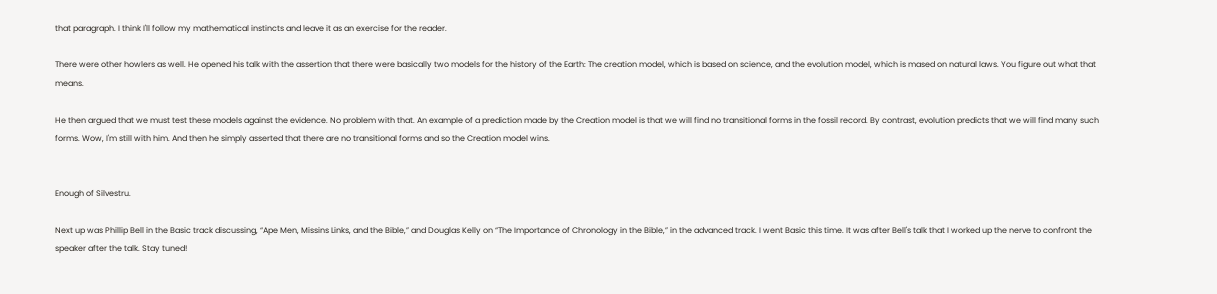that paragraph. I think I'll follow my mathematical instincts and leave it as an exercise for the reader.

There were other howlers as well. He opened his talk with the assertion that there were basically two models for the history of the Earth: The creation model, which is based on science, and the evolution model, which is mased on natural laws. You figure out what that means.

He then argued that we must test these models against the evidence. No problem with that. An example of a prediction made by the Creation model is that we will find no transitional forms in the fossil record. By contrast, evolution predicts that we will find many such forms. Wow, I'm still with him. And then he simply asserted that there are no transitional forms and so the Creation model wins.


Enough of Silvestru.

Next up was Phillip Bell in the Basic track discussing, “Ape Men, Missins Links, and the Bible,” and Douglas Kelly on “The Importance of Chronology in the Bible,” in the advanced track. I went Basic this time. It was after Bell's talk that I worked up the nerve to confront the speaker after the talk. Stay tuned!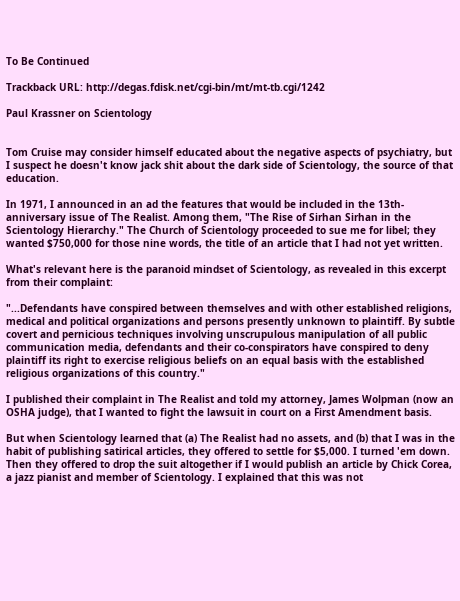To Be Continued

Trackback URL: http://degas.fdisk.net/cgi-bin/mt/mt-tb.cgi/1242

Paul Krassner on Scientology


Tom Cruise may consider himself educated about the negative aspects of psychiatry, but I suspect he doesn't know jack shit about the dark side of Scientology, the source of that education.

In 1971, I announced in an ad the features that would be included in the 13th-anniversary issue of The Realist. Among them, "The Rise of Sirhan Sirhan in the Scientology Hierarchy." The Church of Scientology proceeded to sue me for libel; they wanted $750,000 for those nine words, the title of an article that I had not yet written.

What's relevant here is the paranoid mindset of Scientology, as revealed in this excerpt from their complaint:

"...Defendants have conspired between themselves and with other established religions, medical and political organizations and persons presently unknown to plaintiff. By subtle covert and pernicious techniques involving unscrupulous manipulation of all public communication media, defendants and their co-conspirators have conspired to deny plaintiff its right to exercise religious beliefs on an equal basis with the established religious organizations of this country."

I published their complaint in The Realist and told my attorney, James Wolpman (now an OSHA judge), that I wanted to fight the lawsuit in court on a First Amendment basis.

But when Scientology learned that (a) The Realist had no assets, and (b) that I was in the habit of publishing satirical articles, they offered to settle for $5,000. I turned 'em down. Then they offered to drop the suit altogether if I would publish an article by Chick Corea, a jazz pianist and member of Scientology. I explained that this was not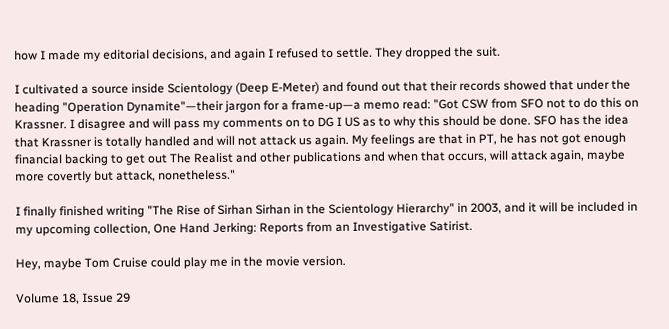how I made my editorial decisions, and again I refused to settle. They dropped the suit.

I cultivated a source inside Scientology (Deep E-Meter) and found out that their records showed that under the heading "Operation Dynamite"—their jargon for a frame-up—a memo read: "Got CSW from SFO not to do this on Krassner. I disagree and will pass my comments on to DG I US as to why this should be done. SFO has the idea that Krassner is totally handled and will not attack us again. My feelings are that in PT, he has not got enough financial backing to get out The Realist and other publications and when that occurs, will attack again, maybe more covertly but attack, nonetheless."

I finally finished writing "The Rise of Sirhan Sirhan in the Scientology Hierarchy" in 2003, and it will be included in my upcoming collection, One Hand Jerking: Reports from an Investigative Satirist.

Hey, maybe Tom Cruise could play me in the movie version.

Volume 18, Issue 29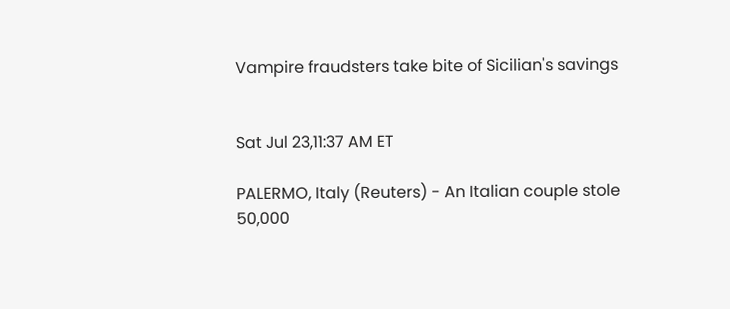Vampire fraudsters take bite of Sicilian's savings


Sat Jul 23,11:37 AM ET

PALERMO, Italy (Reuters) - An Italian couple stole 50,000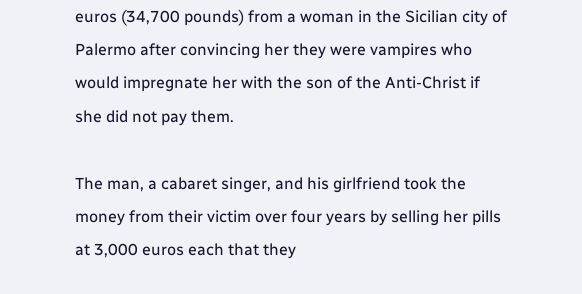euros (34,700 pounds) from a woman in the Sicilian city of Palermo after convincing her they were vampires who would impregnate her with the son of the Anti-Christ if she did not pay them.

The man, a cabaret singer, and his girlfriend took the money from their victim over four years by selling her pills at 3,000 euros each that they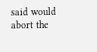said would abort the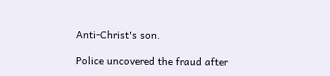Anti-Christ's son.

Police uncovered the fraud after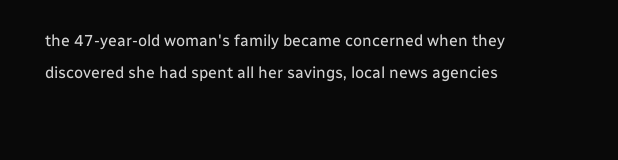the 47-year-old woman's family became concerned when they discovered she had spent all her savings, local news agencies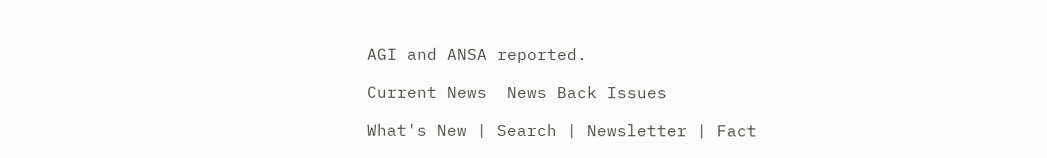AGI and ANSA reported.

Current News  News Back Issues

What's New | Search | Newsletter | Fact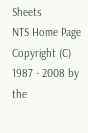Sheets
NTS Home Page
Copyright (C) 1987 - 2008 by the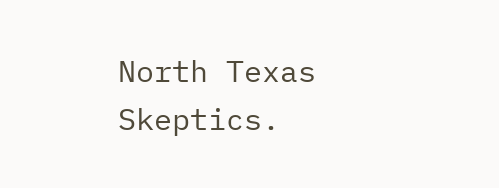North Texas Skeptics.